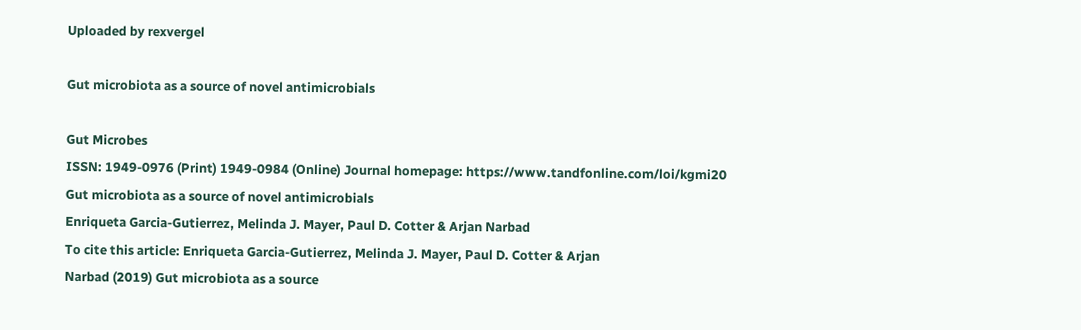Uploaded by rexvergel

Gut microbiota as a source of novel antimicrobials

Gut Microbes
ISSN: 1949-0976 (Print) 1949-0984 (Online) Journal homepage: https://www.tandfonline.com/loi/kgmi20
Gut microbiota as a source of novel antimicrobials
Enriqueta Garcia-Gutierrez, Melinda J. Mayer, Paul D. Cotter & Arjan Narbad
To cite this article: Enriqueta Garcia-Gutierrez, Melinda J. Mayer, Paul D. Cotter & Arjan
Narbad (2019) Gut microbiota as a source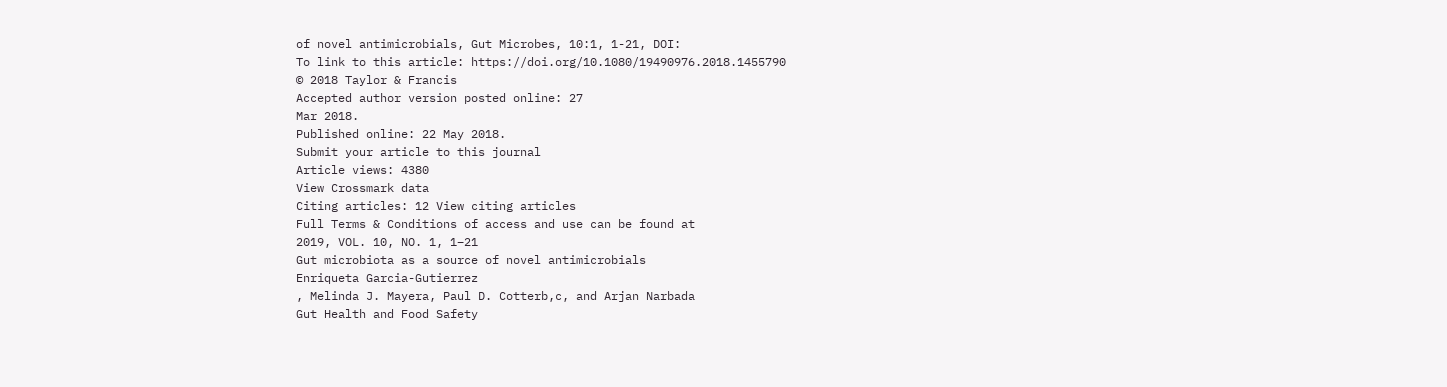of novel antimicrobials, Gut Microbes, 10:1, 1-21, DOI:
To link to this article: https://doi.org/10.1080/19490976.2018.1455790
© 2018 Taylor & Francis
Accepted author version posted online: 27
Mar 2018.
Published online: 22 May 2018.
Submit your article to this journal
Article views: 4380
View Crossmark data
Citing articles: 12 View citing articles
Full Terms & Conditions of access and use can be found at
2019, VOL. 10, NO. 1, 1–21
Gut microbiota as a source of novel antimicrobials
Enriqueta Garcia-Gutierrez
, Melinda J. Mayera, Paul D. Cotterb,c, and Arjan Narbada
Gut Health and Food Safety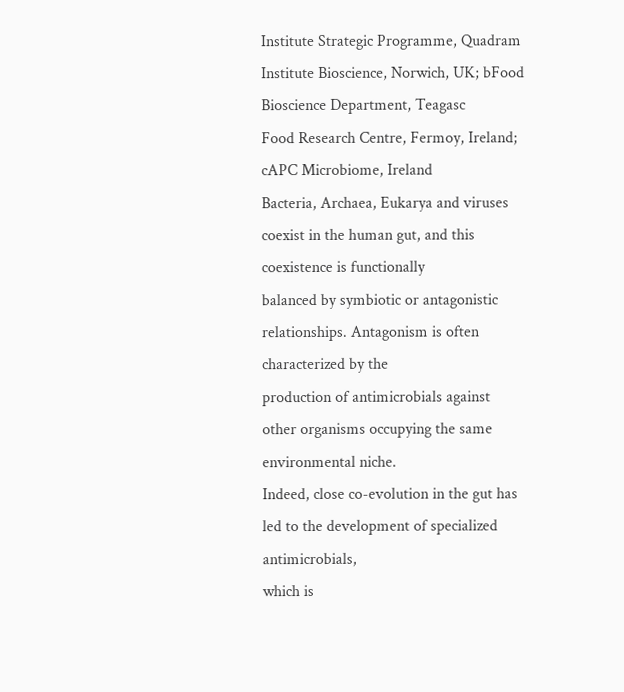Institute Strategic Programme, Quadram Institute Bioscience, Norwich, UK; bFood Bioscience Department, Teagasc
Food Research Centre, Fermoy, Ireland; cAPC Microbiome, Ireland
Bacteria, Archaea, Eukarya and viruses coexist in the human gut, and this coexistence is functionally
balanced by symbiotic or antagonistic relationships. Antagonism is often characterized by the
production of antimicrobials against other organisms occupying the same environmental niche.
Indeed, close co-evolution in the gut has led to the development of specialized antimicrobials,
which is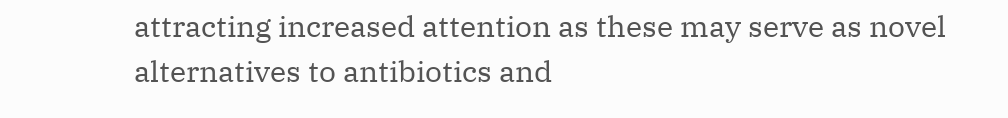attracting increased attention as these may serve as novel alternatives to antibiotics and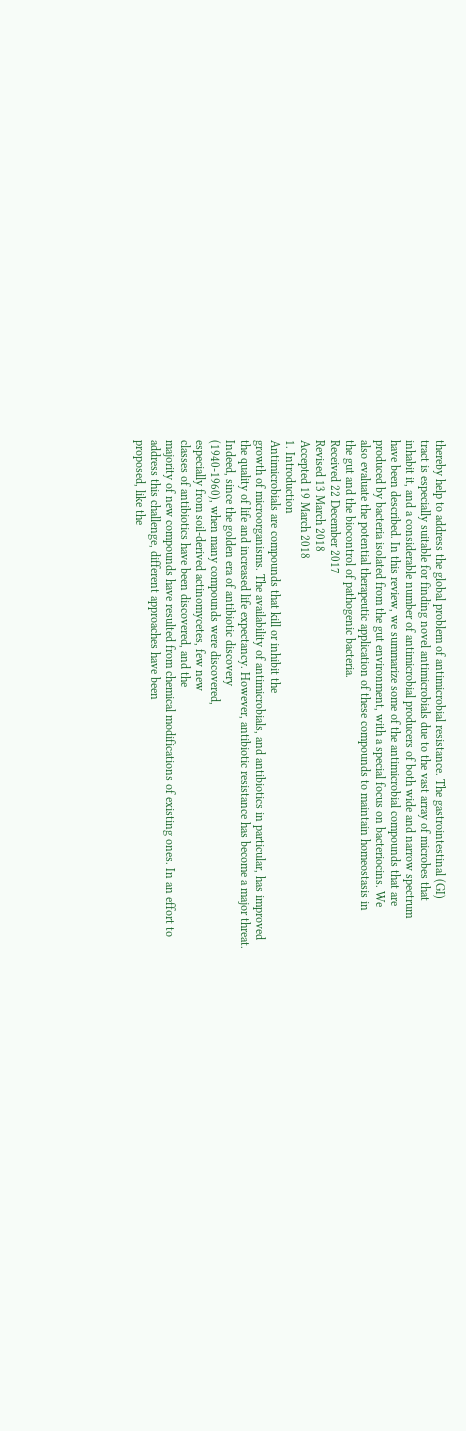thereby help to address the global problem of antimicrobial resistance. The gastrointestinal (GI)
tract is especially suitable for finding novel antimicrobials due to the vast array of microbes that
inhabit it, and a considerable number of antimicrobial producers of both wide and narrow spectrum
have been described. In this review, we summarize some of the antimicrobial compounds that are
produced by bacteria isolated from the gut environment, with a special focus on bacteriocins. We
also evaluate the potential therapeutic application of these compounds to maintain homeostasis in
the gut and the biocontrol of pathogenic bacteria.
Received 22 December 2017
Revised 13 March 2018
Accepted 19 March 2018
1. Introduction
Antimicrobials are compounds that kill or inhibit the
growth of microorganisms. The availability of antimicrobials, and antibiotics in particular, has improved
the quality of life and increased life expectancy. However, antibiotic resistance has become a major threat.
Indeed, since the golden era of antibiotic discovery
(1940-1960), when many compounds were discovered,
especially from soil-derived actinomycetes, few new
classes of antibiotics have been discovered, and the
majority of new compounds have resulted from chemical modifications of existing ones. In an effort to
address this challenge, different approaches have been
proposed, like the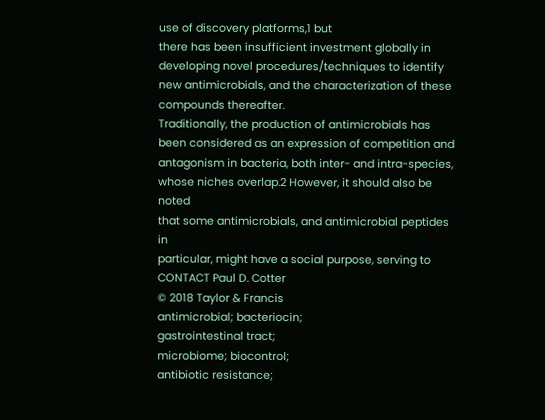use of discovery platforms,1 but
there has been insufficient investment globally in
developing novel procedures/techniques to identify
new antimicrobials, and the characterization of these
compounds thereafter.
Traditionally, the production of antimicrobials has
been considered as an expression of competition and
antagonism in bacteria, both inter- and intra-species,
whose niches overlap.2 However, it should also be noted
that some antimicrobials, and antimicrobial peptides in
particular, might have a social purpose, serving to
CONTACT Paul D. Cotter
© 2018 Taylor & Francis
antimicrobial; bacteriocin;
gastrointestinal tract;
microbiome; biocontrol;
antibiotic resistance;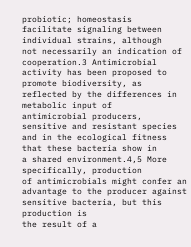probiotic; homeostasis
facilitate signaling between individual strains, although
not necessarily an indication of cooperation.3 Antimicrobial activity has been proposed to promote biodiversity, as reflected by the differences in metabolic input of
antimicrobial producers, sensitive and resistant species
and in the ecological fitness that these bacteria show in
a shared environment.4,5 More specifically, production
of antimicrobials might confer an advantage to the producer against sensitive bacteria, but this production is
the result of a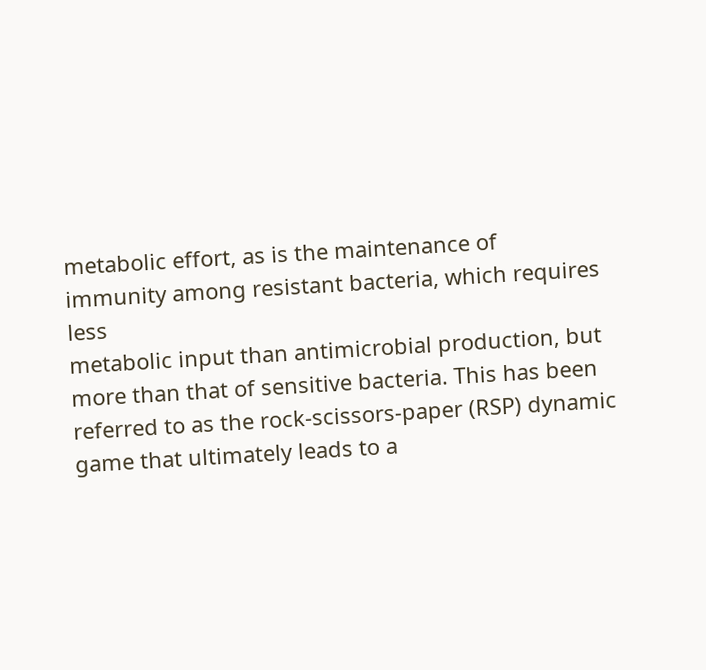metabolic effort, as is the maintenance of
immunity among resistant bacteria, which requires less
metabolic input than antimicrobial production, but
more than that of sensitive bacteria. This has been
referred to as the rock-scissors-paper (RSP) dynamic
game that ultimately leads to a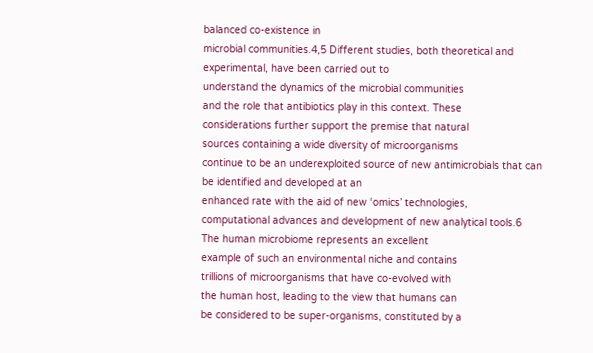balanced co-existence in
microbial communities.4,5 Different studies, both theoretical and experimental, have been carried out to
understand the dynamics of the microbial communities
and the role that antibiotics play in this context. These
considerations further support the premise that natural
sources containing a wide diversity of microorganisms
continue to be an underexploited source of new antimicrobials that can be identified and developed at an
enhanced rate with the aid of new ‘omics’ technologies,
computational advances and development of new analytical tools.6
The human microbiome represents an excellent
example of such an environmental niche and contains
trillions of microorganisms that have co-evolved with
the human host, leading to the view that humans can
be considered to be super-organisms, constituted by a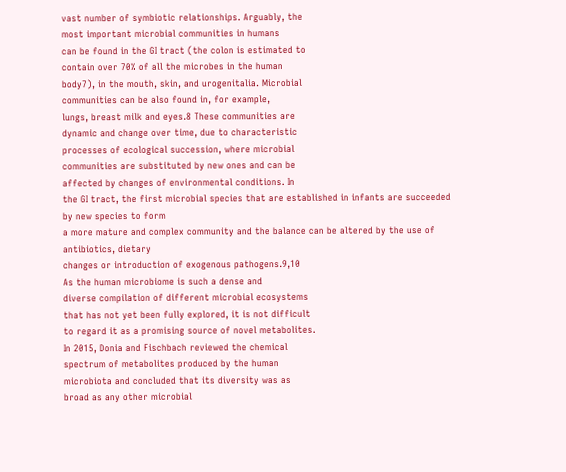vast number of symbiotic relationships. Arguably, the
most important microbial communities in humans
can be found in the GI tract (the colon is estimated to
contain over 70% of all the microbes in the human
body7), in the mouth, skin, and urogenitalia. Microbial
communities can be also found in, for example,
lungs, breast milk and eyes.8 These communities are
dynamic and change over time, due to characteristic
processes of ecological succession, where microbial
communities are substituted by new ones and can be
affected by changes of environmental conditions. In
the GI tract, the first microbial species that are established in infants are succeeded by new species to form
a more mature and complex community and the balance can be altered by the use of antibiotics, dietary
changes or introduction of exogenous pathogens.9,10
As the human microbiome is such a dense and
diverse compilation of different microbial ecosystems
that has not yet been fully explored, it is not difficult
to regard it as a promising source of novel metabolites.
In 2015, Donia and Fischbach reviewed the chemical
spectrum of metabolites produced by the human
microbiota and concluded that its diversity was as
broad as any other microbial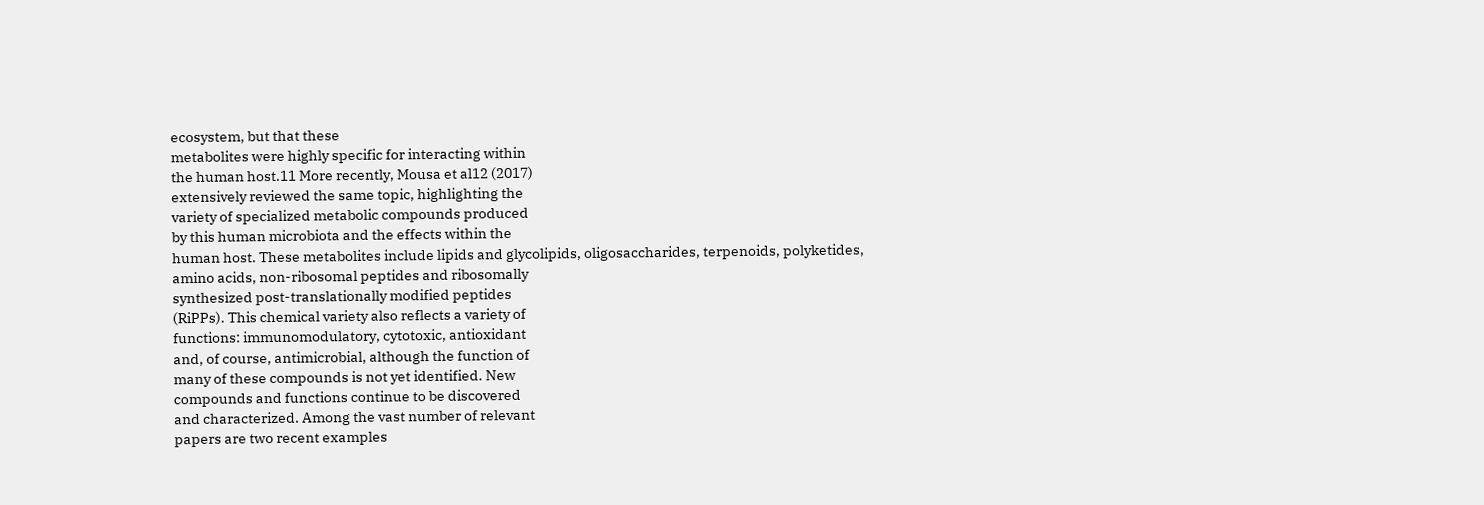ecosystem, but that these
metabolites were highly specific for interacting within
the human host.11 More recently, Mousa et al12 (2017)
extensively reviewed the same topic, highlighting the
variety of specialized metabolic compounds produced
by this human microbiota and the effects within the
human host. These metabolites include lipids and glycolipids, oligosaccharides, terpenoids, polyketides,
amino acids, non-ribosomal peptides and ribosomally
synthesized post-translationally modified peptides
(RiPPs). This chemical variety also reflects a variety of
functions: immunomodulatory, cytotoxic, antioxidant
and, of course, antimicrobial, although the function of
many of these compounds is not yet identified. New
compounds and functions continue to be discovered
and characterized. Among the vast number of relevant
papers are two recent examples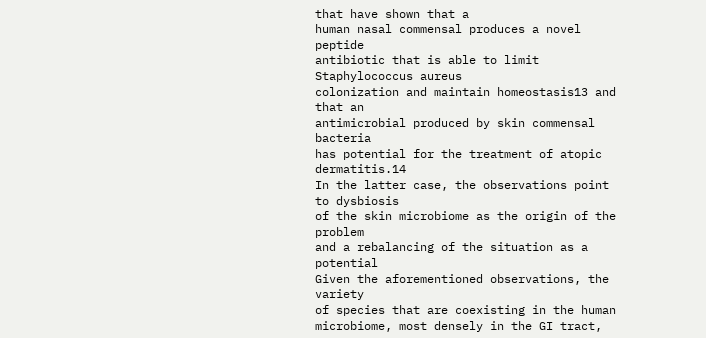that have shown that a
human nasal commensal produces a novel peptide
antibiotic that is able to limit Staphylococcus aureus
colonization and maintain homeostasis13 and that an
antimicrobial produced by skin commensal bacteria
has potential for the treatment of atopic dermatitis.14
In the latter case, the observations point to dysbiosis
of the skin microbiome as the origin of the problem
and a rebalancing of the situation as a potential
Given the aforementioned observations, the variety
of species that are coexisting in the human microbiome, most densely in the GI tract,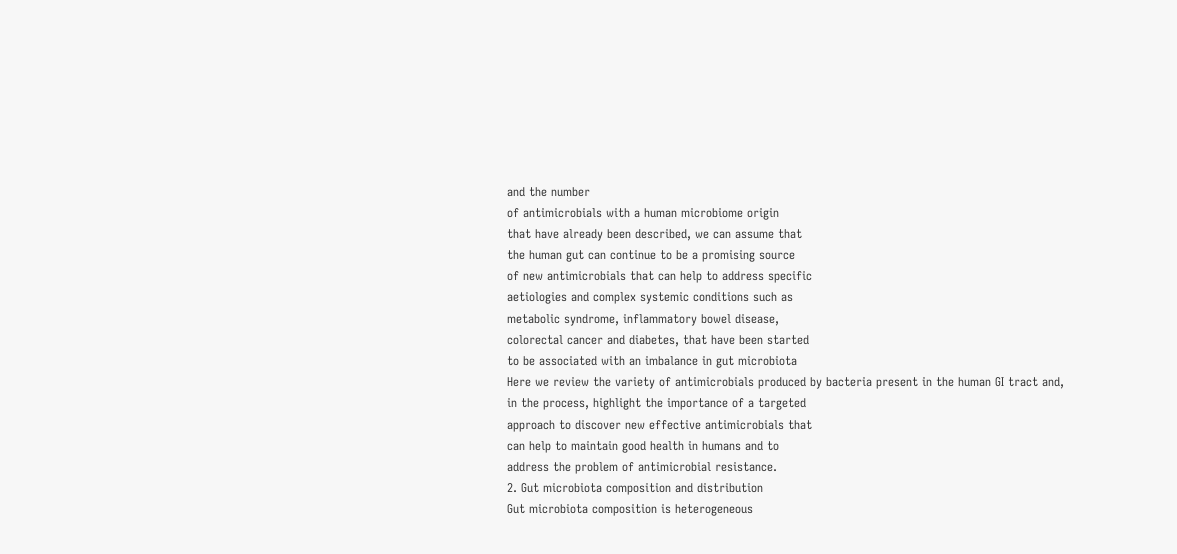and the number
of antimicrobials with a human microbiome origin
that have already been described, we can assume that
the human gut can continue to be a promising source
of new antimicrobials that can help to address specific
aetiologies and complex systemic conditions such as
metabolic syndrome, inflammatory bowel disease,
colorectal cancer and diabetes, that have been started
to be associated with an imbalance in gut microbiota
Here we review the variety of antimicrobials produced by bacteria present in the human GI tract and,
in the process, highlight the importance of a targeted
approach to discover new effective antimicrobials that
can help to maintain good health in humans and to
address the problem of antimicrobial resistance.
2. Gut microbiota composition and distribution
Gut microbiota composition is heterogeneous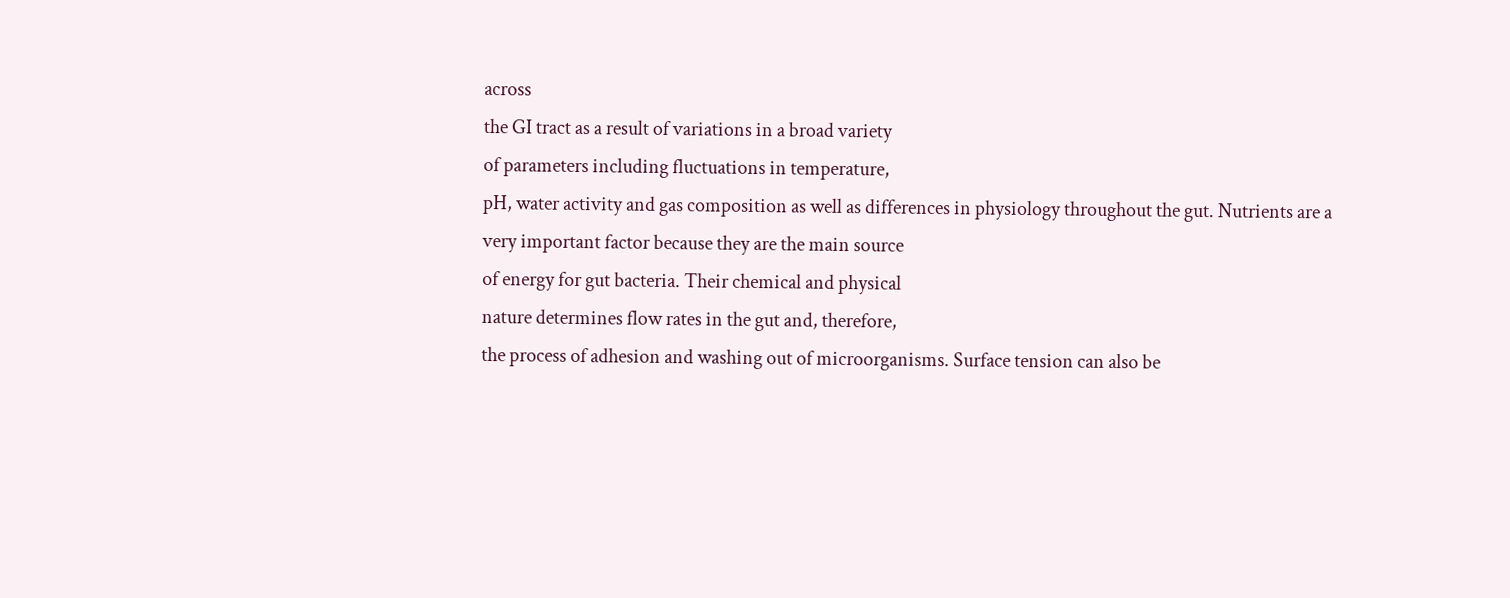across
the GI tract as a result of variations in a broad variety
of parameters including fluctuations in temperature,
pH, water activity and gas composition as well as differences in physiology throughout the gut. Nutrients are a
very important factor because they are the main source
of energy for gut bacteria. Their chemical and physical
nature determines flow rates in the gut and, therefore,
the process of adhesion and washing out of microorganisms. Surface tension can also be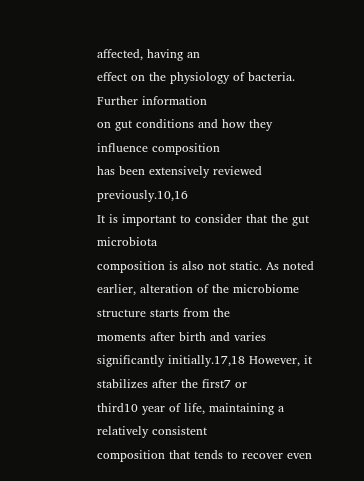affected, having an
effect on the physiology of bacteria. Further information
on gut conditions and how they influence composition
has been extensively reviewed previously.10,16
It is important to consider that the gut microbiota
composition is also not static. As noted earlier, alteration of the microbiome structure starts from the
moments after birth and varies significantly initially.17,18 However, it stabilizes after the first7 or
third10 year of life, maintaining a relatively consistent
composition that tends to recover even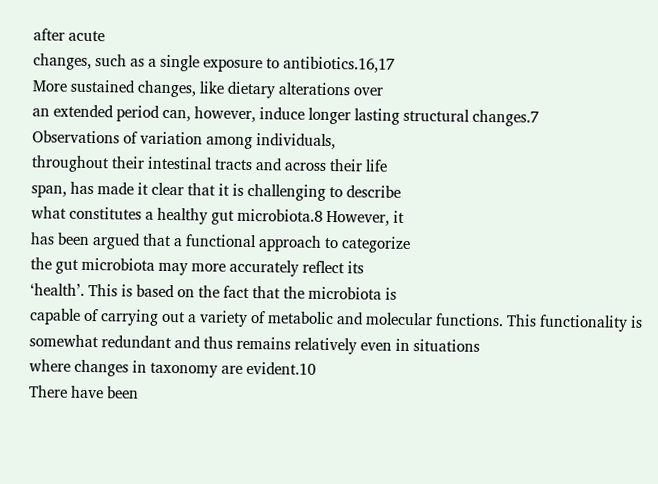after acute
changes, such as a single exposure to antibiotics.16,17
More sustained changes, like dietary alterations over
an extended period can, however, induce longer lasting structural changes.7
Observations of variation among individuals,
throughout their intestinal tracts and across their life
span, has made it clear that it is challenging to describe
what constitutes a healthy gut microbiota.8 However, it
has been argued that a functional approach to categorize
the gut microbiota may more accurately reflect its
‘health’. This is based on the fact that the microbiota is
capable of carrying out a variety of metabolic and molecular functions. This functionality is somewhat redundant and thus remains relatively even in situations
where changes in taxonomy are evident.10
There have been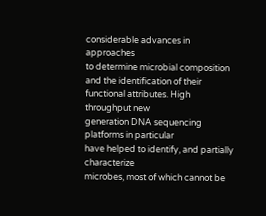considerable advances in approaches
to determine microbial composition and the identification of their functional attributes. High throughput new
generation DNA sequencing platforms in particular
have helped to identify, and partially characterize
microbes, most of which cannot be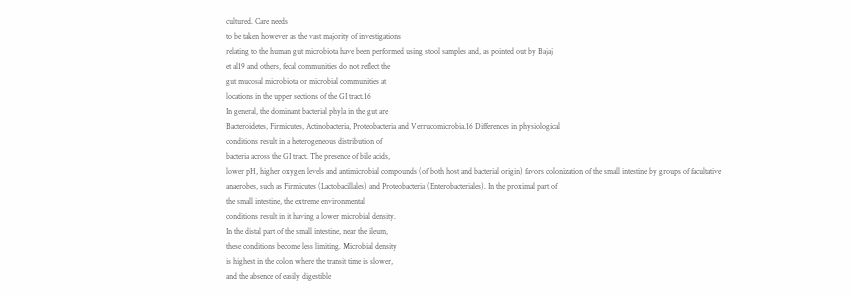cultured. Care needs
to be taken however as the vast majority of investigations
relating to the human gut microbiota have been performed using stool samples and, as pointed out by Bajaj
et al19 and others, fecal communities do not reflect the
gut mucosal microbiota or microbial communities at
locations in the upper sections of the GI tract.16
In general, the dominant bacterial phyla in the gut are
Bacteroidetes, Firmicutes, Actinobacteria, Proteobacteria and Verrucomicrobia.16 Differences in physiological
conditions result in a heterogeneous distribution of
bacteria across the GI tract. The presence of bile acids,
lower pH, higher oxygen levels and antimicrobial compounds (of both host and bacterial origin) favors colonization of the small intestine by groups of facultative
anaerobes, such as Firmicutes (Lactobacillales) and Proteobacteria (Enterobacteriales). In the proximal part of
the small intestine, the extreme environmental
conditions result in it having a lower microbial density.
In the distal part of the small intestine, near the ileum,
these conditions become less limiting. Microbial density
is highest in the colon where the transit time is slower,
and the absence of easily digestible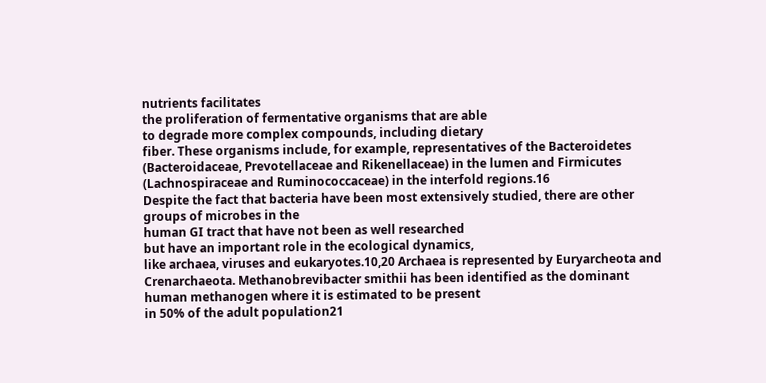nutrients facilitates
the proliferation of fermentative organisms that are able
to degrade more complex compounds, including dietary
fiber. These organisms include, for example, representatives of the Bacteroidetes (Bacteroidaceae, Prevotellaceae and Rikenellaceae) in the lumen and Firmicutes
(Lachnospiraceae and Ruminococcaceae) in the interfold regions.16
Despite the fact that bacteria have been most extensively studied, there are other groups of microbes in the
human GI tract that have not been as well researched
but have an important role in the ecological dynamics,
like archaea, viruses and eukaryotes.10,20 Archaea is represented by Euryarcheota and Crenarchaeota. Methanobrevibacter smithii has been identified as the dominant
human methanogen where it is estimated to be present
in 50% of the adult population21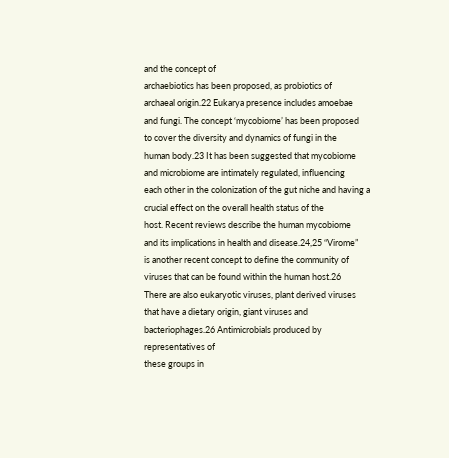and the concept of
archaebiotics has been proposed, as probiotics of
archaeal origin.22 Eukarya presence includes amoebae
and fungi. The concept ‘mycobiome’ has been proposed
to cover the diversity and dynamics of fungi in the
human body.23 It has been suggested that mycobiome
and microbiome are intimately regulated, influencing
each other in the colonization of the gut niche and having a crucial effect on the overall health status of the
host. Recent reviews describe the human mycobiome
and its implications in health and disease.24,25 “Virome”
is another recent concept to define the community of
viruses that can be found within the human host.26
There are also eukaryotic viruses, plant derived viruses
that have a dietary origin, giant viruses and bacteriophages.26 Antimicrobials produced by representatives of
these groups in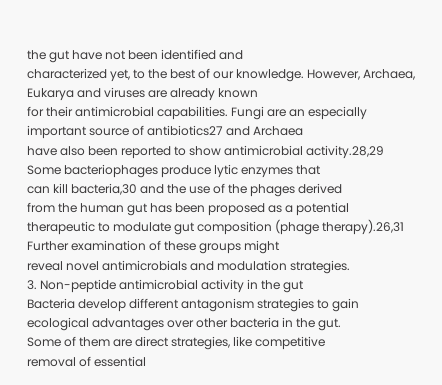the gut have not been identified and
characterized yet, to the best of our knowledge. However, Archaea, Eukarya and viruses are already known
for their antimicrobial capabilities. Fungi are an especially important source of antibiotics27 and Archaea
have also been reported to show antimicrobial activity.28,29 Some bacteriophages produce lytic enzymes that
can kill bacteria,30 and the use of the phages derived
from the human gut has been proposed as a potential
therapeutic to modulate gut composition (phage therapy).26,31 Further examination of these groups might
reveal novel antimicrobials and modulation strategies.
3. Non-peptide antimicrobial activity in the gut
Bacteria develop different antagonism strategies to gain
ecological advantages over other bacteria in the gut.
Some of them are direct strategies, like competitive
removal of essential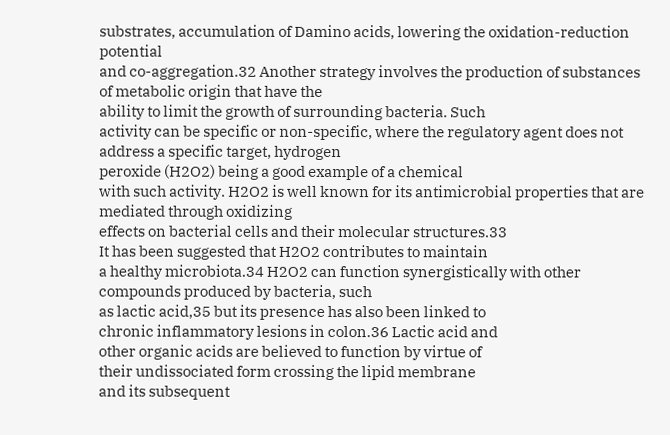substrates, accumulation of Damino acids, lowering the oxidation-reduction potential
and co-aggregation.32 Another strategy involves the production of substances of metabolic origin that have the
ability to limit the growth of surrounding bacteria. Such
activity can be specific or non-specific, where the regulatory agent does not address a specific target, hydrogen
peroxide (H2O2) being a good example of a chemical
with such activity. H2O2 is well known for its antimicrobial properties that are mediated through oxidizing
effects on bacterial cells and their molecular structures.33
It has been suggested that H2O2 contributes to maintain
a healthy microbiota.34 H2O2 can function synergistically with other compounds produced by bacteria, such
as lactic acid,35 but its presence has also been linked to
chronic inflammatory lesions in colon.36 Lactic acid and
other organic acids are believed to function by virtue of
their undissociated form crossing the lipid membrane
and its subsequent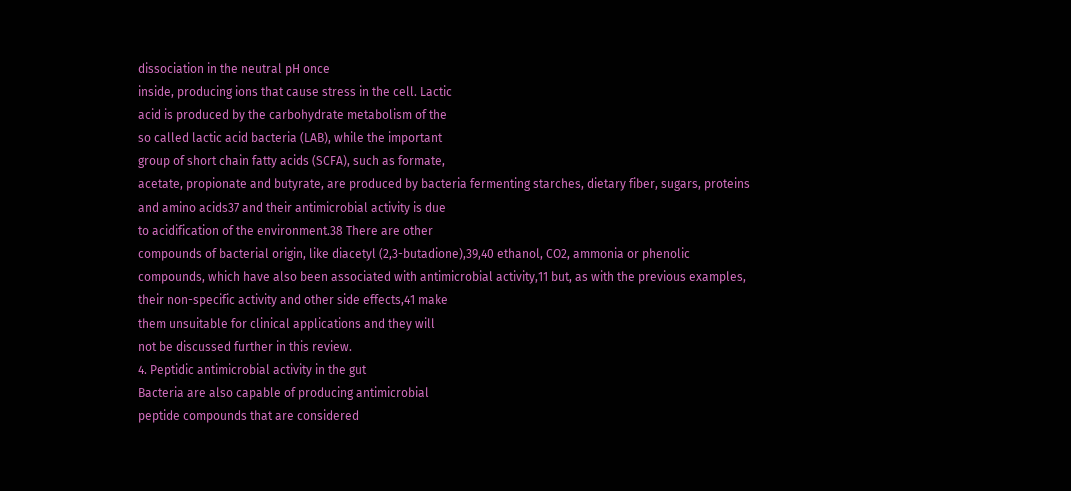dissociation in the neutral pH once
inside, producing ions that cause stress in the cell. Lactic
acid is produced by the carbohydrate metabolism of the
so called lactic acid bacteria (LAB), while the important
group of short chain fatty acids (SCFA), such as formate,
acetate, propionate and butyrate, are produced by bacteria fermenting starches, dietary fiber, sugars, proteins
and amino acids37 and their antimicrobial activity is due
to acidification of the environment.38 There are other
compounds of bacterial origin, like diacetyl (2,3-butadione),39,40 ethanol, CO2, ammonia or phenolic
compounds, which have also been associated with antimicrobial activity,11 but, as with the previous examples,
their non-specific activity and other side effects,41 make
them unsuitable for clinical applications and they will
not be discussed further in this review.
4. Peptidic antimicrobial activity in the gut
Bacteria are also capable of producing antimicrobial
peptide compounds that are considered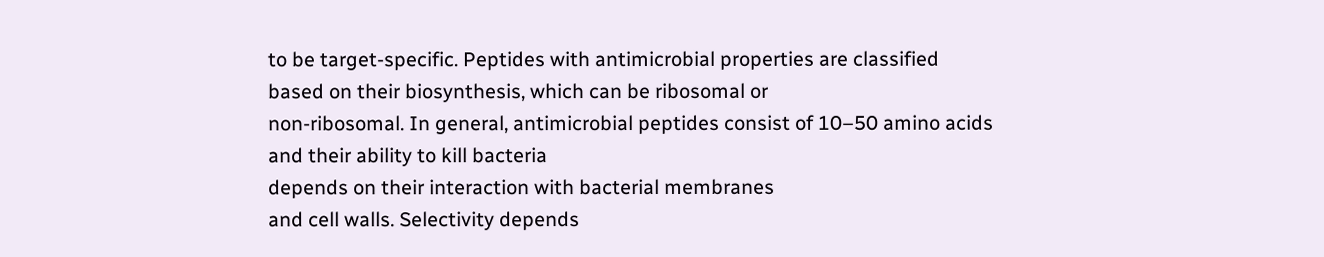to be target-specific. Peptides with antimicrobial properties are classified
based on their biosynthesis, which can be ribosomal or
non-ribosomal. In general, antimicrobial peptides consist of 10–50 amino acids and their ability to kill bacteria
depends on their interaction with bacterial membranes
and cell walls. Selectivity depends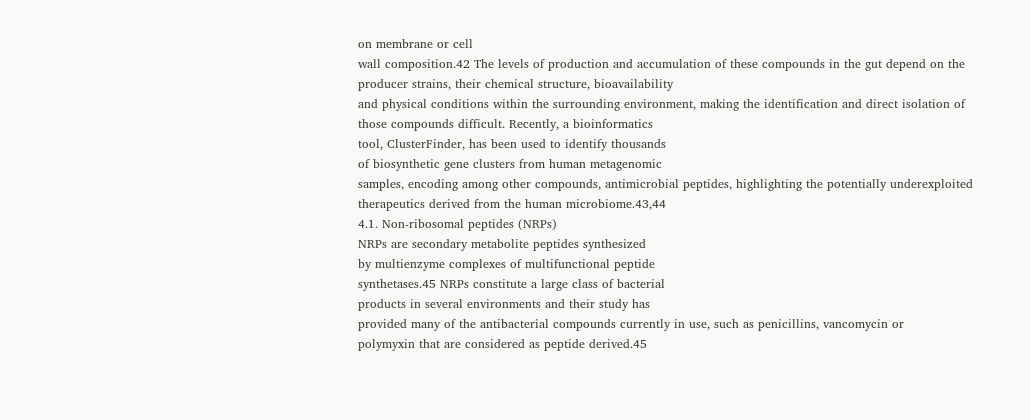on membrane or cell
wall composition.42 The levels of production and accumulation of these compounds in the gut depend on the
producer strains, their chemical structure, bioavailability
and physical conditions within the surrounding environment, making the identification and direct isolation of
those compounds difficult. Recently, a bioinformatics
tool, ClusterFinder, has been used to identify thousands
of biosynthetic gene clusters from human metagenomic
samples, encoding among other compounds, antimicrobial peptides, highlighting the potentially underexploited
therapeutics derived from the human microbiome.43,44
4.1. Non-ribosomal peptides (NRPs)
NRPs are secondary metabolite peptides synthesized
by multienzyme complexes of multifunctional peptide
synthetases.45 NRPs constitute a large class of bacterial
products in several environments and their study has
provided many of the antibacterial compounds currently in use, such as penicillins, vancomycin or
polymyxin that are considered as peptide derived.45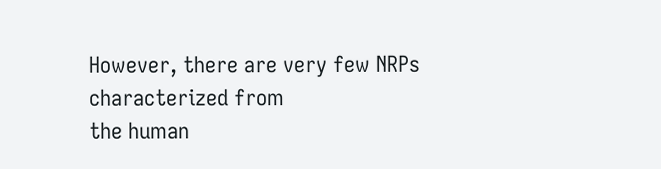However, there are very few NRPs characterized from
the human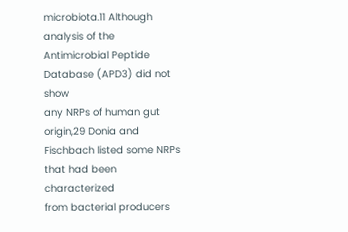microbiota.11 Although analysis of the
Antimicrobial Peptide Database (APD3) did not show
any NRPs of human gut origin,29 Donia and Fischbach listed some NRPs that had been characterized
from bacterial producers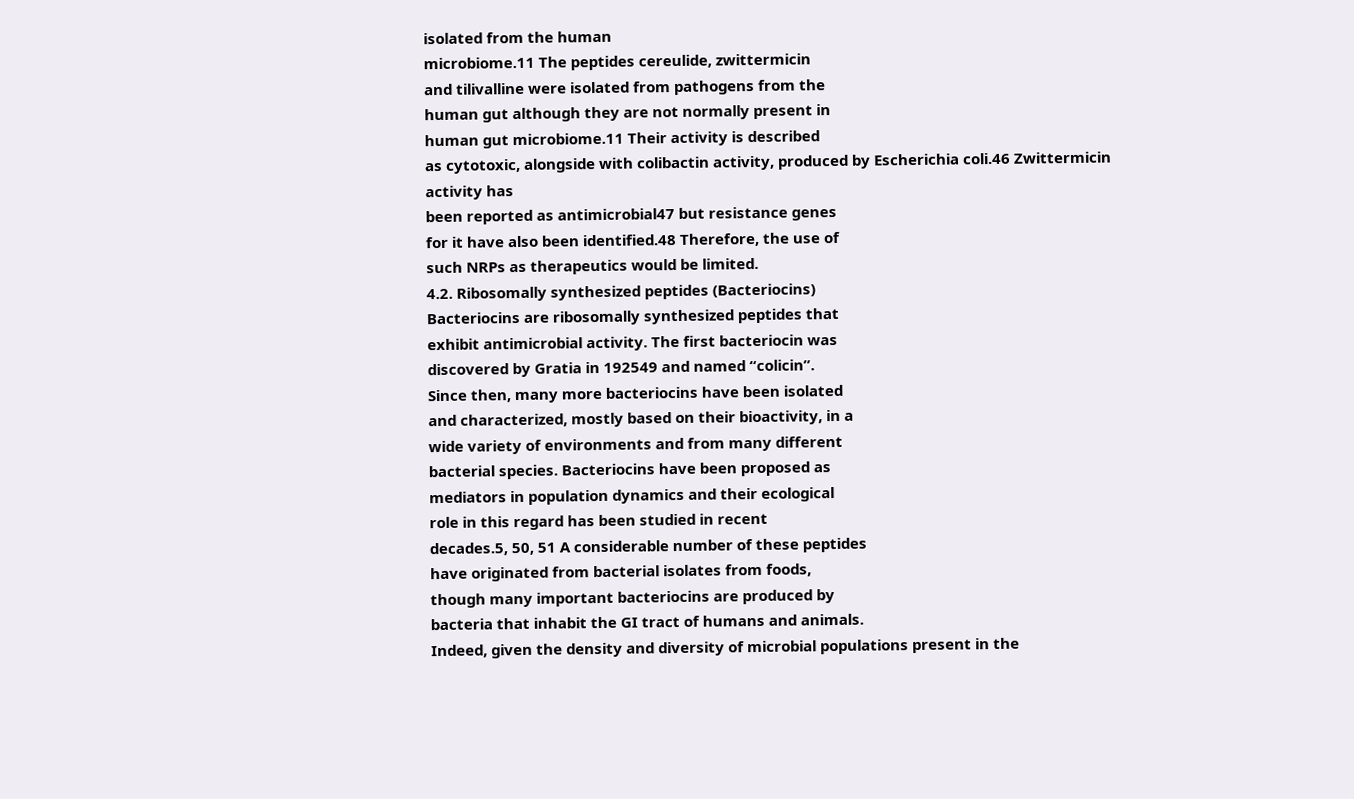isolated from the human
microbiome.11 The peptides cereulide, zwittermicin
and tilivalline were isolated from pathogens from the
human gut although they are not normally present in
human gut microbiome.11 Their activity is described
as cytotoxic, alongside with colibactin activity, produced by Escherichia coli.46 Zwittermicin activity has
been reported as antimicrobial47 but resistance genes
for it have also been identified.48 Therefore, the use of
such NRPs as therapeutics would be limited.
4.2. Ribosomally synthesized peptides (Bacteriocins)
Bacteriocins are ribosomally synthesized peptides that
exhibit antimicrobial activity. The first bacteriocin was
discovered by Gratia in 192549 and named “colicin”.
Since then, many more bacteriocins have been isolated
and characterized, mostly based on their bioactivity, in a
wide variety of environments and from many different
bacterial species. Bacteriocins have been proposed as
mediators in population dynamics and their ecological
role in this regard has been studied in recent
decades.5, 50, 51 A considerable number of these peptides
have originated from bacterial isolates from foods,
though many important bacteriocins are produced by
bacteria that inhabit the GI tract of humans and animals.
Indeed, given the density and diversity of microbial populations present in the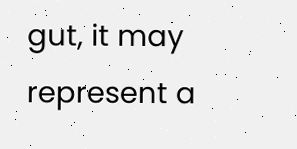gut, it may represent a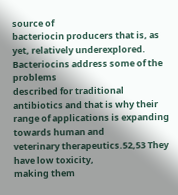source of
bacteriocin producers that is, as yet, relatively underexplored. Bacteriocins address some of the problems
described for traditional antibiotics and that is why their
range of applications is expanding towards human and
veterinary therapeutics.52,53 They have low toxicity,
making them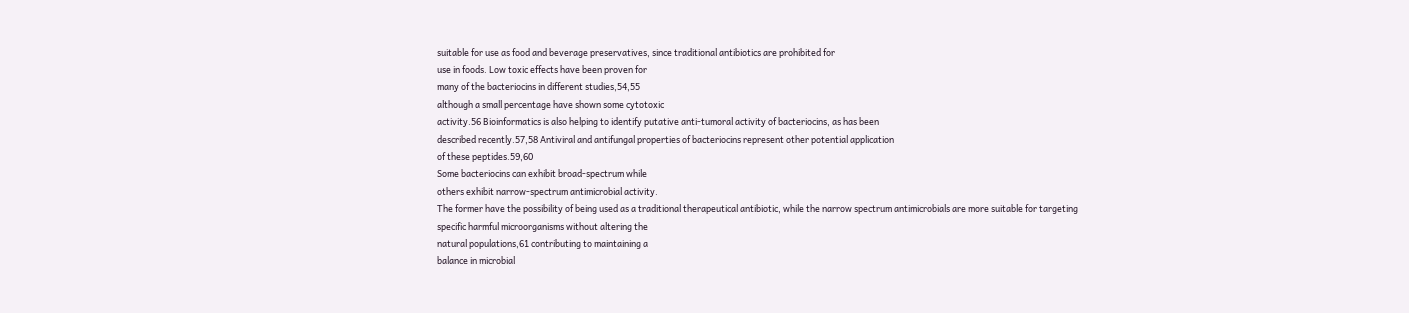suitable for use as food and beverage preservatives, since traditional antibiotics are prohibited for
use in foods. Low toxic effects have been proven for
many of the bacteriocins in different studies,54,55
although a small percentage have shown some cytotoxic
activity.56 Bioinformatics is also helping to identify putative anti-tumoral activity of bacteriocins, as has been
described recently.57,58 Antiviral and antifungal properties of bacteriocins represent other potential application
of these peptides.59,60
Some bacteriocins can exhibit broad-spectrum while
others exhibit narrow-spectrum antimicrobial activity.
The former have the possibility of being used as a traditional therapeutical antibiotic, while the narrow spectrum antimicrobials are more suitable for targeting
specific harmful microorganisms without altering the
natural populations,61 contributing to maintaining a
balance in microbial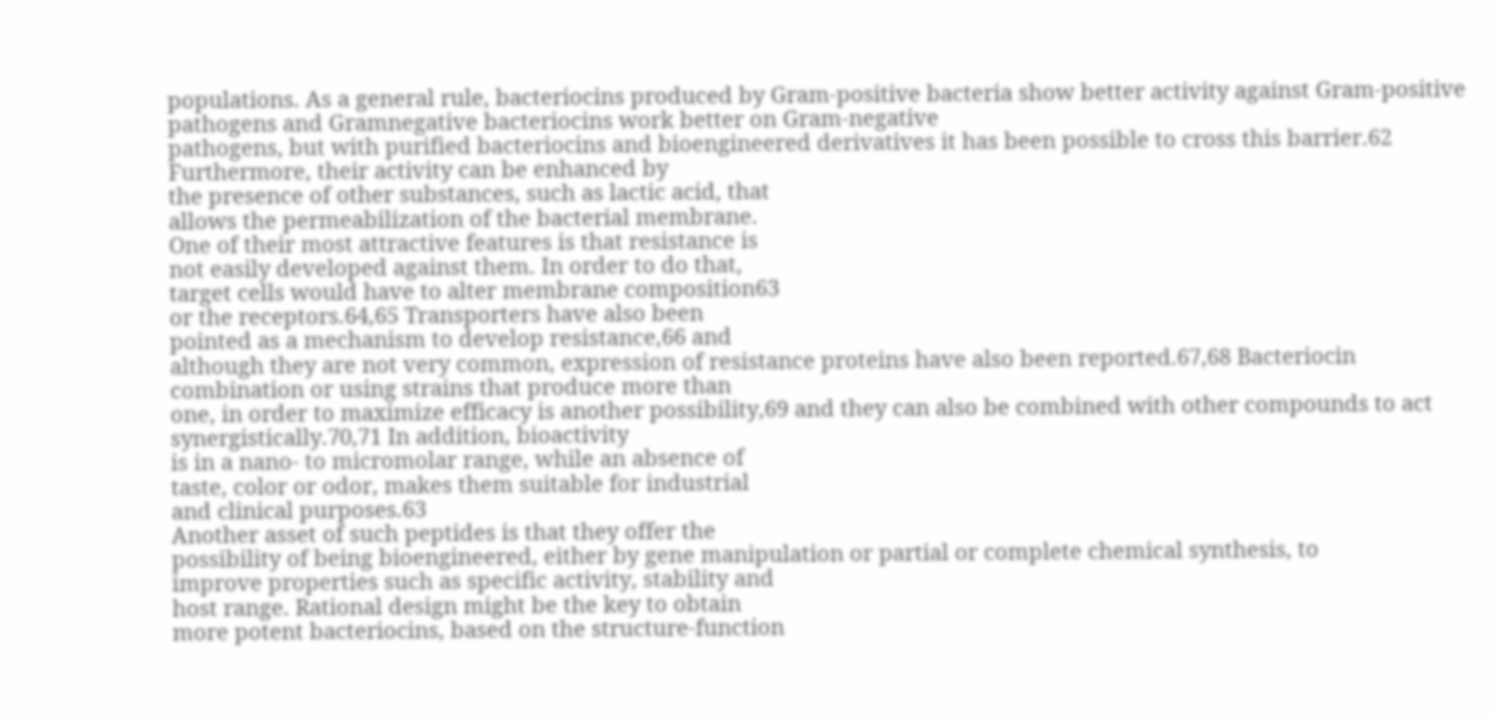populations. As a general rule, bacteriocins produced by Gram-positive bacteria show better activity against Gram-positive pathogens and Gramnegative bacteriocins work better on Gram-negative
pathogens, but with purified bacteriocins and bioengineered derivatives it has been possible to cross this barrier.62 Furthermore, their activity can be enhanced by
the presence of other substances, such as lactic acid, that
allows the permeabilization of the bacterial membrane.
One of their most attractive features is that resistance is
not easily developed against them. In order to do that,
target cells would have to alter membrane composition63
or the receptors.64,65 Transporters have also been
pointed as a mechanism to develop resistance,66 and
although they are not very common, expression of resistance proteins have also been reported.67,68 Bacteriocin
combination or using strains that produce more than
one, in order to maximize efficacy is another possibility,69 and they can also be combined with other compounds to act synergistically.70,71 In addition, bioactivity
is in a nano- to micromolar range, while an absence of
taste, color or odor, makes them suitable for industrial
and clinical purposes.63
Another asset of such peptides is that they offer the
possibility of being bioengineered, either by gene manipulation or partial or complete chemical synthesis, to
improve properties such as specific activity, stability and
host range. Rational design might be the key to obtain
more potent bacteriocins, based on the structure-function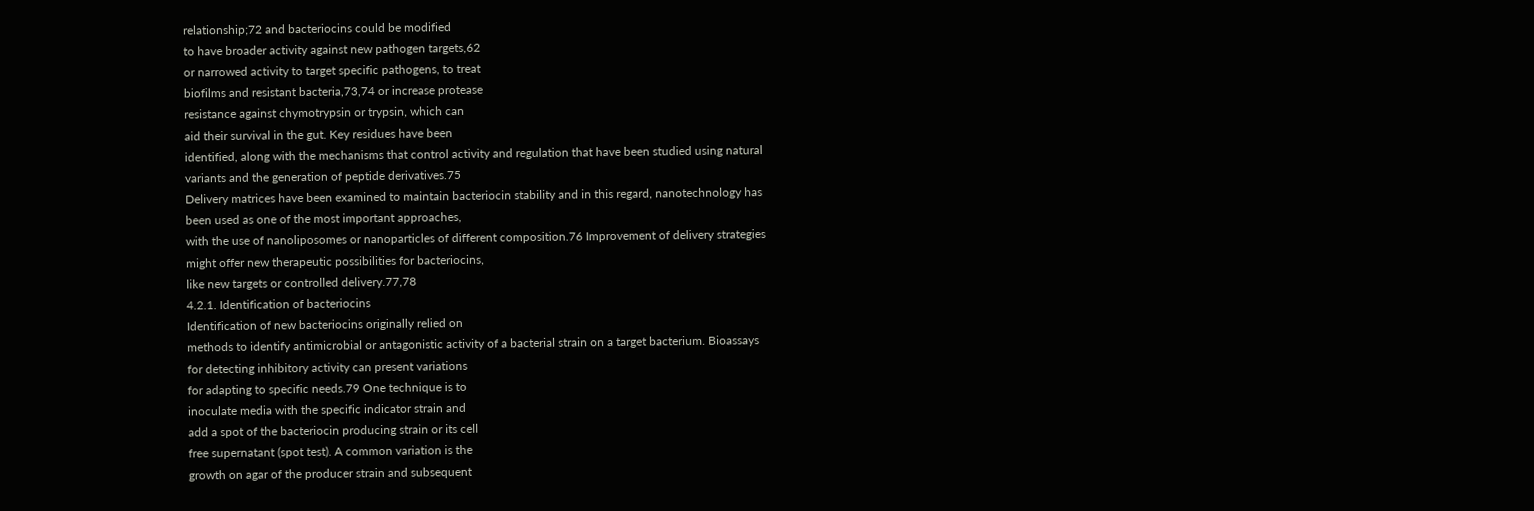relationship;72 and bacteriocins could be modified
to have broader activity against new pathogen targets,62
or narrowed activity to target specific pathogens, to treat
biofilms and resistant bacteria,73,74 or increase protease
resistance against chymotrypsin or trypsin, which can
aid their survival in the gut. Key residues have been
identified, along with the mechanisms that control activity and regulation that have been studied using natural
variants and the generation of peptide derivatives.75
Delivery matrices have been examined to maintain bacteriocin stability and in this regard, nanotechnology has
been used as one of the most important approaches,
with the use of nanoliposomes or nanoparticles of different composition.76 Improvement of delivery strategies
might offer new therapeutic possibilities for bacteriocins,
like new targets or controlled delivery.77,78
4.2.1. Identification of bacteriocins
Identification of new bacteriocins originally relied on
methods to identify antimicrobial or antagonistic activity of a bacterial strain on a target bacterium. Bioassays
for detecting inhibitory activity can present variations
for adapting to specific needs.79 One technique is to
inoculate media with the specific indicator strain and
add a spot of the bacteriocin producing strain or its cell
free supernatant (spot test). A common variation is the
growth on agar of the producer strain and subsequent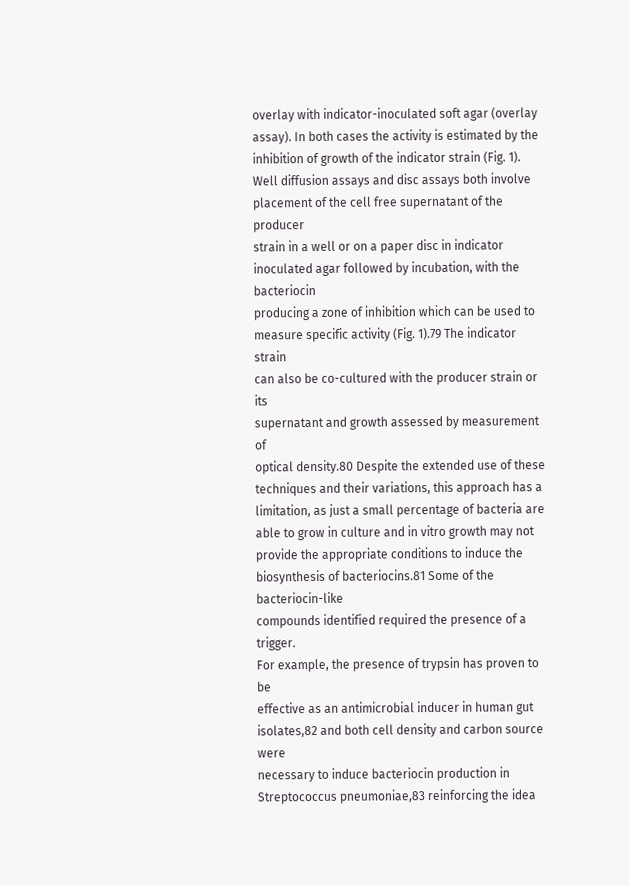overlay with indicator-inoculated soft agar (overlay
assay). In both cases the activity is estimated by the
inhibition of growth of the indicator strain (Fig. 1).
Well diffusion assays and disc assays both involve
placement of the cell free supernatant of the producer
strain in a well or on a paper disc in indicator inoculated agar followed by incubation, with the bacteriocin
producing a zone of inhibition which can be used to
measure specific activity (Fig. 1).79 The indicator strain
can also be co-cultured with the producer strain or its
supernatant and growth assessed by measurement of
optical density.80 Despite the extended use of these
techniques and their variations, this approach has a
limitation, as just a small percentage of bacteria are
able to grow in culture and in vitro growth may not
provide the appropriate conditions to induce the biosynthesis of bacteriocins.81 Some of the bacteriocin-like
compounds identified required the presence of a trigger.
For example, the presence of trypsin has proven to be
effective as an antimicrobial inducer in human gut isolates,82 and both cell density and carbon source were
necessary to induce bacteriocin production in Streptococcus pneumoniae,83 reinforcing the idea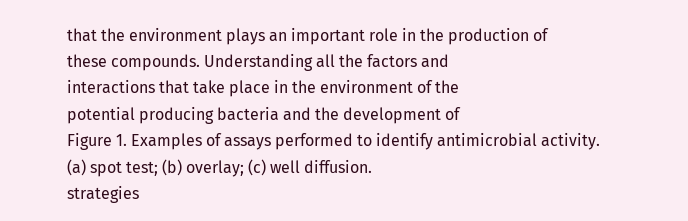that the environment plays an important role in the production of
these compounds. Understanding all the factors and
interactions that take place in the environment of the
potential producing bacteria and the development of
Figure 1. Examples of assays performed to identify antimicrobial activity. (a) spot test; (b) overlay; (c) well diffusion.
strategies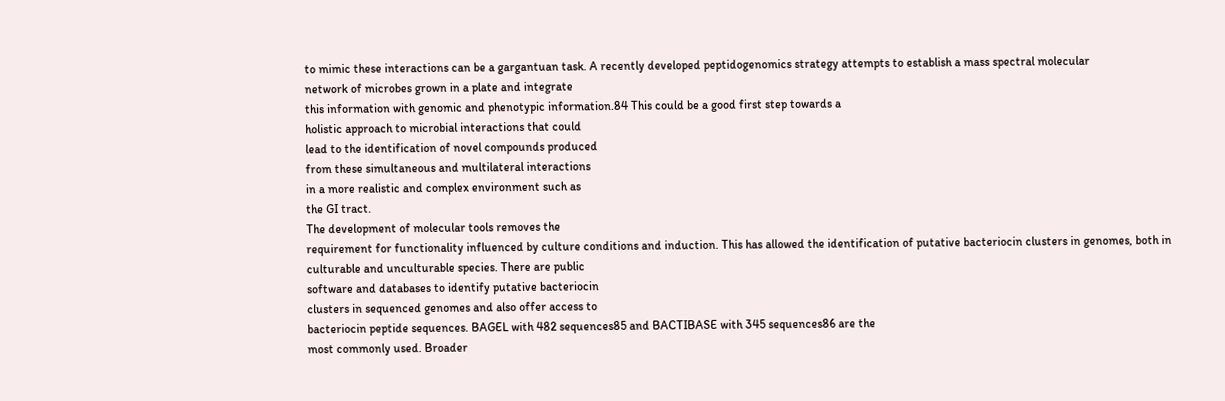to mimic these interactions can be a gargantuan task. A recently developed peptidogenomics strategy attempts to establish a mass spectral molecular
network of microbes grown in a plate and integrate
this information with genomic and phenotypic information.84 This could be a good first step towards a
holistic approach to microbial interactions that could
lead to the identification of novel compounds produced
from these simultaneous and multilateral interactions
in a more realistic and complex environment such as
the GI tract.
The development of molecular tools removes the
requirement for functionality influenced by culture conditions and induction. This has allowed the identification of putative bacteriocin clusters in genomes, both in
culturable and unculturable species. There are public
software and databases to identify putative bacteriocin
clusters in sequenced genomes and also offer access to
bacteriocin peptide sequences. BAGEL with 482 sequences85 and BACTIBASE with 345 sequences86 are the
most commonly used. Broader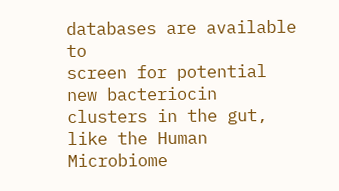databases are available to
screen for potential new bacteriocin clusters in the gut,
like the Human Microbiome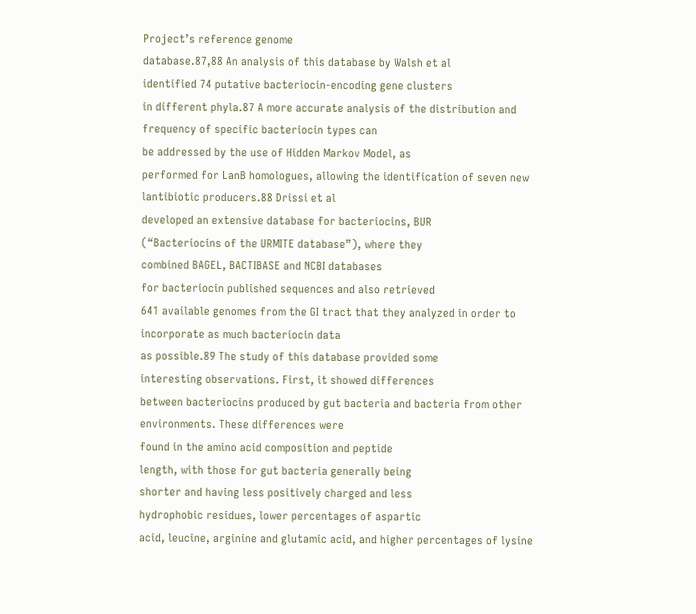Project’s reference genome
database.87,88 An analysis of this database by Walsh et al
identified 74 putative bacteriocin-encoding gene clusters
in different phyla.87 A more accurate analysis of the distribution and frequency of specific bacteriocin types can
be addressed by the use of Hidden Markov Model, as
performed for LanB homologues, allowing the identification of seven new lantibiotic producers.88 Drissi et al
developed an extensive database for bacteriocins, BUR
(“Bacteriocins of the URMITE database”), where they
combined BAGEL, BACTIBASE and NCBI databases
for bacteriocin published sequences and also retrieved
641 available genomes from the GI tract that they analyzed in order to incorporate as much bacteriocin data
as possible.89 The study of this database provided some
interesting observations. First, it showed differences
between bacteriocins produced by gut bacteria and bacteria from other environments. These differences were
found in the amino acid composition and peptide
length, with those for gut bacteria generally being
shorter and having less positively charged and less
hydrophobic residues, lower percentages of aspartic
acid, leucine, arginine and glutamic acid, and higher percentages of lysine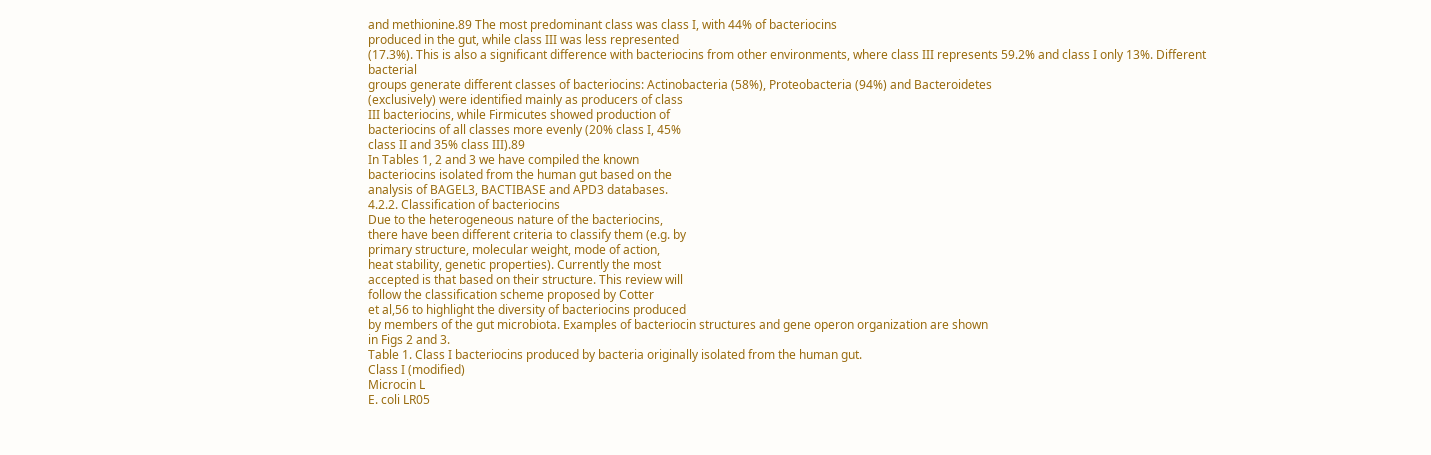and methionine.89 The most predominant class was class I, with 44% of bacteriocins
produced in the gut, while class III was less represented
(17.3%). This is also a significant difference with bacteriocins from other environments, where class III represents 59.2% and class I only 13%. Different bacterial
groups generate different classes of bacteriocins: Actinobacteria (58%), Proteobacteria (94%) and Bacteroidetes
(exclusively) were identified mainly as producers of class
III bacteriocins, while Firmicutes showed production of
bacteriocins of all classes more evenly (20% class I, 45%
class II and 35% class III).89
In Tables 1, 2 and 3 we have compiled the known
bacteriocins isolated from the human gut based on the
analysis of BAGEL3, BACTIBASE and APD3 databases.
4.2.2. Classification of bacteriocins
Due to the heterogeneous nature of the bacteriocins,
there have been different criteria to classify them (e.g. by
primary structure, molecular weight, mode of action,
heat stability, genetic properties). Currently the most
accepted is that based on their structure. This review will
follow the classification scheme proposed by Cotter
et al,56 to highlight the diversity of bacteriocins produced
by members of the gut microbiota. Examples of bacteriocin structures and gene operon organization are shown
in Figs 2 and 3.
Table 1. Class I bacteriocins produced by bacteria originally isolated from the human gut.
Class I (modified)
Microcin L
E. coli LR05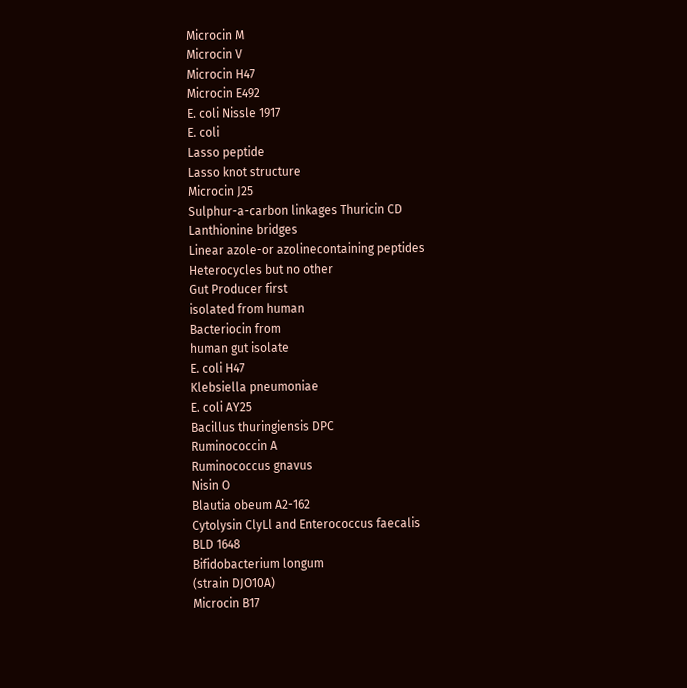Microcin M
Microcin V
Microcin H47
Microcin E492
E. coli Nissle 1917
E. coli
Lasso peptide
Lasso knot structure
Microcin J25
Sulphur-a-carbon linkages Thuricin CD
Lanthionine bridges
Linear azole-or azolinecontaining peptides
Heterocycles but no other
Gut Producer first
isolated from human
Bacteriocin from
human gut isolate
E. coli H47
Klebsiella pneumoniae
E. coli AY25
Bacillus thuringiensis DPC
Ruminococcin A
Ruminococcus gnavus
Nisin O
Blautia obeum A2-162
Cytolysin ClyLl and Enterococcus faecalis
BLD 1648
Bifidobacterium longum
(strain DJO10A)
Microcin B17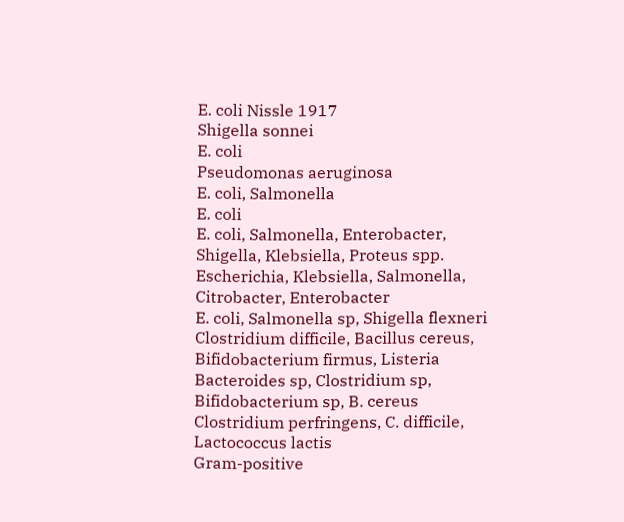E. coli Nissle 1917
Shigella sonnei
E. coli
Pseudomonas aeruginosa
E. coli, Salmonella
E. coli
E. coli, Salmonella, Enterobacter,
Shigella, Klebsiella, Proteus spp.
Escherichia, Klebsiella, Salmonella,
Citrobacter, Enterobacter
E. coli, Salmonella sp, Shigella flexneri
Clostridium difficile, Bacillus cereus,
Bifidobacterium firmus, Listeria
Bacteroides sp, Clostridium sp,
Bifidobacterium sp, B. cereus
Clostridium perfringens, C. difficile,
Lactococcus lactis
Gram-positive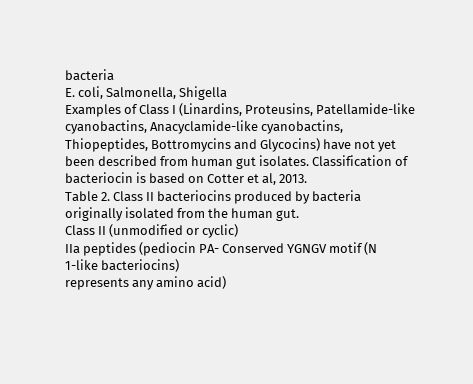bacteria
E. coli, Salmonella, Shigella
Examples of Class I (Linardins, Proteusins, Patellamide-like cyanobactins, Anacyclamide-like cyanobactins, Thiopeptides, Bottromycins and Glycocins) have not yet
been described from human gut isolates. Classification of bacteriocin is based on Cotter et al, 2013.
Table 2. Class II bacteriocins produced by bacteria originally isolated from the human gut.
Class II (unmodified or cyclic)
IIa peptides (pediocin PA- Conserved YGNGV motif (N
1-like bacteriocins)
represents any amino acid)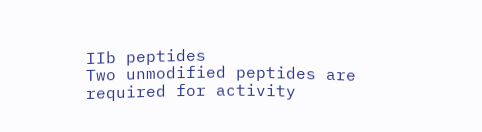IIb peptides
Two unmodified peptides are
required for activity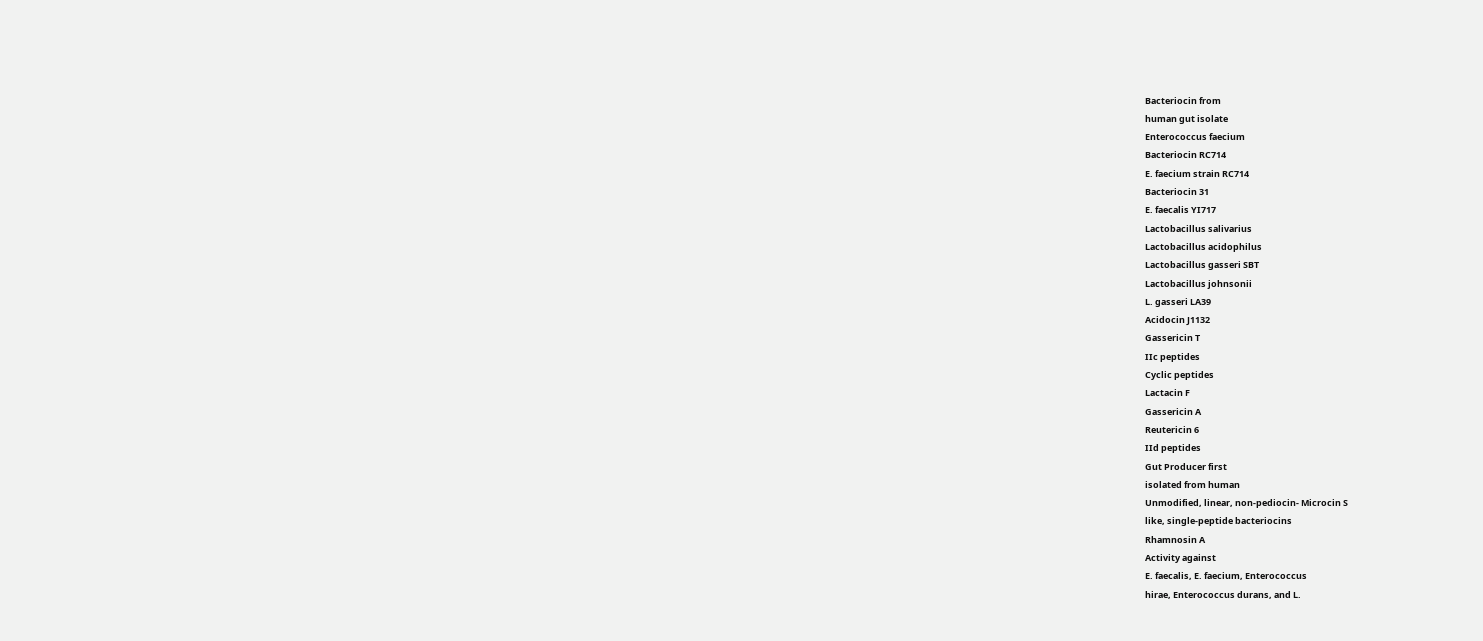Bacteriocin from
human gut isolate
Enterococcus faecium
Bacteriocin RC714
E. faecium strain RC714
Bacteriocin 31
E. faecalis YI717
Lactobacillus salivarius
Lactobacillus acidophilus
Lactobacillus gasseri SBT
Lactobacillus johnsonii
L. gasseri LA39
Acidocin J1132
Gassericin T
IIc peptides
Cyclic peptides
Lactacin F
Gassericin A
Reutericin 6
IId peptides
Gut Producer first
isolated from human
Unmodified, linear, non-pediocin- Microcin S
like, single-peptide bacteriocins
Rhamnosin A
Activity against
E. faecalis, E. faecium, Enterococcus
hirae, Enterococcus durans, and L.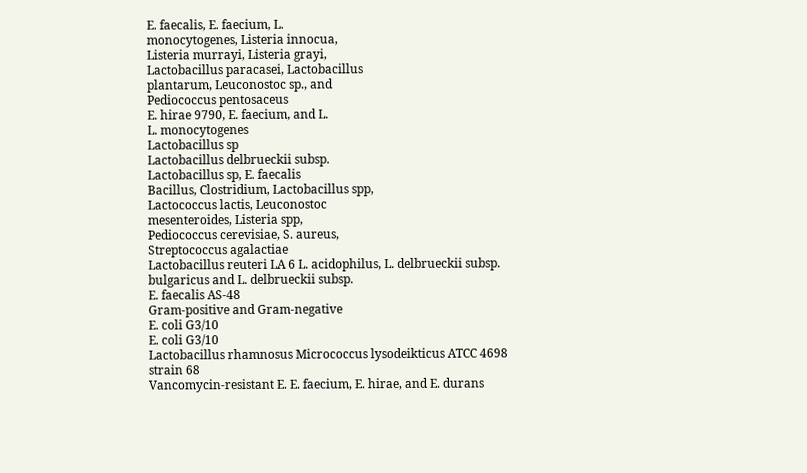E. faecalis, E. faecium, L.
monocytogenes, Listeria innocua,
Listeria murrayi, Listeria grayi,
Lactobacillus paracasei, Lactobacillus
plantarum, Leuconostoc sp., and
Pediococcus pentosaceus
E. hirae 9790, E. faecium, and L.
L. monocytogenes
Lactobacillus sp
Lactobacillus delbrueckii subsp.
Lactobacillus sp, E. faecalis
Bacillus, Clostridium, Lactobacillus spp,
Lactococcus lactis, Leuconostoc
mesenteroides, Listeria spp,
Pediococcus cerevisiae, S. aureus,
Streptococcus agalactiae
Lactobacillus reuteri LA 6 L. acidophilus, L. delbrueckii subsp.
bulgaricus and L. delbrueckii subsp.
E. faecalis AS-48
Gram-positive and Gram-negative
E. coli G3/10
E. coli G3/10
Lactobacillus rhamnosus Micrococcus lysodeikticus ATCC 4698
strain 68
Vancomycin-resistant E. E. faecium, E. hirae, and E. durans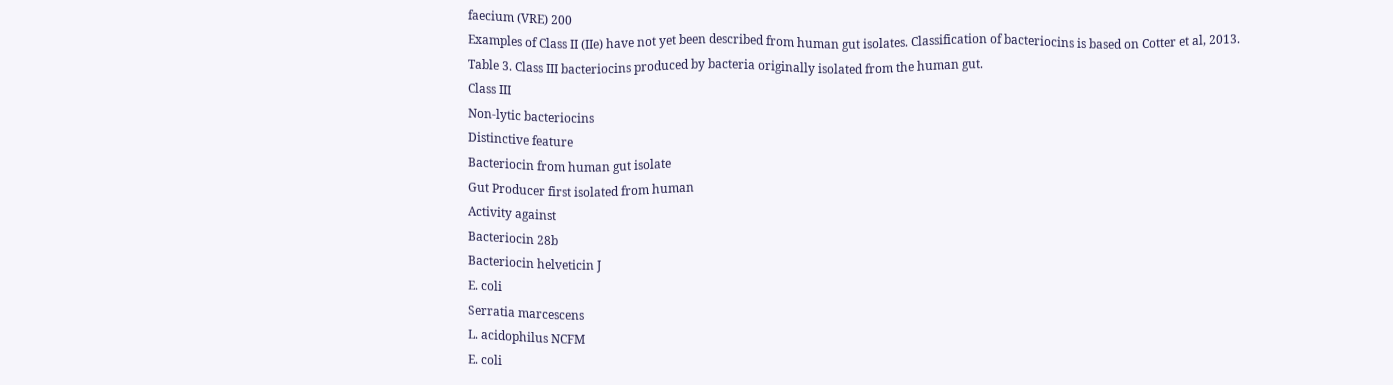faecium (VRE) 200
Examples of Class II (IIe) have not yet been described from human gut isolates. Classification of bacteriocins is based on Cotter et al, 2013.
Table 3. Class III bacteriocins produced by bacteria originally isolated from the human gut.
Class III
Non-lytic bacteriocins
Distinctive feature
Bacteriocin from human gut isolate
Gut Producer first isolated from human
Activity against
Bacteriocin 28b
Bacteriocin helveticin J
E. coli
Serratia marcescens
L. acidophilus NCFM
E. coli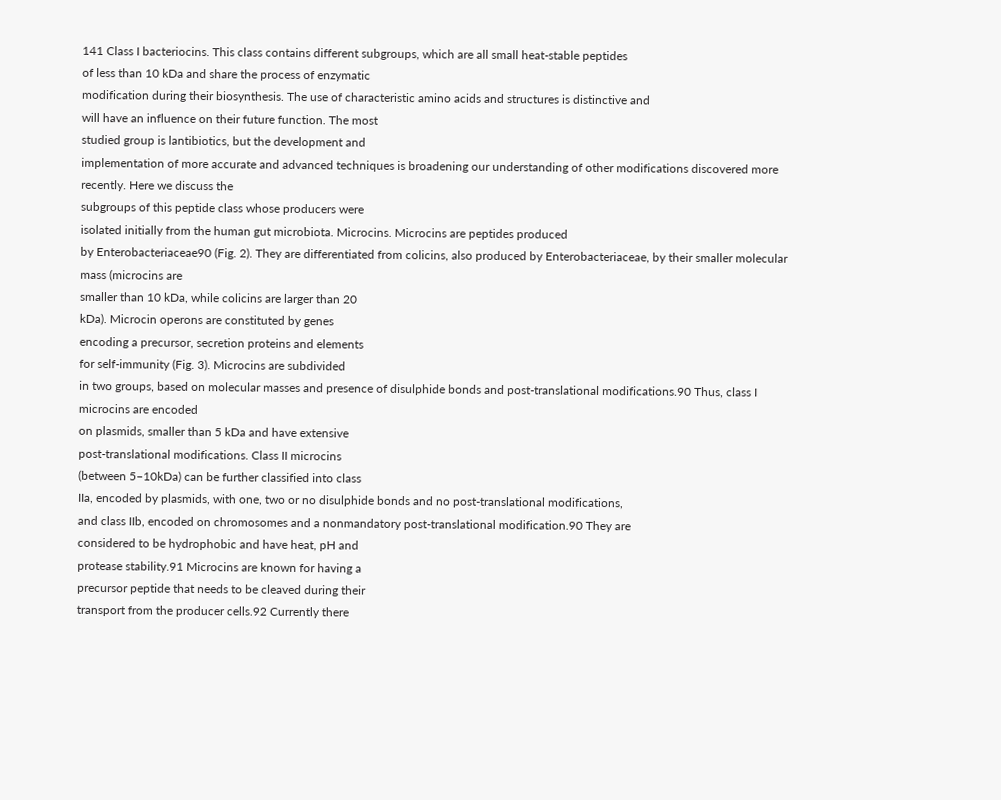141 Class I bacteriocins. This class contains different subgroups, which are all small heat-stable peptides
of less than 10 kDa and share the process of enzymatic
modification during their biosynthesis. The use of characteristic amino acids and structures is distinctive and
will have an influence on their future function. The most
studied group is lantibiotics, but the development and
implementation of more accurate and advanced techniques is broadening our understanding of other modifications discovered more recently. Here we discuss the
subgroups of this peptide class whose producers were
isolated initially from the human gut microbiota. Microcins. Microcins are peptides produced
by Enterobacteriaceae90 (Fig. 2). They are differentiated from colicins, also produced by Enterobacteriaceae, by their smaller molecular mass (microcins are
smaller than 10 kDa, while colicins are larger than 20
kDa). Microcin operons are constituted by genes
encoding a precursor, secretion proteins and elements
for self-immunity (Fig. 3). Microcins are subdivided
in two groups, based on molecular masses and presence of disulphide bonds and post-translational modifications.90 Thus, class I microcins are encoded
on plasmids, smaller than 5 kDa and have extensive
post-translational modifications. Class II microcins
(between 5–10kDa) can be further classified into class
IIa, encoded by plasmids, with one, two or no disulphide bonds and no post-translational modifications,
and class IIb, encoded on chromosomes and a nonmandatory post-translational modification.90 They are
considered to be hydrophobic and have heat, pH and
protease stability.91 Microcins are known for having a
precursor peptide that needs to be cleaved during their
transport from the producer cells.92 Currently there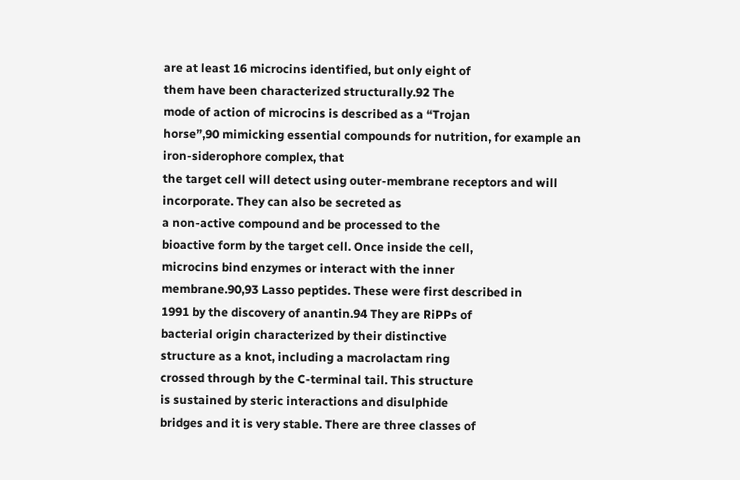are at least 16 microcins identified, but only eight of
them have been characterized structurally.92 The
mode of action of microcins is described as a “Trojan
horse”,90 mimicking essential compounds for nutrition, for example an iron-siderophore complex, that
the target cell will detect using outer-membrane receptors and will incorporate. They can also be secreted as
a non-active compound and be processed to the
bioactive form by the target cell. Once inside the cell,
microcins bind enzymes or interact with the inner
membrane.90,93 Lasso peptides. These were first described in
1991 by the discovery of anantin.94 They are RiPPs of
bacterial origin characterized by their distinctive
structure as a knot, including a macrolactam ring
crossed through by the C-terminal tail. This structure
is sustained by steric interactions and disulphide
bridges and it is very stable. There are three classes of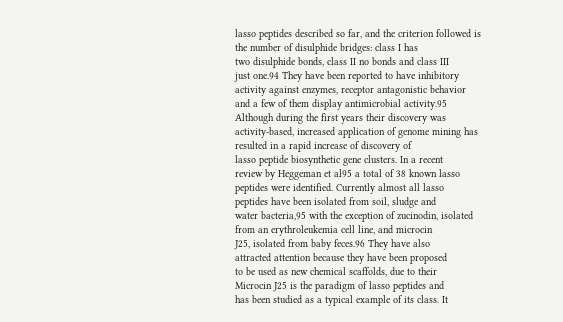lasso peptides described so far, and the criterion followed is the number of disulphide bridges: class I has
two disulphide bonds, class II no bonds and class III
just one.94 They have been reported to have inhibitory
activity against enzymes, receptor antagonistic behavior and a few of them display antimicrobial activity.95
Although during the first years their discovery was
activity-based, increased application of genome mining has resulted in a rapid increase of discovery of
lasso peptide biosynthetic gene clusters. In a recent
review by Heggeman et al95 a total of 38 known lasso
peptides were identified. Currently almost all lasso
peptides have been isolated from soil, sludge and
water bacteria,95 with the exception of zucinodin, isolated from an erythroleukemia cell line, and microcin
J25, isolated from baby feces.96 They have also
attracted attention because they have been proposed
to be used as new chemical scaffolds, due to their
Microcin J25 is the paradigm of lasso peptides and
has been studied as a typical example of its class. It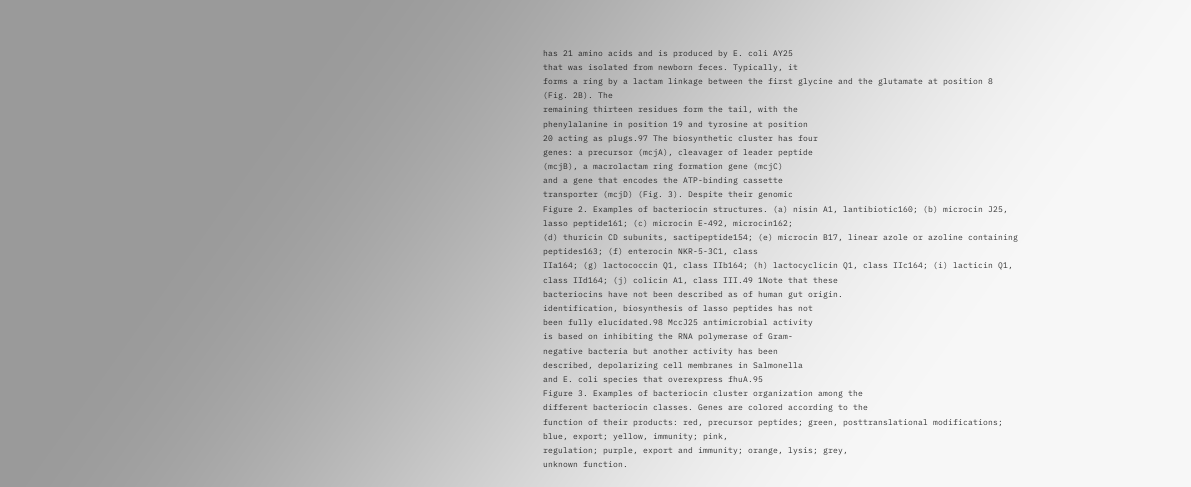has 21 amino acids and is produced by E. coli AY25
that was isolated from newborn feces. Typically, it
forms a ring by a lactam linkage between the first glycine and the glutamate at position 8 (Fig. 2B). The
remaining thirteen residues form the tail, with the
phenylalanine in position 19 and tyrosine at position
20 acting as plugs.97 The biosynthetic cluster has four
genes: a precursor (mcjA), cleavager of leader peptide
(mcjB), a macrolactam ring formation gene (mcjC)
and a gene that encodes the ATP-binding cassette
transporter (mcjD) (Fig. 3). Despite their genomic
Figure 2. Examples of bacteriocin structures. (a) nisin A1, lantibiotic160; (b) microcin J25, lasso peptide161; (c) microcin E-492, microcin162;
(d) thuricin CD subunits, sactipeptide154; (e) microcin B17, linear azole or azoline containing peptides163; (f) enterocin NKR-5-3C1, class
IIa164; (g) lactococcin Q1, class IIb164; (h) lactocyclicin Q1, class IIc164; (i) lacticin Q1, class IId164; (j) colicin A1, class III.49 1Note that these
bacteriocins have not been described as of human gut origin.
identification, biosynthesis of lasso peptides has not
been fully elucidated.98 MccJ25 antimicrobial activity
is based on inhibiting the RNA polymerase of Gram-
negative bacteria but another activity has been
described, depolarizing cell membranes in Salmonella
and E. coli species that overexpress fhuA.95
Figure 3. Examples of bacteriocin cluster organization among the
different bacteriocin classes. Genes are colored according to the
function of their products: red, precursor peptides; green, posttranslational modifications; blue, export; yellow, immunity; pink,
regulation; purple, export and immunity; orange, lysis; grey,
unknown function.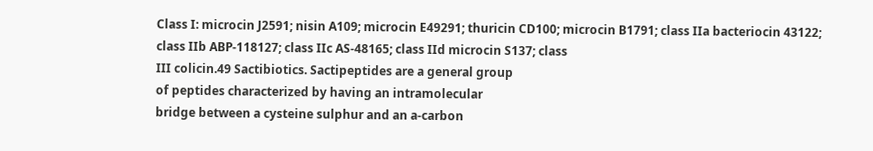Class I: microcin J2591; nisin A109; microcin E49291; thuricin CD100; microcin B1791; class IIa bacteriocin 43122;
class IIb ABP-118127; class IIc AS-48165; class IId microcin S137; class
III colicin.49 Sactibiotics. Sactipeptides are a general group
of peptides characterized by having an intramolecular
bridge between a cysteine sulphur and an a-carbon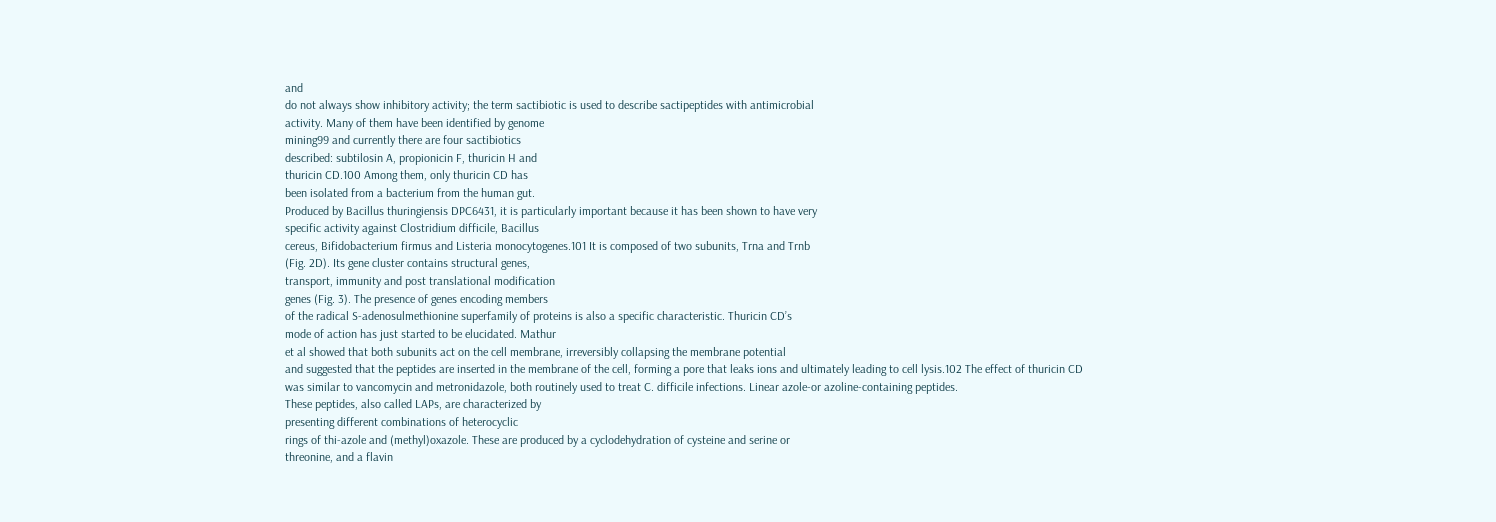and
do not always show inhibitory activity; the term sactibiotic is used to describe sactipeptides with antimicrobial
activity. Many of them have been identified by genome
mining99 and currently there are four sactibiotics
described: subtilosin A, propionicin F, thuricin H and
thuricin CD.100 Among them, only thuricin CD has
been isolated from a bacterium from the human gut.
Produced by Bacillus thuringiensis DPC6431, it is particularly important because it has been shown to have very
specific activity against Clostridium difficile, Bacillus
cereus, Bifidobacterium firmus and Listeria monocytogenes.101 It is composed of two subunits, Trna and Trnb
(Fig. 2D). Its gene cluster contains structural genes,
transport, immunity and post translational modification
genes (Fig. 3). The presence of genes encoding members
of the radical S-adenosulmethionine superfamily of proteins is also a specific characteristic. Thuricin CD’s
mode of action has just started to be elucidated. Mathur
et al showed that both subunits act on the cell membrane, irreversibly collapsing the membrane potential
and suggested that the peptides are inserted in the membrane of the cell, forming a pore that leaks ions and ultimately leading to cell lysis.102 The effect of thuricin CD
was similar to vancomycin and metronidazole, both routinely used to treat C. difficile infections. Linear azole-or azoline-containing peptides.
These peptides, also called LAPs, are characterized by
presenting different combinations of heterocyclic
rings of thi-azole and (methyl)oxazole. These are produced by a cyclodehydration of cysteine and serine or
threonine, and a flavin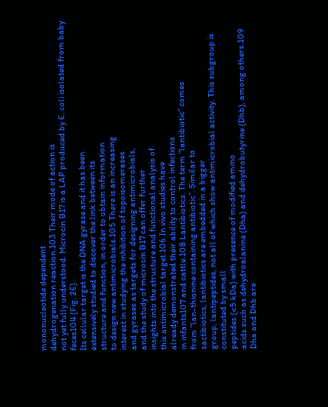mononucleotide dependent
dehydrogenation reaction.103 Their mode of action is
not yet fully understood. Microcin B17 is a LAP produced by E. coli isolated from baby feces104 (Fig. 2E).
Its cellular target is the DNA gyrase and it has been
extensively studied to discover the link between its
structure and function, in order to obtain information
to design new antimicrobials.105 There is an increasing
interest in studying the inhibition of topoisomerases
and gyrases as targets for designing antimicrobials,
and the study of microcin B17 can offer further
insights into the structure and functional analysis of
this antimicrobial target.106 In vivo studies have
already demonstrated their ability to control infections
in infants107 and cattle.108 Lantibiotics. The term “lantibiotic” comes
from “lan-thionine containing antibiotic”. Similar to
sactibiotics, lantibiotics are embedded in a bigger
group, lantipeptides, not all of which show antimicrobial activity. This subgroup is constituted by small
peptides (<5 kDa) with presence of modified amino
acids such as dehydroalanine (Dha) and dehydrobutyrine (Dhb), among others.109 Dha and Dhb are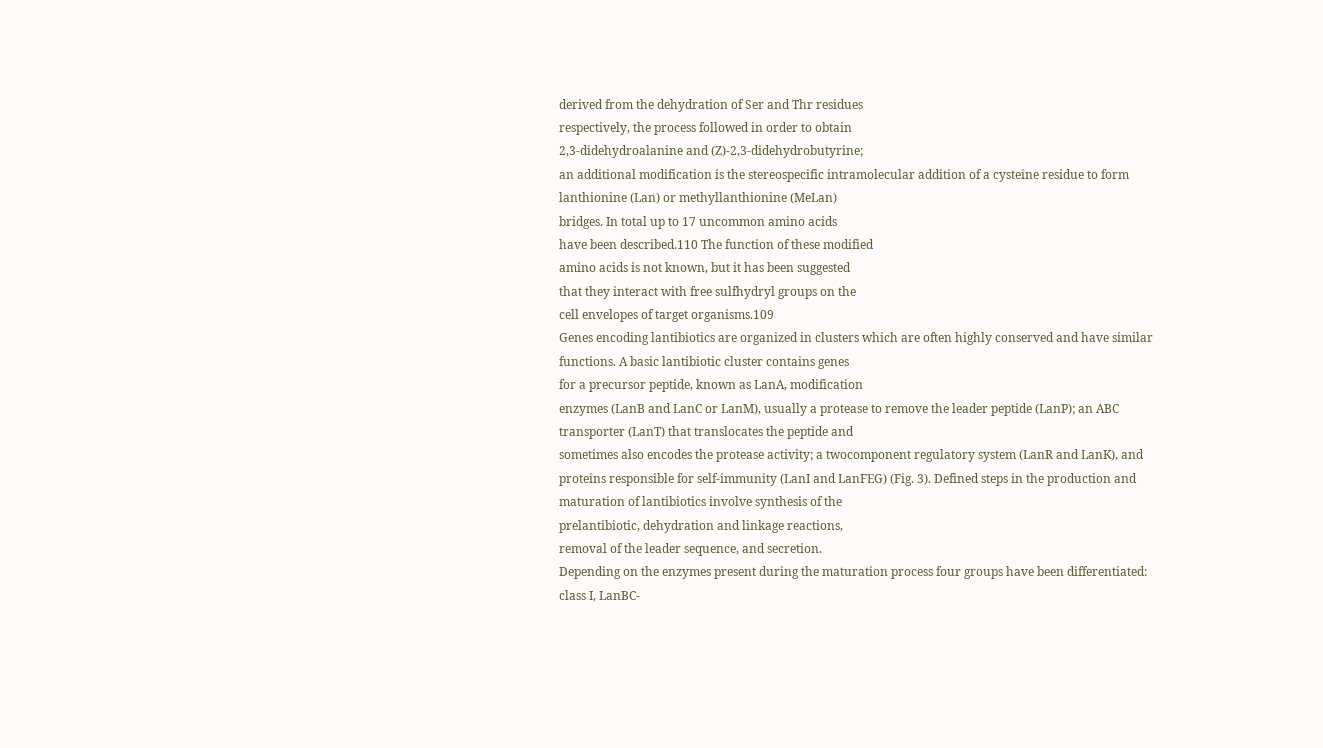derived from the dehydration of Ser and Thr residues
respectively, the process followed in order to obtain
2,3-didehydroalanine and (Z)-2,3-didehydrobutyrine;
an additional modification is the stereospecific intramolecular addition of a cysteine residue to form
lanthionine (Lan) or methyllanthionine (MeLan)
bridges. In total up to 17 uncommon amino acids
have been described.110 The function of these modified
amino acids is not known, but it has been suggested
that they interact with free sulfhydryl groups on the
cell envelopes of target organisms.109
Genes encoding lantibiotics are organized in clusters which are often highly conserved and have similar
functions. A basic lantibiotic cluster contains genes
for a precursor peptide, known as LanA, modification
enzymes (LanB and LanC or LanM), usually a protease to remove the leader peptide (LanP); an ABC
transporter (LanT) that translocates the peptide and
sometimes also encodes the protease activity; a twocomponent regulatory system (LanR and LanK), and
proteins responsible for self-immunity (LanI and LanFEG) (Fig. 3). Defined steps in the production and
maturation of lantibiotics involve synthesis of the
prelantibiotic, dehydration and linkage reactions,
removal of the leader sequence, and secretion.
Depending on the enzymes present during the maturation process four groups have been differentiated:
class I, LanBC-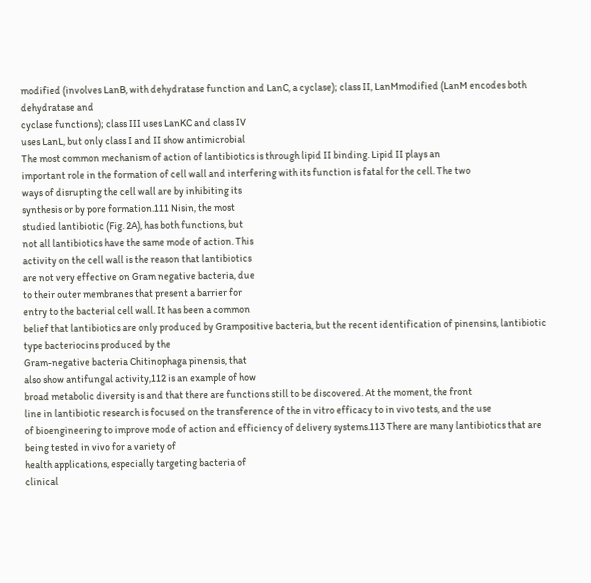modified (involves LanB, with dehydratase function and LanC, a cyclase); class II, LanMmodified (LanM encodes both dehydratase and
cyclase functions); class III uses LanKC and class IV
uses LanL, but only class I and II show antimicrobial
The most common mechanism of action of lantibiotics is through lipid II binding. Lipid II plays an
important role in the formation of cell wall and interfering with its function is fatal for the cell. The two
ways of disrupting the cell wall are by inhibiting its
synthesis or by pore formation.111 Nisin, the most
studied lantibiotic (Fig. 2A), has both functions, but
not all lantibiotics have the same mode of action. This
activity on the cell wall is the reason that lantibiotics
are not very effective on Gram negative bacteria, due
to their outer membranes that present a barrier for
entry to the bacterial cell wall. It has been a common
belief that lantibiotics are only produced by Grampositive bacteria, but the recent identification of pinensins, lantibiotic type bacteriocins produced by the
Gram-negative bacteria Chitinophaga pinensis, that
also show antifungal activity,112 is an example of how
broad metabolic diversity is and that there are functions still to be discovered. At the moment, the front
line in lantibiotic research is focused on the transference of the in vitro efficacy to in vivo tests, and the use
of bioengineering to improve mode of action and efficiency of delivery systems.113 There are many lantibiotics that are being tested in vivo for a variety of
health applications, especially targeting bacteria of
clinical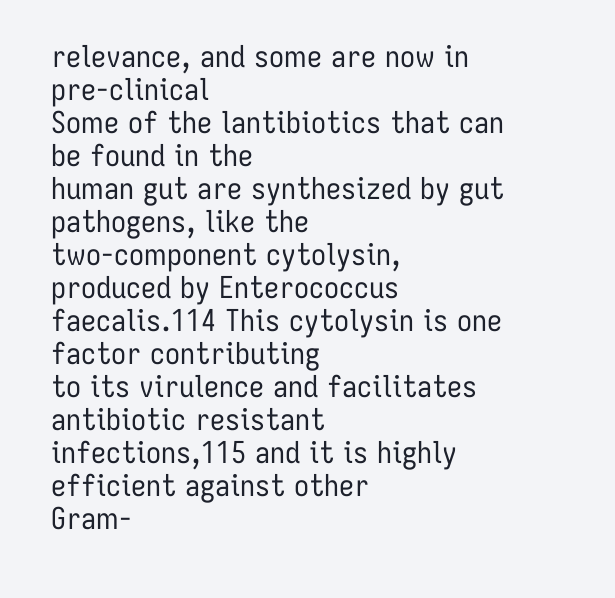relevance, and some are now in pre-clinical
Some of the lantibiotics that can be found in the
human gut are synthesized by gut pathogens, like the
two-component cytolysin, produced by Enterococcus
faecalis.114 This cytolysin is one factor contributing
to its virulence and facilitates antibiotic resistant
infections,115 and it is highly efficient against other
Gram-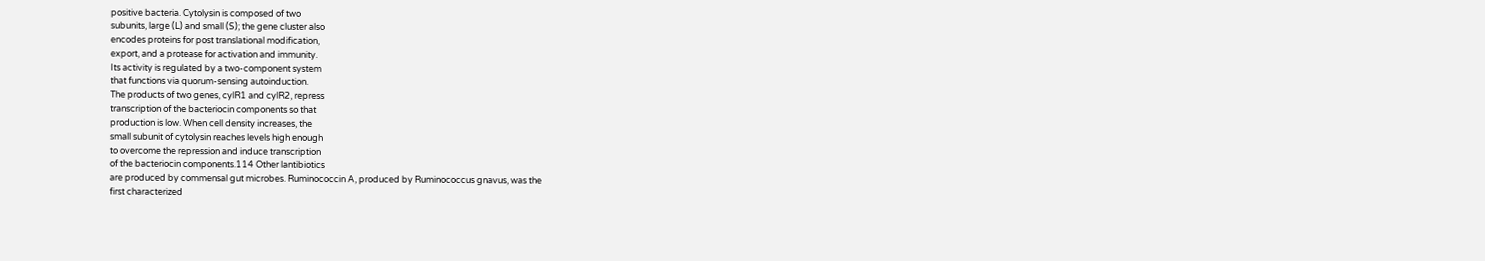positive bacteria. Cytolysin is composed of two
subunits, large (L) and small (S); the gene cluster also
encodes proteins for post translational modification,
export, and a protease for activation and immunity.
Its activity is regulated by a two-component system
that functions via quorum-sensing autoinduction.
The products of two genes, cylR1 and cylR2, repress
transcription of the bacteriocin components so that
production is low. When cell density increases, the
small subunit of cytolysin reaches levels high enough
to overcome the repression and induce transcription
of the bacteriocin components.114 Other lantibiotics
are produced by commensal gut microbes. Ruminococcin A, produced by Ruminococcus gnavus, was the
first characterized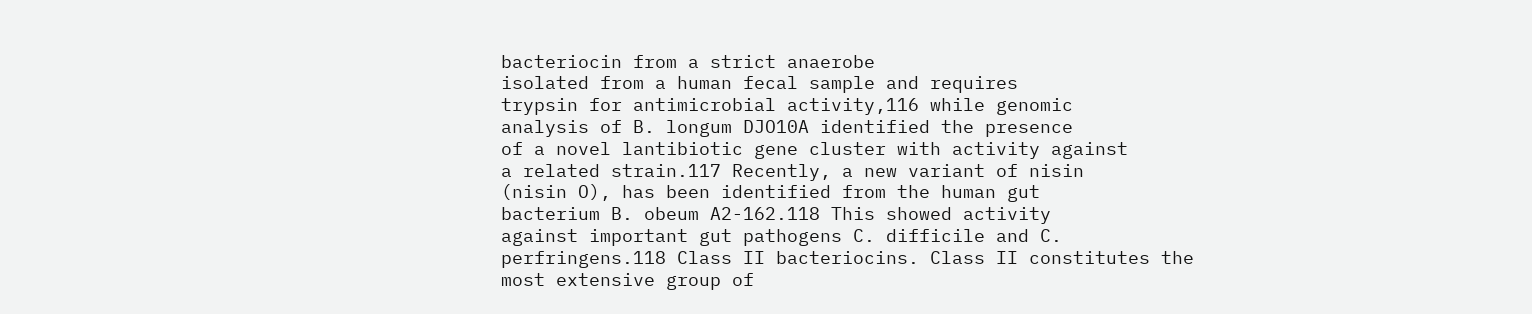bacteriocin from a strict anaerobe
isolated from a human fecal sample and requires
trypsin for antimicrobial activity,116 while genomic
analysis of B. longum DJO10A identified the presence
of a novel lantibiotic gene cluster with activity against
a related strain.117 Recently, a new variant of nisin
(nisin O), has been identified from the human gut
bacterium B. obeum A2-162.118 This showed activity
against important gut pathogens C. difficile and C.
perfringens.118 Class II bacteriocins. Class II constitutes the
most extensive group of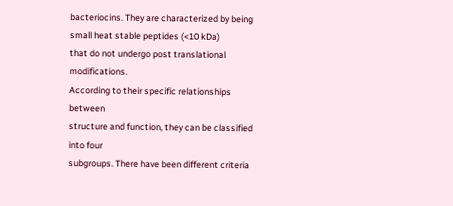bacteriocins. They are characterized by being small heat stable peptides (<10 kDa)
that do not undergo post translational modifications.
According to their specific relationships between
structure and function, they can be classified into four
subgroups. There have been different criteria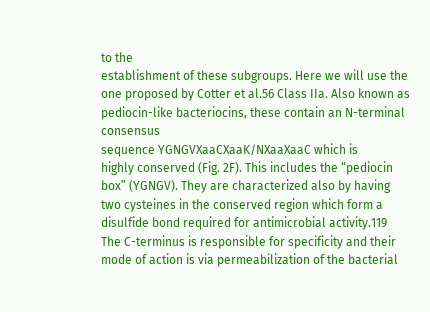to the
establishment of these subgroups. Here we will use the
one proposed by Cotter et al.56 Class IIa. Also known as pediocin-like bacteriocins, these contain an N-terminal consensus
sequence YGNGVXaaCXaaK/NXaaXaaC which is
highly conserved (Fig. 2F). This includes the “pediocin
box” (YGNGV). They are characterized also by having
two cysteines in the conserved region which form a
disulfide bond required for antimicrobial activity.119
The C-terminus is responsible for specificity and their
mode of action is via permeabilization of the bacterial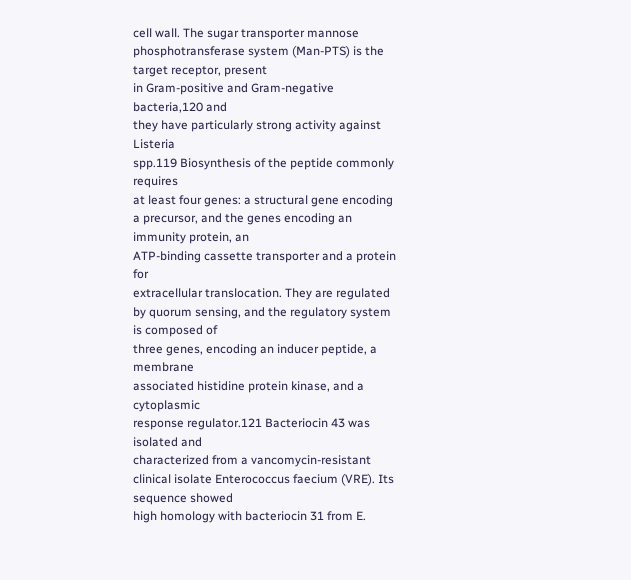cell wall. The sugar transporter mannose phosphotransferase system (Man-PTS) is the target receptor, present
in Gram-positive and Gram-negative bacteria,120 and
they have particularly strong activity against Listeria
spp.119 Biosynthesis of the peptide commonly requires
at least four genes: a structural gene encoding a precursor, and the genes encoding an immunity protein, an
ATP-binding cassette transporter and a protein for
extracellular translocation. They are regulated by quorum sensing, and the regulatory system is composed of
three genes, encoding an inducer peptide, a membrane
associated histidine protein kinase, and a cytoplasmic
response regulator.121 Bacteriocin 43 was isolated and
characterized from a vancomycin-resistant clinical isolate Enterococcus faecium (VRE). Its sequence showed
high homology with bacteriocin 31 from E.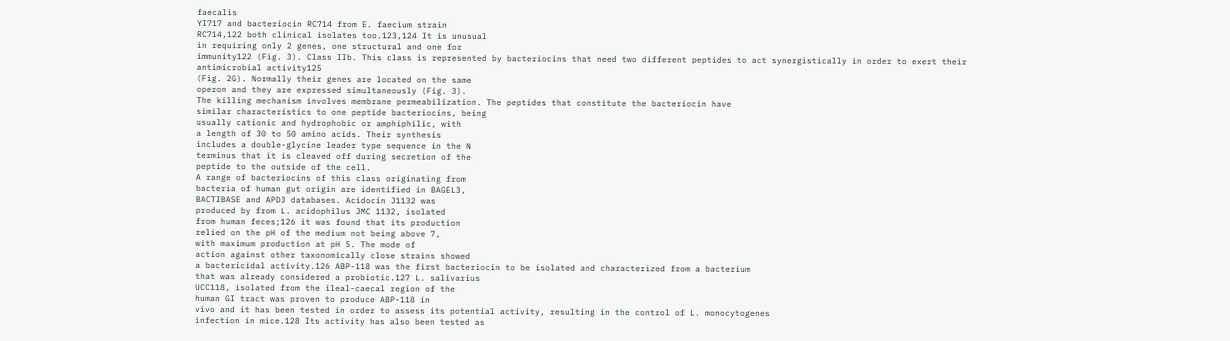faecalis
YI717 and bacteriocin RC714 from E. faecium strain
RC714,122 both clinical isolates too.123,124 It is unusual
in requiring only 2 genes, one structural and one for
immunity122 (Fig. 3). Class IIb. This class is represented by bacteriocins that need two different peptides to act synergistically in order to exert their antimicrobial activity125
(Fig. 2G). Normally their genes are located on the same
operon and they are expressed simultaneously (Fig. 3).
The killing mechanism involves membrane permeabilization. The peptides that constitute the bacteriocin have
similar characteristics to one peptide bacteriocins, being
usually cationic and hydrophobic or amphiphilic, with
a length of 30 to 50 amino acids. Their synthesis
includes a double-glycine leader type sequence in the N
terminus that it is cleaved off during secretion of the
peptide to the outside of the cell.
A range of bacteriocins of this class originating from
bacteria of human gut origin are identified in BAGEL3,
BACTIBASE and APD3 databases. Acidocin J1132 was
produced by from L. acidophilus JMC 1132, isolated
from human feces;126 it was found that its production
relied on the pH of the medium not being above 7,
with maximum production at pH 5. The mode of
action against other taxonomically close strains showed
a bactericidal activity.126 ABP-118 was the first bacteriocin to be isolated and characterized from a bacterium
that was already considered a probiotic.127 L. salivarius
UCC118, isolated from the ileal-caecal region of the
human GI tract was proven to produce ABP-118 in
vivo and it has been tested in order to assess its potential activity, resulting in the control of L. monocytogenes
infection in mice.128 Its activity has also been tested as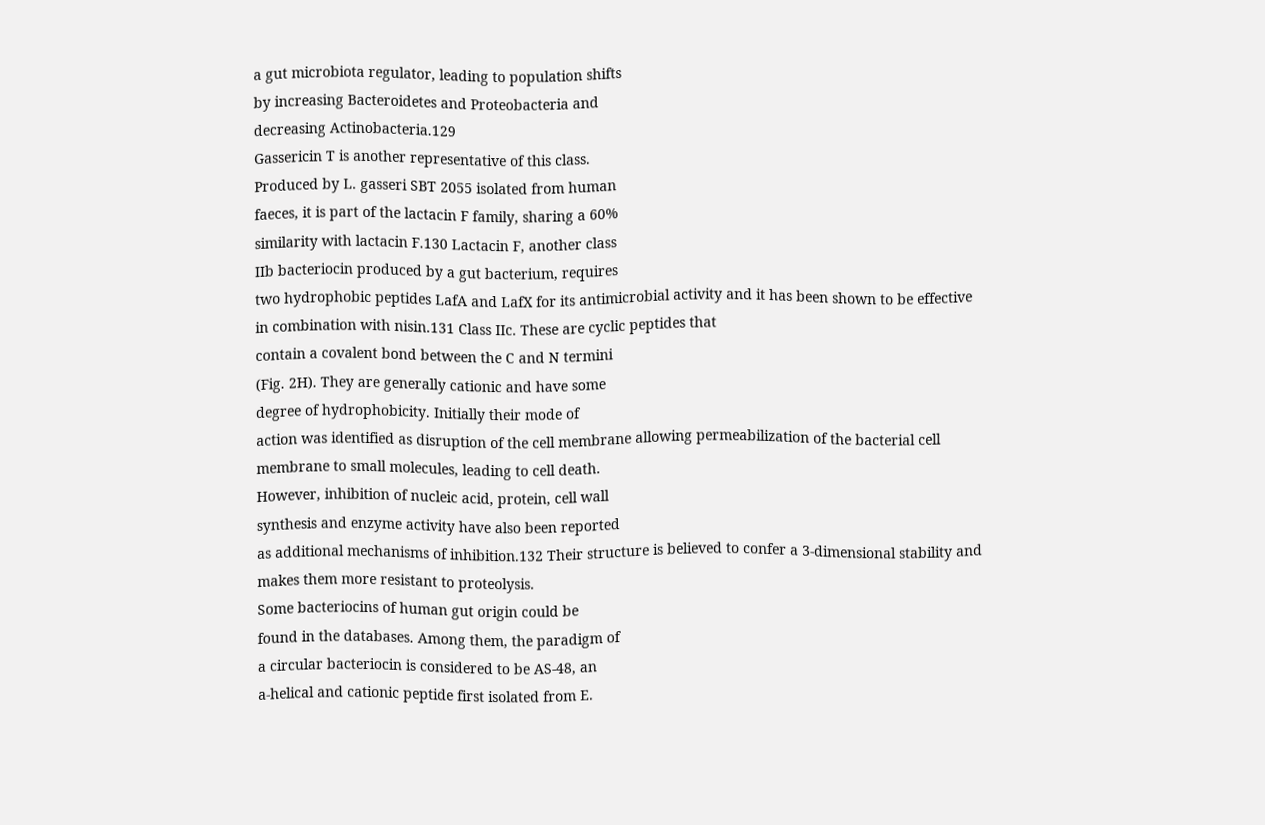a gut microbiota regulator, leading to population shifts
by increasing Bacteroidetes and Proteobacteria and
decreasing Actinobacteria.129
Gassericin T is another representative of this class.
Produced by L. gasseri SBT 2055 isolated from human
faeces, it is part of the lactacin F family, sharing a 60%
similarity with lactacin F.130 Lactacin F, another class
IIb bacteriocin produced by a gut bacterium, requires
two hydrophobic peptides LafA and LafX for its antimicrobial activity and it has been shown to be effective
in combination with nisin.131 Class IIc. These are cyclic peptides that
contain a covalent bond between the C and N termini
(Fig. 2H). They are generally cationic and have some
degree of hydrophobicity. Initially their mode of
action was identified as disruption of the cell membrane allowing permeabilization of the bacterial cell
membrane to small molecules, leading to cell death.
However, inhibition of nucleic acid, protein, cell wall
synthesis and enzyme activity have also been reported
as additional mechanisms of inhibition.132 Their structure is believed to confer a 3-dimensional stability and
makes them more resistant to proteolysis.
Some bacteriocins of human gut origin could be
found in the databases. Among them, the paradigm of
a circular bacteriocin is considered to be AS-48, an
a-helical and cationic peptide first isolated from E.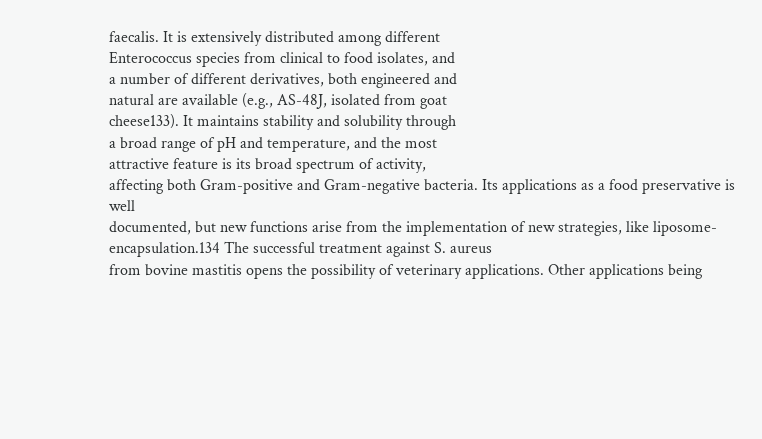faecalis. It is extensively distributed among different
Enterococcus species from clinical to food isolates, and
a number of different derivatives, both engineered and
natural are available (e.g., AS-48J, isolated from goat
cheese133). It maintains stability and solubility through
a broad range of pH and temperature, and the most
attractive feature is its broad spectrum of activity,
affecting both Gram-positive and Gram-negative bacteria. Its applications as a food preservative is well
documented, but new functions arise from the implementation of new strategies, like liposome-encapsulation.134 The successful treatment against S. aureus
from bovine mastitis opens the possibility of veterinary applications. Other applications being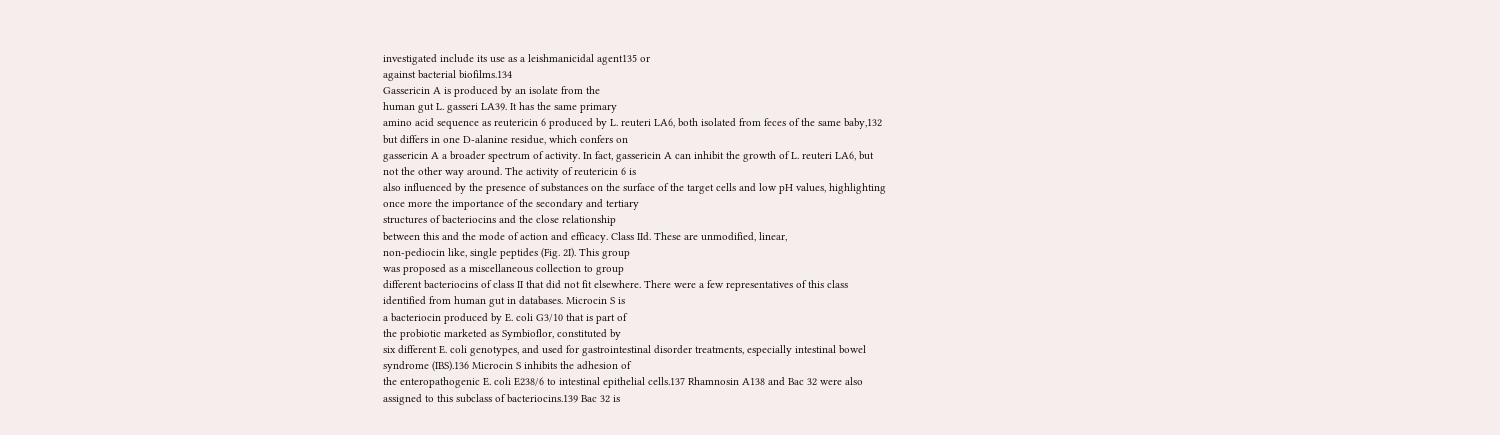investigated include its use as a leishmanicidal agent135 or
against bacterial biofilms.134
Gassericin A is produced by an isolate from the
human gut L. gasseri LA39. It has the same primary
amino acid sequence as reutericin 6 produced by L. reuteri LA6, both isolated from feces of the same baby,132
but differs in one D-alanine residue, which confers on
gassericin A a broader spectrum of activity. In fact, gassericin A can inhibit the growth of L. reuteri LA6, but
not the other way around. The activity of reutericin 6 is
also influenced by the presence of substances on the surface of the target cells and low pH values, highlighting
once more the importance of the secondary and tertiary
structures of bacteriocins and the close relationship
between this and the mode of action and efficacy. Class IId. These are unmodified, linear,
non-pediocin like, single peptides (Fig. 2I). This group
was proposed as a miscellaneous collection to group
different bacteriocins of class II that did not fit elsewhere. There were a few representatives of this class
identified from human gut in databases. Microcin S is
a bacteriocin produced by E. coli G3/10 that is part of
the probiotic marketed as Symbioflor, constituted by
six different E. coli genotypes, and used for gastrointestinal disorder treatments, especially intestinal bowel
syndrome (IBS).136 Microcin S inhibits the adhesion of
the enteropathogenic E. coli E238/6 to intestinal epithelial cells.137 Rhamnosin A138 and Bac 32 were also
assigned to this subclass of bacteriocins.139 Bac 32 is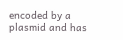encoded by a plasmid and has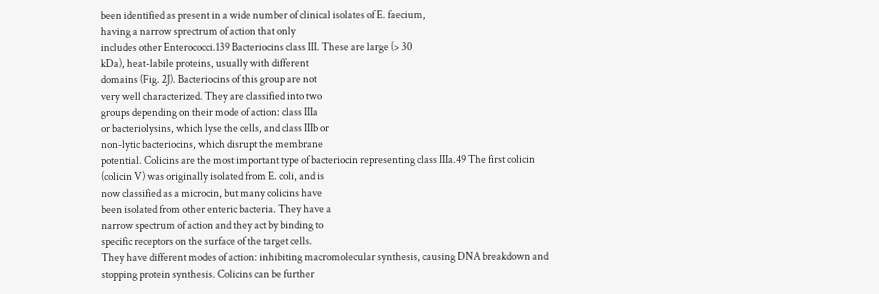been identified as present in a wide number of clinical isolates of E. faecium,
having a narrow sprectrum of action that only
includes other Enterococci.139 Bacteriocins class III. These are large (> 30
kDa), heat-labile proteins, usually with different
domains (Fig. 2J). Bacteriocins of this group are not
very well characterized. They are classified into two
groups depending on their mode of action: class IIIa
or bacteriolysins, which lyse the cells, and class IIIb or
non-lytic bacteriocins, which disrupt the membrane
potential. Colicins are the most important type of bacteriocin representing class IIIa.49 The first colicin
(colicin V) was originally isolated from E. coli, and is
now classified as a microcin, but many colicins have
been isolated from other enteric bacteria. They have a
narrow spectrum of action and they act by binding to
specific receptors on the surface of the target cells.
They have different modes of action: inhibiting macromolecular synthesis, causing DNA breakdown and
stopping protein synthesis. Colicins can be further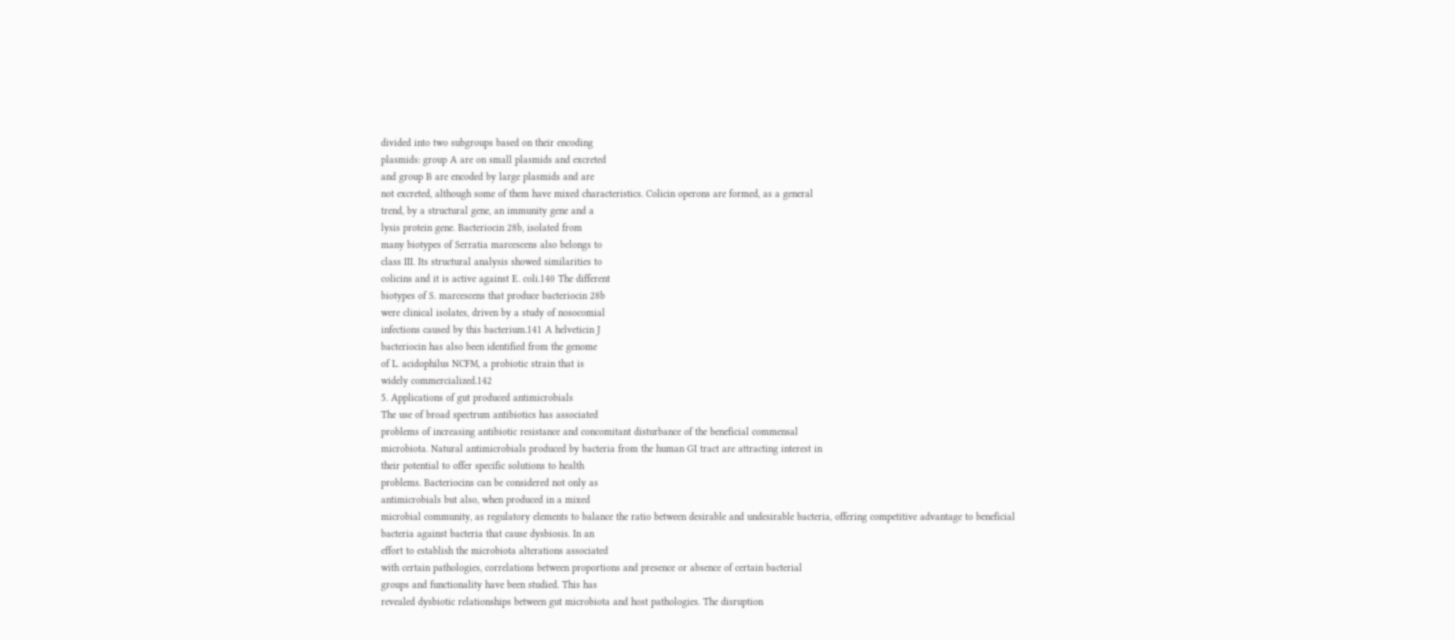divided into two subgroups based on their encoding
plasmids: group A are on small plasmids and excreted
and group B are encoded by large plasmids and are
not excreted, although some of them have mixed characteristics. Colicin operons are formed, as a general
trend, by a structural gene, an immunity gene and a
lysis protein gene. Bacteriocin 28b, isolated from
many biotypes of Serratia marcescens also belongs to
class III. Its structural analysis showed similarities to
colicins and it is active against E. coli.140 The different
biotypes of S. marcescens that produce bacteriocin 28b
were clinical isolates, driven by a study of nosocomial
infections caused by this bacterium.141 A helveticin J
bacteriocin has also been identified from the genome
of L. acidophilus NCFM, a probiotic strain that is
widely commercialized.142
5. Applications of gut produced antimicrobials
The use of broad spectrum antibiotics has associated
problems of increasing antibiotic resistance and concomitant disturbance of the beneficial commensal
microbiota. Natural antimicrobials produced by bacteria from the human GI tract are attracting interest in
their potential to offer specific solutions to health
problems. Bacteriocins can be considered not only as
antimicrobials but also, when produced in a mixed
microbial community, as regulatory elements to balance the ratio between desirable and undesirable bacteria, offering competitive advantage to beneficial
bacteria against bacteria that cause dysbiosis. In an
effort to establish the microbiota alterations associated
with certain pathologies, correlations between proportions and presence or absence of certain bacterial
groups and functionality have been studied. This has
revealed dysbiotic relationships between gut microbiota and host pathologies. The disruption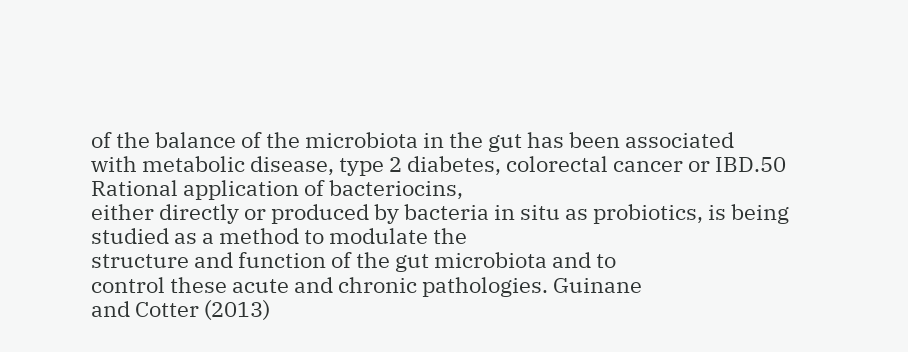of the balance of the microbiota in the gut has been associated
with metabolic disease, type 2 diabetes, colorectal cancer or IBD.50 Rational application of bacteriocins,
either directly or produced by bacteria in situ as probiotics, is being studied as a method to modulate the
structure and function of the gut microbiota and to
control these acute and chronic pathologies. Guinane
and Cotter (2013)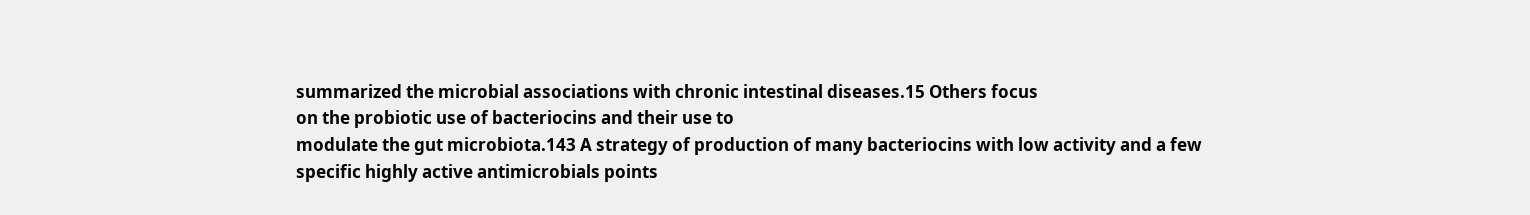summarized the microbial associations with chronic intestinal diseases.15 Others focus
on the probiotic use of bacteriocins and their use to
modulate the gut microbiota.143 A strategy of production of many bacteriocins with low activity and a few
specific highly active antimicrobials points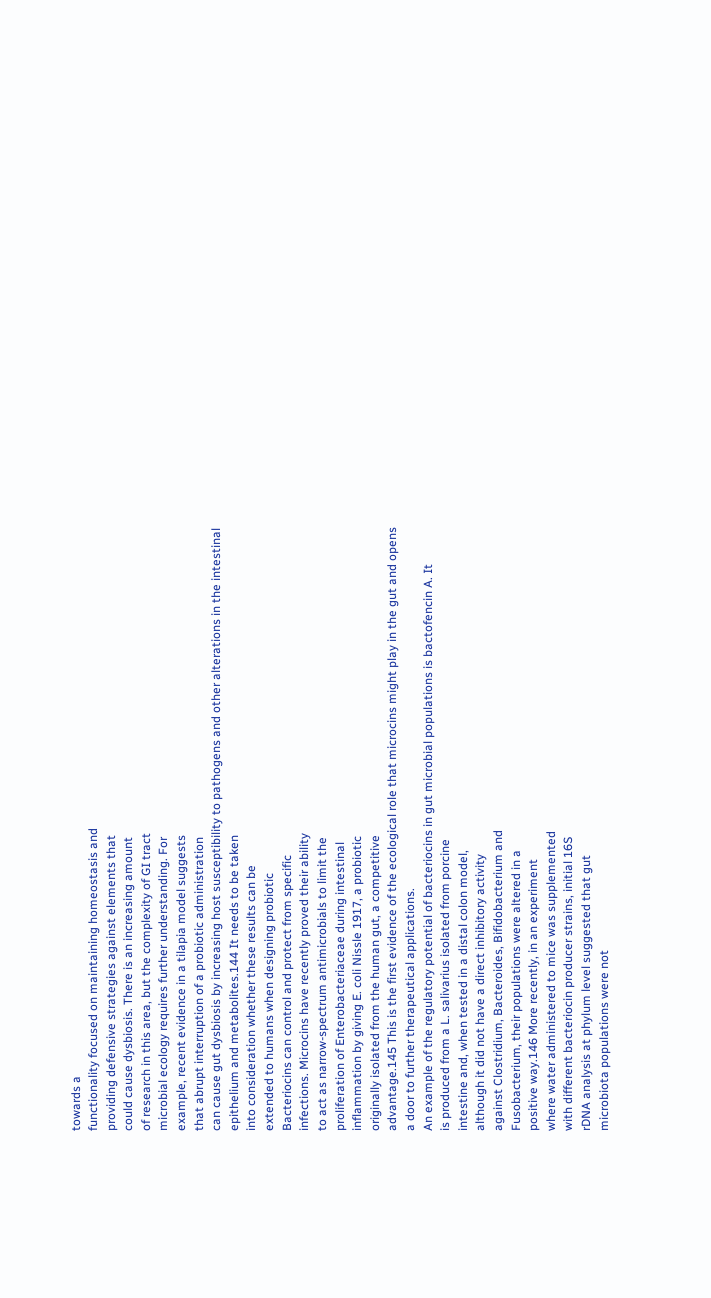towards a
functionality focused on maintaining homeostasis and
providing defensive strategies against elements that
could cause dysbiosis. There is an increasing amount
of research in this area, but the complexity of GI tract
microbial ecology requires further understanding. For
example, recent evidence in a tilapia model suggests
that abrupt interruption of a probiotic administration
can cause gut dysbiosis by increasing host susceptibility to pathogens and other alterations in the intestinal
epithelium and metabolites.144 It needs to be taken
into consideration whether these results can be
extended to humans when designing probiotic
Bacteriocins can control and protect from specific
infections. Microcins have recently proved their ability
to act as narrow-spectrum antimicrobials to limit the
proliferation of Enterobacteriaceae during intestinal
inflammation by giving E. coli Nissle 1917, a probiotic
originally isolated from the human gut, a competitive
advantage.145 This is the first evidence of the ecological role that microcins might play in the gut and opens
a door to further therapeutical applications.
An example of the regulatory potential of bacteriocins in gut microbial populations is bactofencin A. It
is produced from a L. salivarius isolated from porcine
intestine and, when tested in a distal colon model,
although it did not have a direct inhibitory activity
against Clostridium, Bacteroides, Bifidobacterium and
Fusobacterium, their populations were altered in a
positive way.146 More recently, in an experiment
where water administered to mice was supplemented
with different bacteriocin producer strains, initial 16S
rDNA analysis at phylum level suggested that gut
microbiota populations were not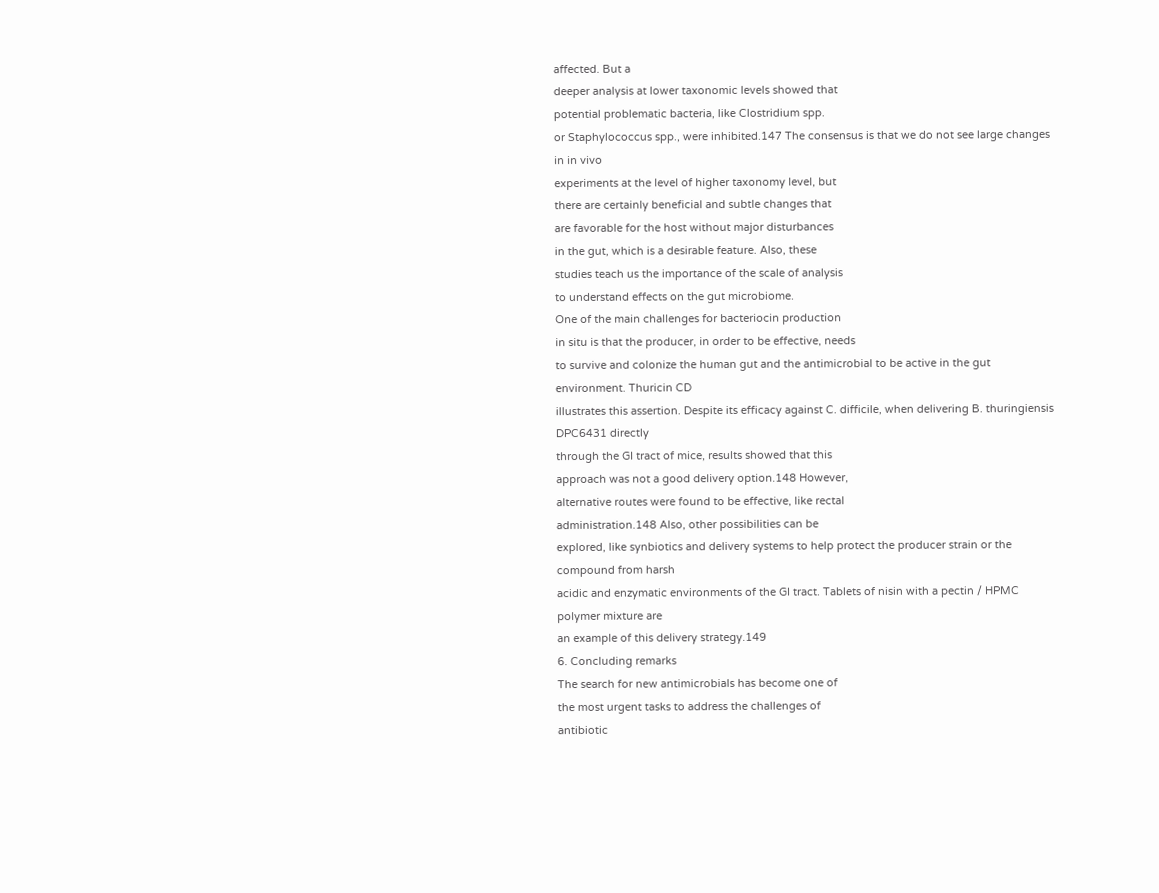affected. But a
deeper analysis at lower taxonomic levels showed that
potential problematic bacteria, like Clostridium spp.
or Staphylococcus spp., were inhibited.147 The consensus is that we do not see large changes in in vivo
experiments at the level of higher taxonomy level, but
there are certainly beneficial and subtle changes that
are favorable for the host without major disturbances
in the gut, which is a desirable feature. Also, these
studies teach us the importance of the scale of analysis
to understand effects on the gut microbiome.
One of the main challenges for bacteriocin production
in situ is that the producer, in order to be effective, needs
to survive and colonize the human gut and the antimicrobial to be active in the gut environment. Thuricin CD
illustrates this assertion. Despite its efficacy against C. difficile, when delivering B. thuringiensis DPC6431 directly
through the GI tract of mice, results showed that this
approach was not a good delivery option.148 However,
alternative routes were found to be effective, like rectal
administration.148 Also, other possibilities can be
explored, like synbiotics and delivery systems to help protect the producer strain or the compound from harsh
acidic and enzymatic environments of the GI tract. Tablets of nisin with a pectin / HPMC polymer mixture are
an example of this delivery strategy.149
6. Concluding remarks
The search for new antimicrobials has become one of
the most urgent tasks to address the challenges of
antibiotic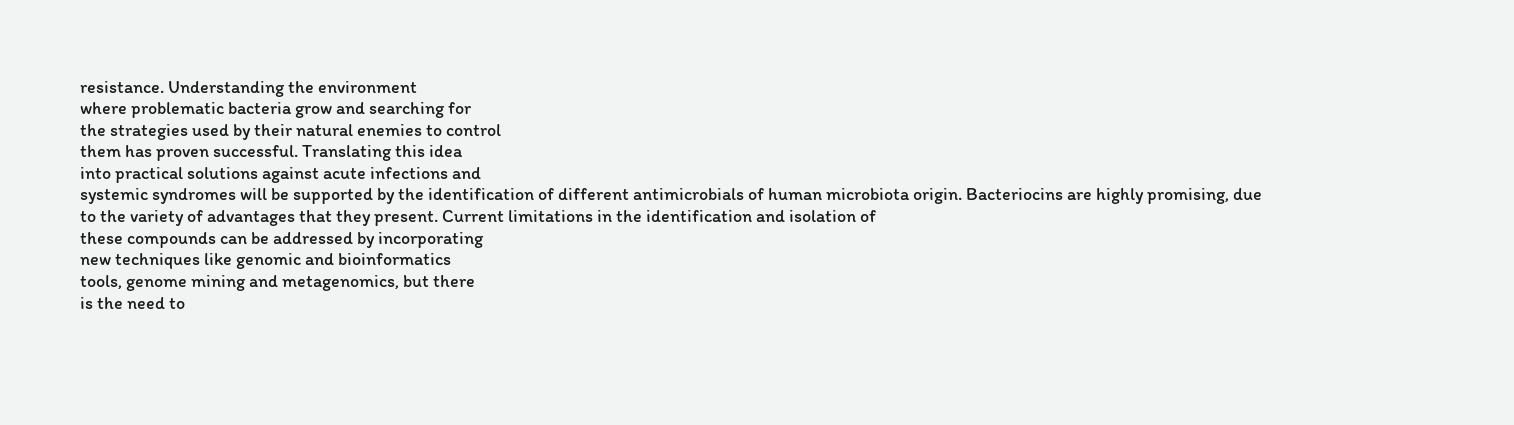resistance. Understanding the environment
where problematic bacteria grow and searching for
the strategies used by their natural enemies to control
them has proven successful. Translating this idea
into practical solutions against acute infections and
systemic syndromes will be supported by the identification of different antimicrobials of human microbiota origin. Bacteriocins are highly promising, due
to the variety of advantages that they present. Current limitations in the identification and isolation of
these compounds can be addressed by incorporating
new techniques like genomic and bioinformatics
tools, genome mining and metagenomics, but there
is the need to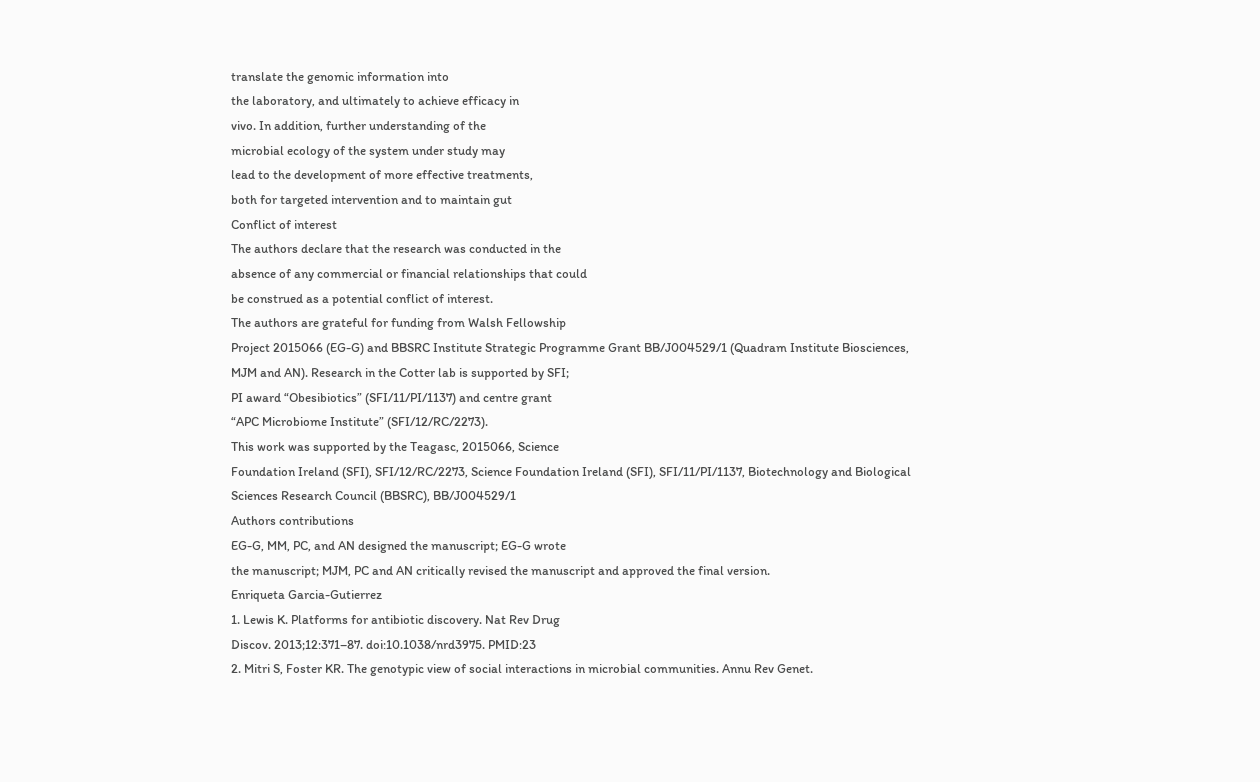translate the genomic information into
the laboratory, and ultimately to achieve efficacy in
vivo. In addition, further understanding of the
microbial ecology of the system under study may
lead to the development of more effective treatments,
both for targeted intervention and to maintain gut
Conflict of interest
The authors declare that the research was conducted in the
absence of any commercial or financial relationships that could
be construed as a potential conflict of interest.
The authors are grateful for funding from Walsh Fellowship
Project 2015066 (EG-G) and BBSRC Institute Strategic Programme Grant BB/J004529/1 (Quadram Institute Biosciences,
MJM and AN). Research in the Cotter lab is supported by SFI;
PI award “Obesibiotics” (SFI/11/PI/1137) and centre grant
“APC Microbiome Institute” (SFI/12/RC/2273).
This work was supported by the Teagasc, 2015066, Science
Foundation Ireland (SFI), SFI/12/RC/2273, Science Foundation Ireland (SFI), SFI/11/PI/1137, Biotechnology and Biological Sciences Research Council (BBSRC), BB/J004529/1
Authors contributions
EG-G, MM, PC, and AN designed the manuscript; EG-G wrote
the manuscript; MJM, PC and AN critically revised the manuscript and approved the final version.
Enriqueta Garcia-Gutierrez
1. Lewis K. Platforms for antibiotic discovery. Nat Rev Drug
Discov. 2013;12:371–87. doi:10.1038/nrd3975. PMID:23
2. Mitri S, Foster KR. The genotypic view of social interactions in microbial communities. Annu Rev Genet.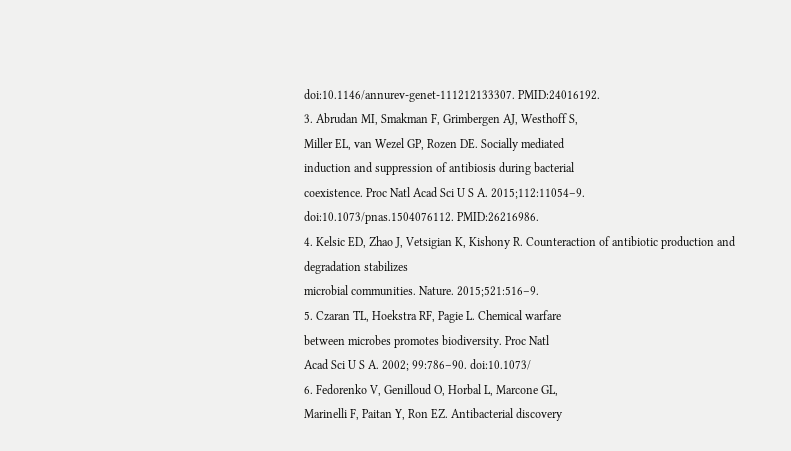doi:10.1146/annurev-genet-111212133307. PMID:24016192.
3. Abrudan MI, Smakman F, Grimbergen AJ, Westhoff S,
Miller EL, van Wezel GP, Rozen DE. Socially mediated
induction and suppression of antibiosis during bacterial
coexistence. Proc Natl Acad Sci U S A. 2015;112:11054–9.
doi:10.1073/pnas.1504076112. PMID:26216986.
4. Kelsic ED, Zhao J, Vetsigian K, Kishony R. Counteraction of antibiotic production and degradation stabilizes
microbial communities. Nature. 2015;521:516–9.
5. Czaran TL, Hoekstra RF, Pagie L. Chemical warfare
between microbes promotes biodiversity. Proc Natl
Acad Sci U S A. 2002; 99:786–90. doi:10.1073/
6. Fedorenko V, Genilloud O, Horbal L, Marcone GL,
Marinelli F, Paitan Y, Ron EZ. Antibacterial discovery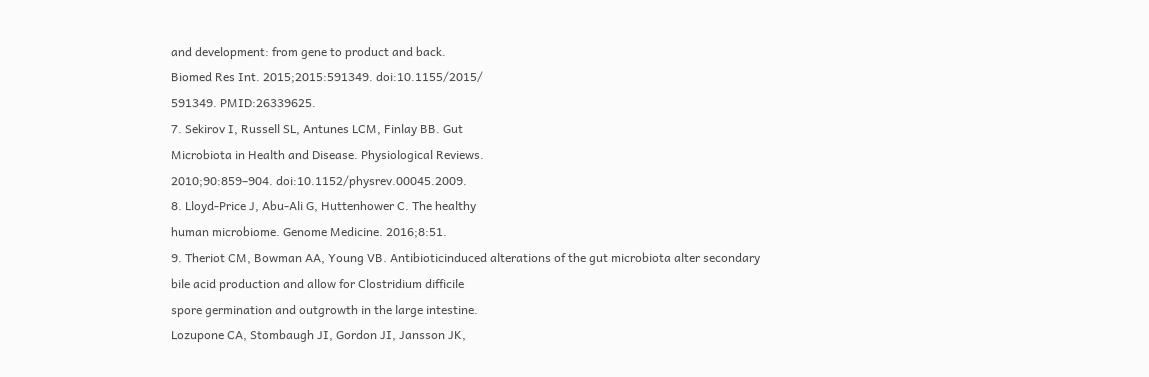and development: from gene to product and back.
Biomed Res Int. 2015;2015:591349. doi:10.1155/2015/
591349. PMID:26339625.
7. Sekirov I, Russell SL, Antunes LCM, Finlay BB. Gut
Microbiota in Health and Disease. Physiological Reviews.
2010;90:859–904. doi:10.1152/physrev.00045.2009.
8. Lloyd-Price J, Abu-Ali G, Huttenhower C. The healthy
human microbiome. Genome Medicine. 2016;8:51.
9. Theriot CM, Bowman AA, Young VB. Antibioticinduced alterations of the gut microbiota alter secondary
bile acid production and allow for Clostridium difficile
spore germination and outgrowth in the large intestine.
Lozupone CA, Stombaugh JI, Gordon JI, Jansson JK,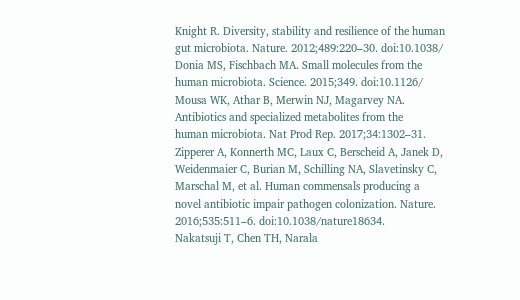Knight R. Diversity, stability and resilience of the human
gut microbiota. Nature. 2012;489:220–30. doi:10.1038/
Donia MS, Fischbach MA. Small molecules from the
human microbiota. Science. 2015;349. doi:10.1126/
Mousa WK, Athar B, Merwin NJ, Magarvey NA.
Antibiotics and specialized metabolites from the
human microbiota. Nat Prod Rep. 2017;34:1302–31.
Zipperer A, Konnerth MC, Laux C, Berscheid A, Janek D,
Weidenmaier C, Burian M, Schilling NA, Slavetinsky C,
Marschal M, et al. Human commensals producing a
novel antibiotic impair pathogen colonization. Nature.
2016;535:511–6. doi:10.1038/nature18634.
Nakatsuji T, Chen TH, Narala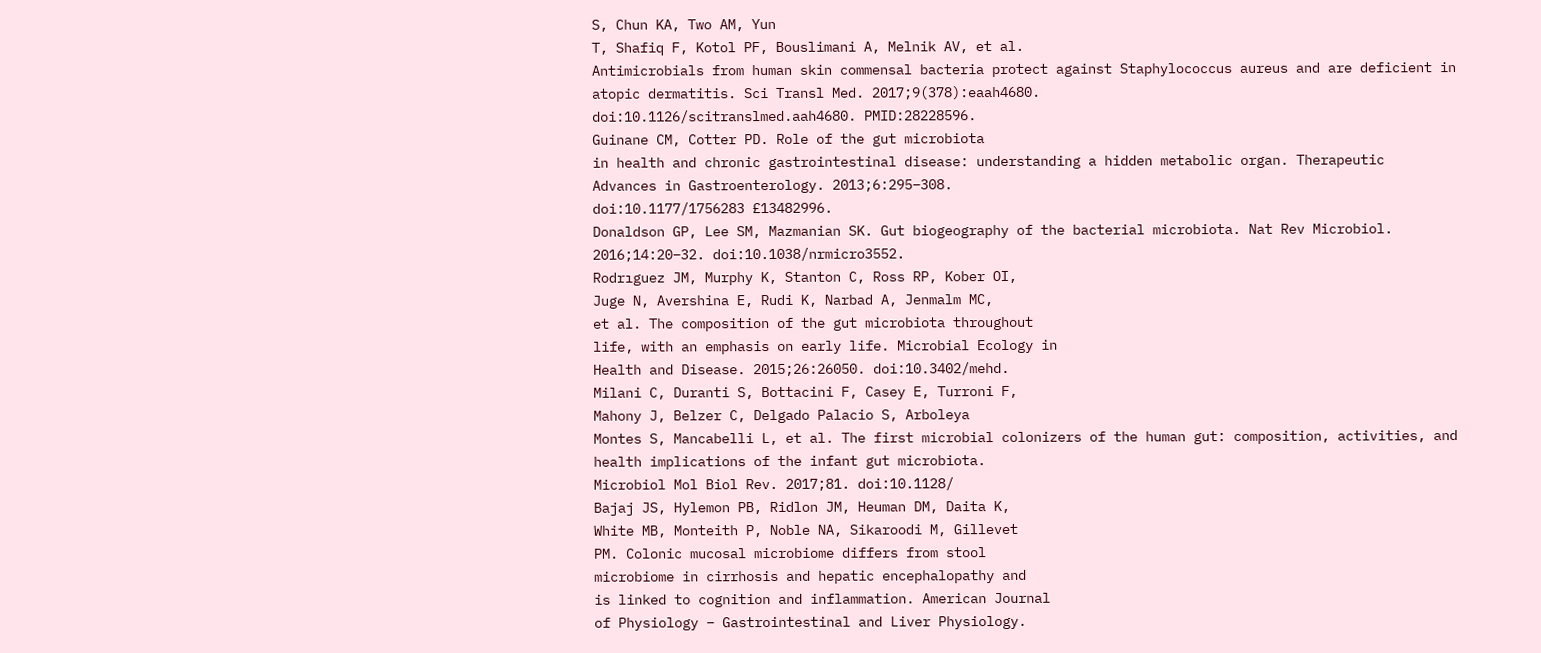S, Chun KA, Two AM, Yun
T, Shafiq F, Kotol PF, Bouslimani A, Melnik AV, et al.
Antimicrobials from human skin commensal bacteria protect against Staphylococcus aureus and are deficient in
atopic dermatitis. Sci Transl Med. 2017;9(378):eaah4680.
doi:10.1126/scitranslmed.aah4680. PMID:28228596.
Guinane CM, Cotter PD. Role of the gut microbiota
in health and chronic gastrointestinal disease: understanding a hidden metabolic organ. Therapeutic
Advances in Gastroenterology. 2013;6:295–308.
doi:10.1177/1756283 £13482996.
Donaldson GP, Lee SM, Mazmanian SK. Gut biogeography of the bacterial microbiota. Nat Rev Microbiol.
2016;14:20–32. doi:10.1038/nrmicro3552.
Rodrıguez JM, Murphy K, Stanton C, Ross RP, Kober OI,
Juge N, Avershina E, Rudi K, Narbad A, Jenmalm MC,
et al. The composition of the gut microbiota throughout
life, with an emphasis on early life. Microbial Ecology in
Health and Disease. 2015;26:26050. doi:10.3402/mehd.
Milani C, Duranti S, Bottacini F, Casey E, Turroni F,
Mahony J, Belzer C, Delgado Palacio S, Arboleya
Montes S, Mancabelli L, et al. The first microbial colonizers of the human gut: composition, activities, and
health implications of the infant gut microbiota.
Microbiol Mol Biol Rev. 2017;81. doi:10.1128/
Bajaj JS, Hylemon PB, Ridlon JM, Heuman DM, Daita K,
White MB, Monteith P, Noble NA, Sikaroodi M, Gillevet
PM. Colonic mucosal microbiome differs from stool
microbiome in cirrhosis and hepatic encephalopathy and
is linked to cognition and inflammation. American Journal
of Physiology – Gastrointestinal and Liver Physiology.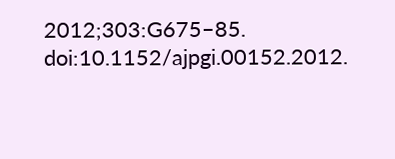2012;303:G675–85. doi:10.1152/ajpgi.00152.2012.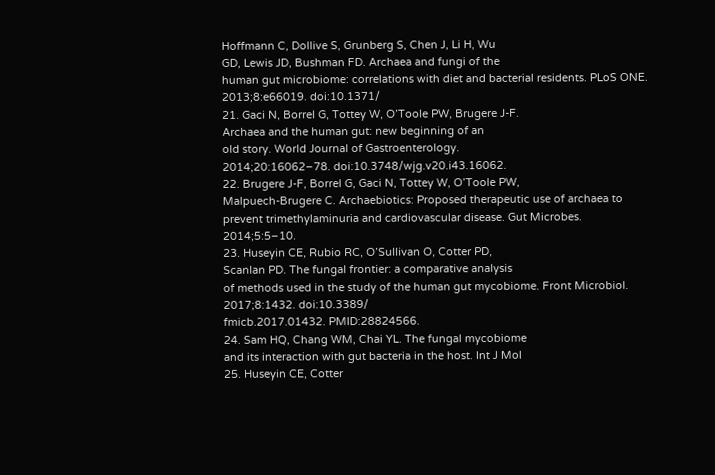Hoffmann C, Dollive S, Grunberg S, Chen J, Li H, Wu
GD, Lewis JD, Bushman FD. Archaea and fungi of the
human gut microbiome: correlations with diet and bacterial residents. PLoS ONE. 2013;8:e66019. doi:10.1371/
21. Gaci N, Borrel G, Tottey W, O’Toole PW, Brugere J-F.
Archaea and the human gut: new beginning of an
old story. World Journal of Gastroenterology.
2014;20:16062–78. doi:10.3748/wjg.v20.i43.16062.
22. Brugere J-F, Borrel G, Gaci N, Tottey W, O’Toole PW,
Malpuech-Brugere C. Archaebiotics: Proposed therapeutic use of archaea to prevent trimethylaminuria and cardiovascular disease. Gut Microbes. 2014;5:5–10.
23. Huseyin CE, Rubio RC, O’Sullivan O, Cotter PD,
Scanlan PD. The fungal frontier: a comparative analysis
of methods used in the study of the human gut mycobiome. Front Microbiol. 2017;8:1432. doi:10.3389/
fmicb.2017.01432. PMID:28824566.
24. Sam HQ, Chang WM, Chai YL. The fungal mycobiome
and its interaction with gut bacteria in the host. Int J Mol
25. Huseyin CE, Cotter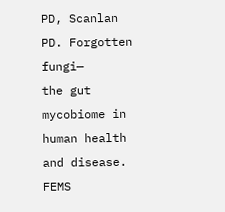PD, Scanlan PD. Forgotten fungi—
the gut mycobiome in human health and disease. FEMS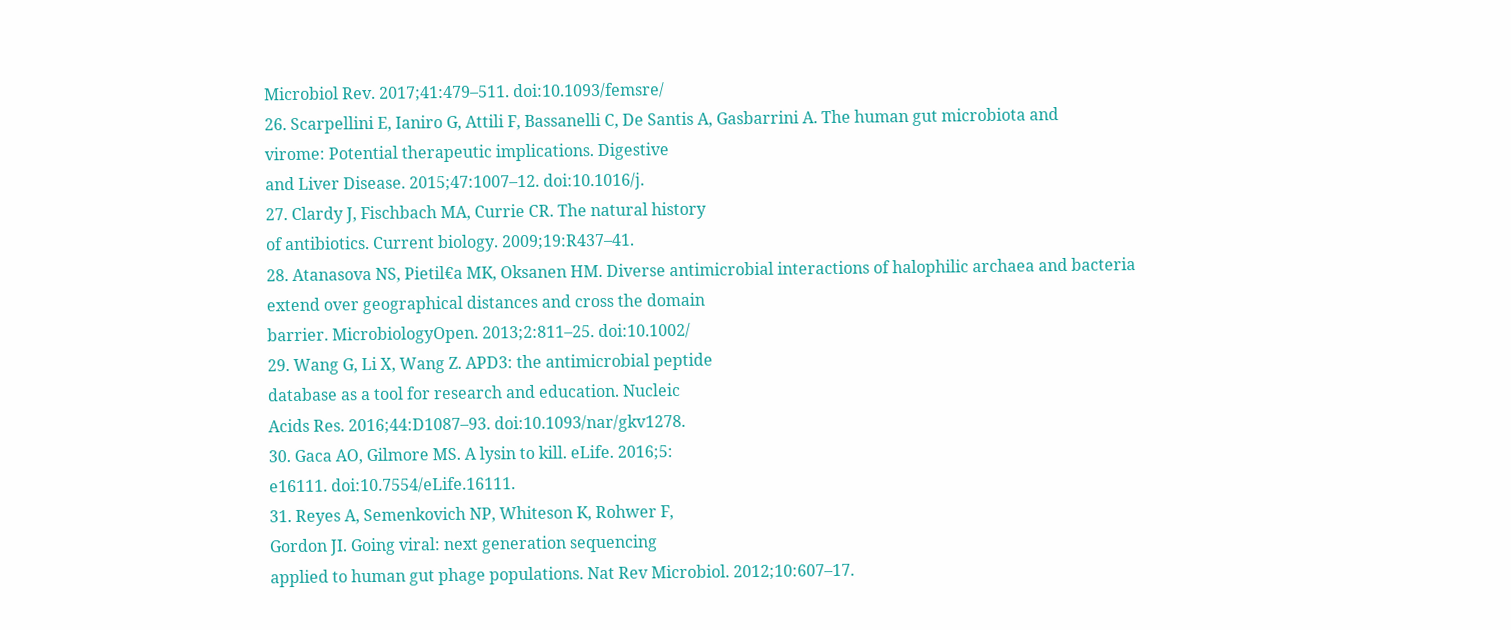Microbiol Rev. 2017;41:479–511. doi:10.1093/femsre/
26. Scarpellini E, Ianiro G, Attili F, Bassanelli C, De Santis A, Gasbarrini A. The human gut microbiota and
virome: Potential therapeutic implications. Digestive
and Liver Disease. 2015;47:1007–12. doi:10.1016/j.
27. Clardy J, Fischbach MA, Currie CR. The natural history
of antibiotics. Current biology. 2009;19:R437–41.
28. Atanasova NS, Pietil€a MK, Oksanen HM. Diverse antimicrobial interactions of halophilic archaea and bacteria
extend over geographical distances and cross the domain
barrier. MicrobiologyOpen. 2013;2:811–25. doi:10.1002/
29. Wang G, Li X, Wang Z. APD3: the antimicrobial peptide
database as a tool for research and education. Nucleic
Acids Res. 2016;44:D1087–93. doi:10.1093/nar/gkv1278.
30. Gaca AO, Gilmore MS. A lysin to kill. eLife. 2016;5:
e16111. doi:10.7554/eLife.16111.
31. Reyes A, Semenkovich NP, Whiteson K, Rohwer F,
Gordon JI. Going viral: next generation sequencing
applied to human gut phage populations. Nat Rev Microbiol. 2012;10:607–17.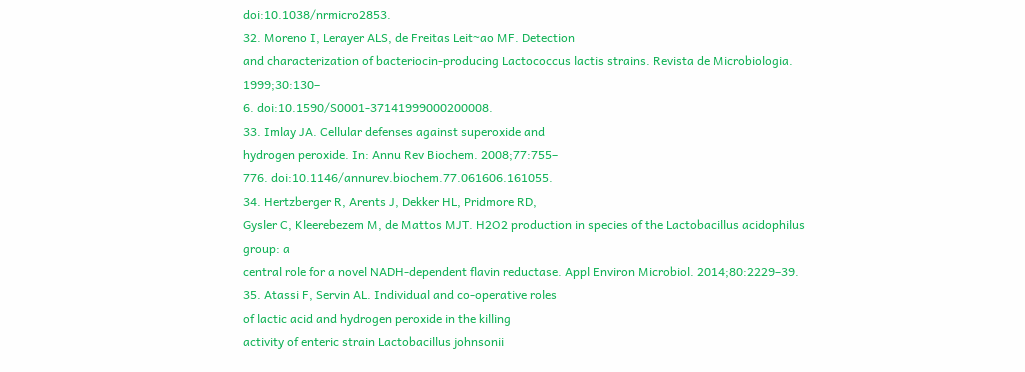doi:10.1038/nrmicro2853.
32. Moreno I, Lerayer ALS, de Freitas Leit~ao MF. Detection
and characterization of bacteriocin-producing Lactococcus lactis strains. Revista de Microbiologia. 1999;30:130–
6. doi:10.1590/S0001-37141999000200008.
33. Imlay JA. Cellular defenses against superoxide and
hydrogen peroxide. In: Annu Rev Biochem. 2008;77:755–
776. doi:10.1146/annurev.biochem.77.061606.161055.
34. Hertzberger R, Arents J, Dekker HL, Pridmore RD,
Gysler C, Kleerebezem M, de Mattos MJT. H2O2 production in species of the Lactobacillus acidophilus group: a
central role for a novel NADH-dependent flavin reductase. Appl Environ Microbiol. 2014;80:2229–39.
35. Atassi F, Servin AL. Individual and co-operative roles
of lactic acid and hydrogen peroxide in the killing
activity of enteric strain Lactobacillus johnsonii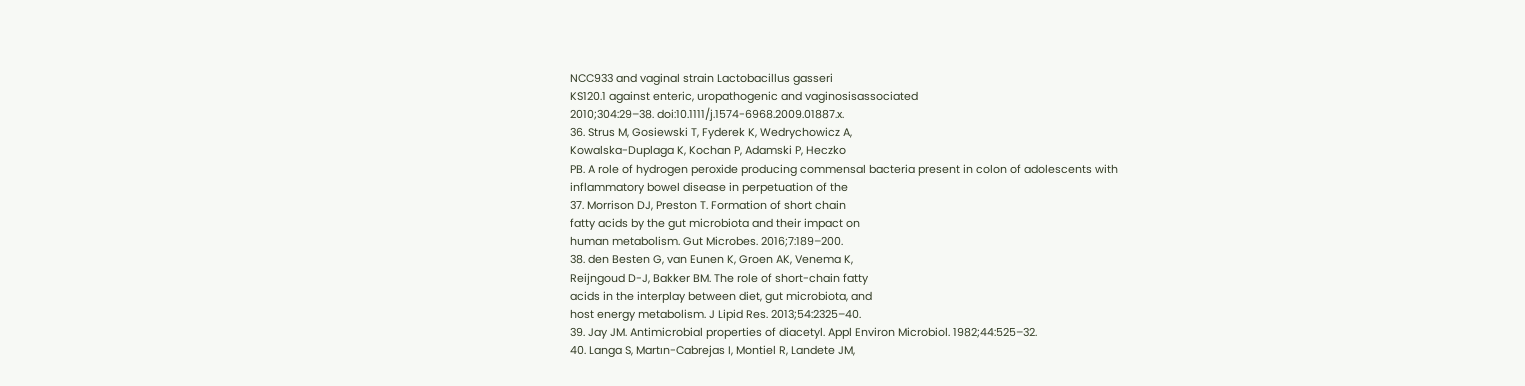NCC933 and vaginal strain Lactobacillus gasseri
KS120.1 against enteric, uropathogenic and vaginosisassociated
2010;304:29–38. doi:10.1111/j.1574-6968.2009.01887.x.
36. Strus M, Gosiewski T, Fyderek K, Wedrychowicz A,
Kowalska-Duplaga K, Kochan P, Adamski P, Heczko
PB. A role of hydrogen peroxide producing commensal bacteria present in colon of adolescents with
inflammatory bowel disease in perpetuation of the
37. Morrison DJ, Preston T. Formation of short chain
fatty acids by the gut microbiota and their impact on
human metabolism. Gut Microbes. 2016;7:189–200.
38. den Besten G, van Eunen K, Groen AK, Venema K,
Reijngoud D-J, Bakker BM. The role of short-chain fatty
acids in the interplay between diet, gut microbiota, and
host energy metabolism. J Lipid Res. 2013;54:2325–40.
39. Jay JM. Antimicrobial properties of diacetyl. Appl Environ Microbiol. 1982;44:525–32.
40. Langa S, Martın-Cabrejas I, Montiel R, Landete JM,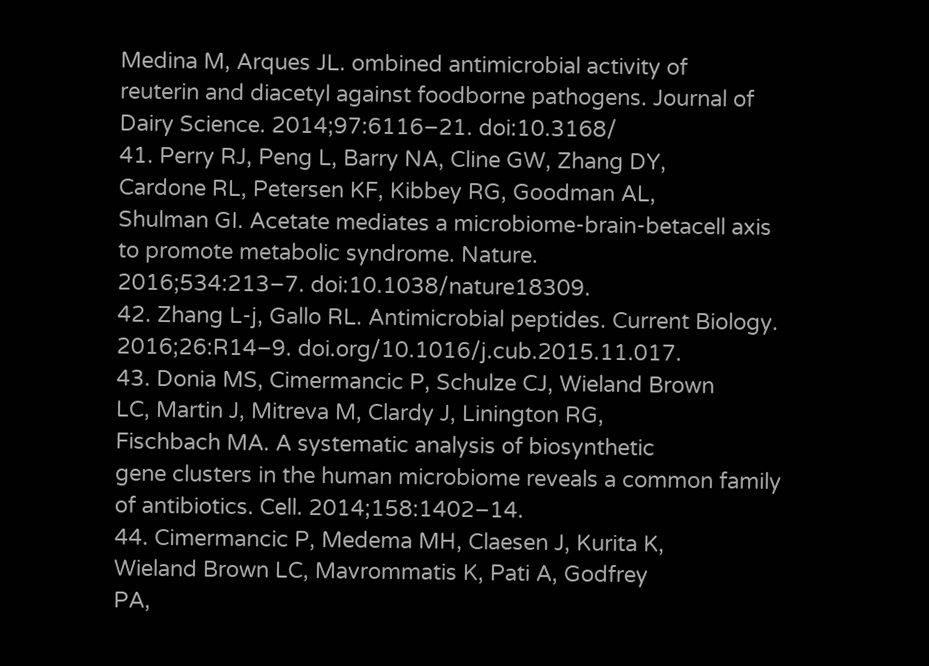Medina M, Arques JL. ombined antimicrobial activity of
reuterin and diacetyl against foodborne pathogens. Journal of Dairy Science. 2014;97:6116–21. doi:10.3168/
41. Perry RJ, Peng L, Barry NA, Cline GW, Zhang DY,
Cardone RL, Petersen KF, Kibbey RG, Goodman AL,
Shulman GI. Acetate mediates a microbiome-brain-betacell axis to promote metabolic syndrome. Nature.
2016;534:213–7. doi:10.1038/nature18309.
42. Zhang L-j, Gallo RL. Antimicrobial peptides. Current Biology. 2016;26:R14–9. doi.org/10.1016/j.cub.2015.11.017.
43. Donia MS, Cimermancic P, Schulze CJ, Wieland Brown
LC, Martin J, Mitreva M, Clardy J, Linington RG,
Fischbach MA. A systematic analysis of biosynthetic
gene clusters in the human microbiome reveals a common family of antibiotics. Cell. 2014;158:1402–14.
44. Cimermancic P, Medema MH, Claesen J, Kurita K,
Wieland Brown LC, Mavrommatis K, Pati A, Godfrey
PA,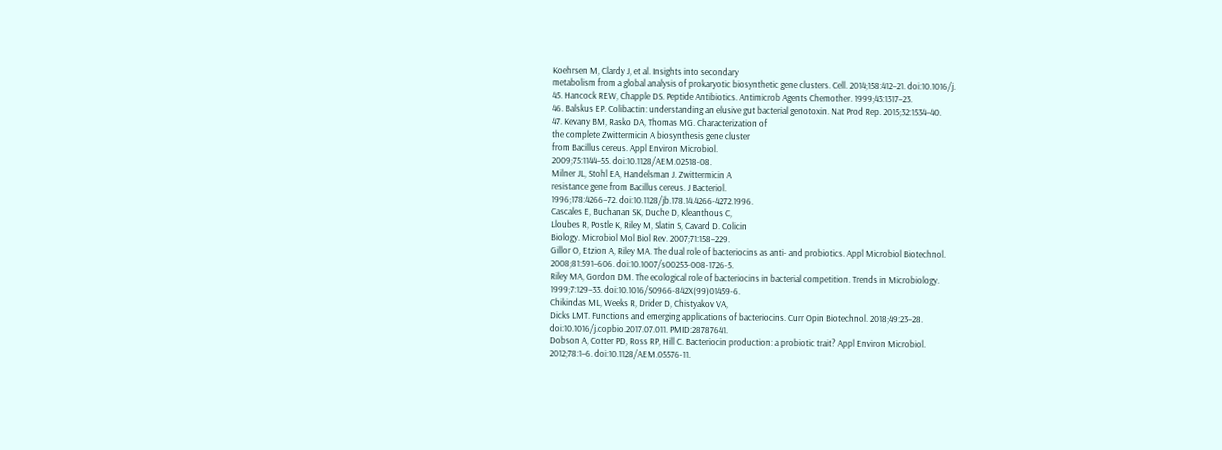Koehrsen M, Clardy J, et al. Insights into secondary
metabolism from a global analysis of prokaryotic biosynthetic gene clusters. Cell. 2014;158:412–21. doi:10.1016/j.
45. Hancock REW, Chapple DS. Peptide Antibiotics. Antimicrob Agents Chemother. 1999;43:1317–23.
46. Balskus EP. Colibactin: understanding an elusive gut bacterial genotoxin. Nat Prod Rep. 2015;32:1534–40.
47. Kevany BM, Rasko DA, Thomas MG. Characterization of
the complete Zwittermicin A biosynthesis gene cluster
from Bacillus cereus. Appl Environ Microbiol.
2009;75:1144–55. doi:10.1128/AEM.02518-08.
Milner JL, Stohl EA, Handelsman J. Zwittermicin A
resistance gene from Bacillus cereus. J Bacteriol.
1996;178:4266–72. doi:10.1128/jb.178.14.4266-4272.1996.
Cascales E, Buchanan SK, Duche D, Kleanthous C,
Lloubes R, Postle K, Riley M, Slatin S, Cavard D. Colicin
Biology. Microbiol Mol Biol Rev. 2007;71:158–229.
Gillor O, Etzion A, Riley MA. The dual role of bacteriocins as anti- and probiotics. Appl Microbiol Biotechnol.
2008;81:591–606. doi:10.1007/s00253-008-1726-5.
Riley MA, Gordon DM. The ecological role of bacteriocins in bacterial competition. Trends in Microbiology.
1999;7:129–33. doi:10.1016/S0966-842X(99)01459-6.
Chikindas ML, Weeks R, Drider D, Chistyakov VA,
Dicks LMT. Functions and emerging applications of bacteriocins. Curr Opin Biotechnol. 2018;49:23–28.
doi:10.1016/j.copbio.2017.07.011. PMID:28787641.
Dobson A, Cotter PD, Ross RP, Hill C. Bacteriocin production: a probiotic trait? Appl Environ Microbiol.
2012;78:1–6. doi:10.1128/AEM.05576-11.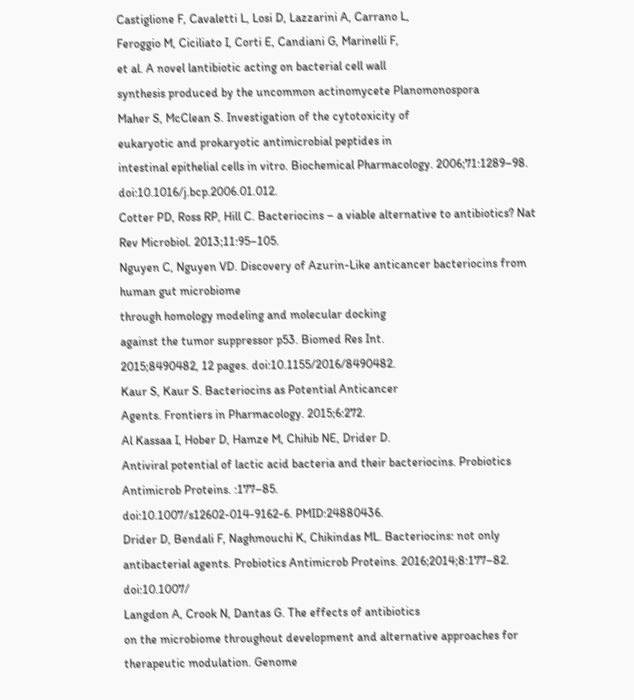Castiglione F, Cavaletti L, Losi D, Lazzarini A, Carrano L,
Feroggio M, Ciciliato I, Corti E, Candiani G, Marinelli F,
et al. A novel lantibiotic acting on bacterial cell wall
synthesis produced by the uncommon actinomycete Planomonospora
Maher S, McClean S. Investigation of the cytotoxicity of
eukaryotic and prokaryotic antimicrobial peptides in
intestinal epithelial cells in vitro. Biochemical Pharmacology. 2006;71:1289–98. doi:10.1016/j.bcp.2006.01.012.
Cotter PD, Ross RP, Hill C. Bacteriocins – a viable alternative to antibiotics? Nat Rev Microbiol. 2013;11:95–105.
Nguyen C, Nguyen VD. Discovery of Azurin-Like anticancer bacteriocins from human gut microbiome
through homology modeling and molecular docking
against the tumor suppressor p53. Biomed Res Int.
2015;8490482, 12 pages. doi:10.1155/2016/8490482.
Kaur S, Kaur S. Bacteriocins as Potential Anticancer
Agents. Frontiers in Pharmacology. 2015;6:272.
Al Kassaa I, Hober D, Hamze M, Chihib NE, Drider D.
Antiviral potential of lactic acid bacteria and their bacteriocins. Probiotics Antimicrob Proteins. :177–85.
doi:10.1007/s12602-014-9162-6. PMID:24880436.
Drider D, Bendali F, Naghmouchi K, Chikindas ML. Bacteriocins: not only antibacterial agents. Probiotics Antimicrob Proteins. 2016;2014;8:177–82. doi:10.1007/
Langdon A, Crook N, Dantas G. The effects of antibiotics
on the microbiome throughout development and alternative approaches for therapeutic modulation. Genome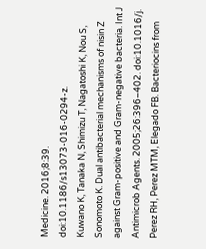Medicine. 2016;8:39. doi:10.1186/s13073-016-0294-z.
Kuwano K, Tanaka N, Shimizu T, Nagatoshi K, Nou S,
Sonomoto K. Dual antibacterial mechanisms of nisin Z
against Gram-positive and Gram-negative bacteria. Int J
Antimicrob Agents. 2005;26:396–402. doi:10.1016/j.
Perez RH, Perez MTM, Elegado FB. Bacteriocins from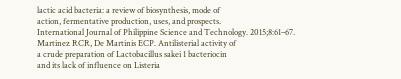lactic acid bacteria: a review of biosynthesis, mode of
action, fermentative production, uses, and prospects.
International Journal of Philippine Science and Technology. 2015;8:61–67.
Martinez RCR, De Martinis ECP. Antilisterial activity of
a crude preparation of Lactobacillus sakei 1 bacteriocin
and its lack of influence on Listeria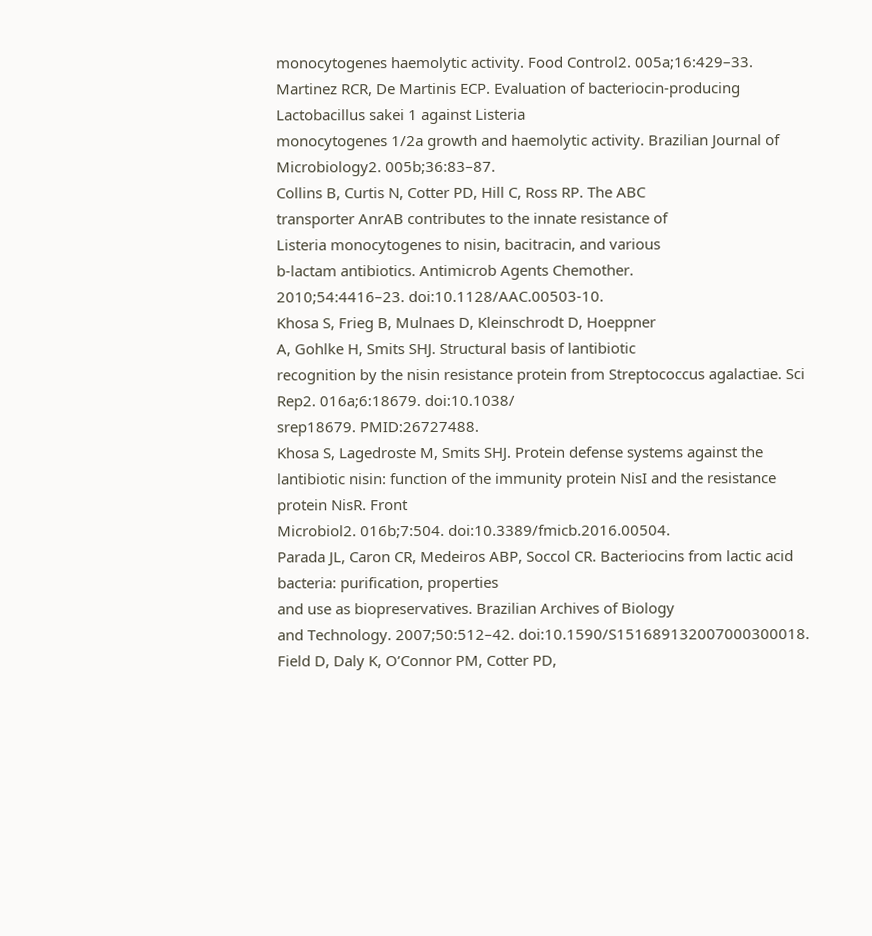monocytogenes haemolytic activity. Food Control2. 005a;16:429–33.
Martinez RCR, De Martinis ECP. Evaluation of bacteriocin-producing Lactobacillus sakei 1 against Listeria
monocytogenes 1/2a growth and haemolytic activity. Brazilian Journal of Microbiology2. 005b;36:83–87.
Collins B, Curtis N, Cotter PD, Hill C, Ross RP. The ABC
transporter AnrAB contributes to the innate resistance of
Listeria monocytogenes to nisin, bacitracin, and various
b-lactam antibiotics. Antimicrob Agents Chemother.
2010;54:4416–23. doi:10.1128/AAC.00503-10.
Khosa S, Frieg B, Mulnaes D, Kleinschrodt D, Hoeppner
A, Gohlke H, Smits SHJ. Structural basis of lantibiotic
recognition by the nisin resistance protein from Streptococcus agalactiae. Sci Rep2. 016a;6:18679. doi:10.1038/
srep18679. PMID:26727488.
Khosa S, Lagedroste M, Smits SHJ. Protein defense systems against the lantibiotic nisin: function of the immunity protein NisI and the resistance protein NisR. Front
Microbiol2. 016b;7:504. doi:10.3389/fmicb.2016.00504.
Parada JL, Caron CR, Medeiros ABP, Soccol CR. Bacteriocins from lactic acid bacteria: purification, properties
and use as biopreservatives. Brazilian Archives of Biology
and Technology. 2007;50:512–42. doi:10.1590/S151689132007000300018.
Field D, Daly K, O’Connor PM, Cotter PD,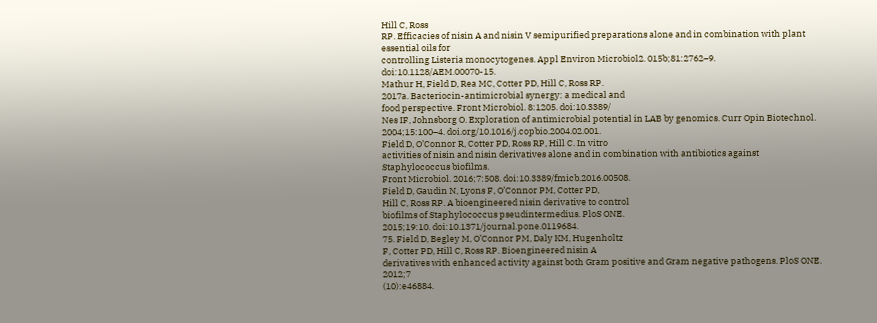Hill C, Ross
RP. Efficacies of nisin A and nisin V semipurified preparations alone and in combination with plant essential oils for
controlling Listeria monocytogenes. Appl Environ Microbiol2. 015b;81:2762–9. doi:10.1128/AEM.00070-15.
Mathur H, Field D, Rea MC, Cotter PD, Hill C, Ross RP.
2017a. Bacteriocin-antimicrobial synergy: a medical and
food perspective. Front Microbiol. 8:1205. doi:10.3389/
Nes IF, Johnsborg O. Exploration of antimicrobial potential in LAB by genomics. Curr Opin Biotechnol.
2004;15:100–4. doi.org/10.1016/j.copbio.2004.02.001.
Field D, O’Connor R, Cotter PD, Ross RP, Hill C. In vitro
activities of nisin and nisin derivatives alone and in combination with antibiotics against Staphylococcus biofilms.
Front Microbiol. 2016;7:508. doi:10.3389/fmicb.2016.00508.
Field D, Gaudin N, Lyons F, O’Connor PM, Cotter PD,
Hill C, Ross RP. A bioengineered nisin derivative to control
biofilms of Staphylococcus pseudintermedius. PloS ONE.
2015;19:10. doi:10.1371/journal.pone.0119684.
75. Field D, Begley M, O’Connor PM, Daly KM, Hugenholtz
F, Cotter PD, Hill C, Ross RP. Bioengineered nisin A
derivatives with enhanced activity against both Gram positive and Gram negative pathogens. PloS ONE. 2012;7
(10):e46884.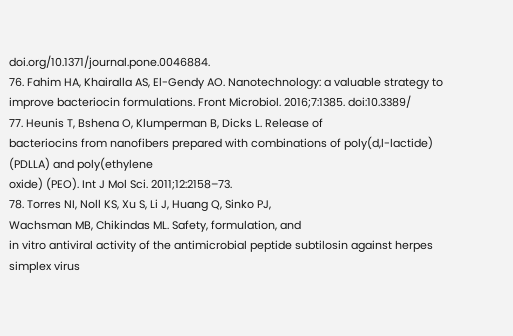doi.org/10.1371/journal.pone.0046884.
76. Fahim HA, Khairalla AS, El-Gendy AO. Nanotechnology: a valuable strategy to improve bacteriocin formulations. Front Microbiol. 2016;7:1385. doi:10.3389/
77. Heunis T, Bshena O, Klumperman B, Dicks L. Release of
bacteriocins from nanofibers prepared with combinations of poly(d,l-lactide) (PDLLA) and poly(ethylene
oxide) (PEO). Int J Mol Sci. 2011;12:2158–73.
78. Torres NI, Noll KS, Xu S, Li J, Huang Q, Sinko PJ,
Wachsman MB, Chikindas ML. Safety, formulation, and
in vitro antiviral activity of the antimicrobial peptide subtilosin against herpes simplex virus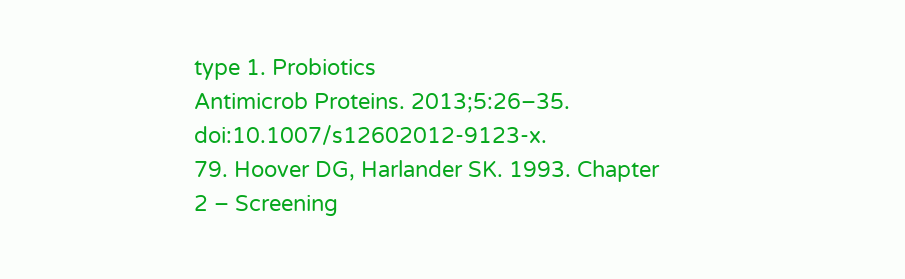type 1. Probiotics
Antimicrob Proteins. 2013;5:26–35. doi:10.1007/s12602012-9123-x.
79. Hoover DG, Harlander SK. 1993. Chapter 2 – Screening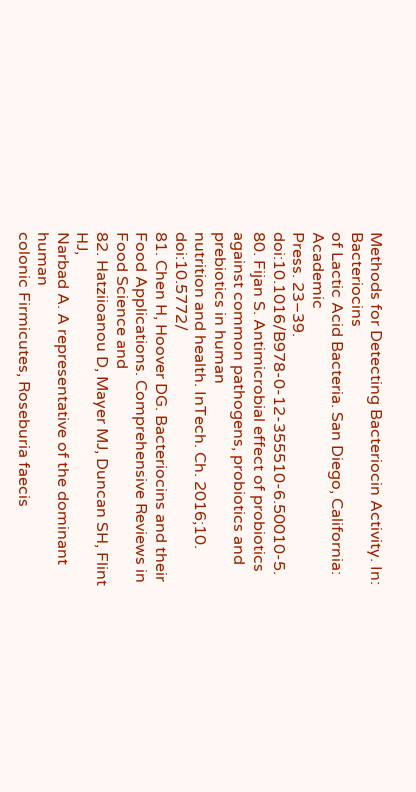Methods for Detecting Bacteriocin Activity. In: Bacteriocins
of Lactic Acid Bacteria. San Diego, California: Academic
Press. 23–39. doi:10.1016/B978-0-12-355510-6.50010-5.
80. Fijan S. Antimicrobial effect of probiotics against common pathogens, probiotics and prebiotics in human
nutrition and health. InTech. Ch. 2016;10. doi:10.5772/
81. Chen H, Hoover DG. Bacteriocins and their Food Applications. Comprehensive Reviews in Food Science and
82. Hatziioanou D, Mayer MJ, Duncan SH, Flint HJ,
Narbad A. A representative of the dominant human
colonic Firmicutes, Roseburia faecis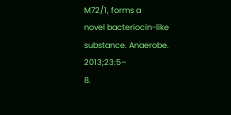M72/1, forms a
novel bacteriocin-like substance. Anaerobe. 2013;23:5–
8.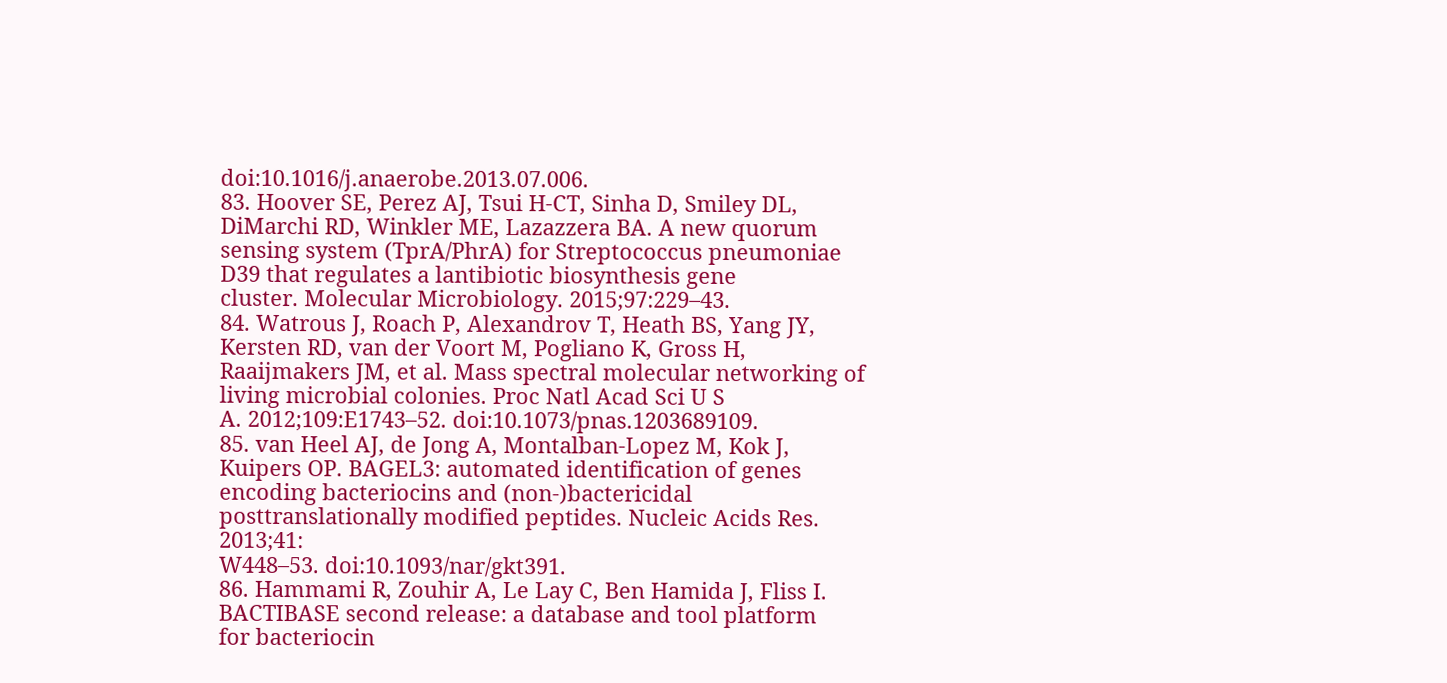doi:10.1016/j.anaerobe.2013.07.006.
83. Hoover SE, Perez AJ, Tsui H-CT, Sinha D, Smiley DL,
DiMarchi RD, Winkler ME, Lazazzera BA. A new quorum sensing system (TprA/PhrA) for Streptococcus pneumoniae D39 that regulates a lantibiotic biosynthesis gene
cluster. Molecular Microbiology. 2015;97:229–43.
84. Watrous J, Roach P, Alexandrov T, Heath BS, Yang JY,
Kersten RD, van der Voort M, Pogliano K, Gross H,
Raaijmakers JM, et al. Mass spectral molecular networking of living microbial colonies. Proc Natl Acad Sci U S
A. 2012;109:E1743–52. doi:10.1073/pnas.1203689109.
85. van Heel AJ, de Jong A, Montalban-Lopez M, Kok J,
Kuipers OP. BAGEL3: automated identification of genes
encoding bacteriocins and (non-)bactericidal posttranslationally modified peptides. Nucleic Acids Res. 2013;41:
W448–53. doi:10.1093/nar/gkt391.
86. Hammami R, Zouhir A, Le Lay C, Ben Hamida J, Fliss I.
BACTIBASE second release: a database and tool platform
for bacteriocin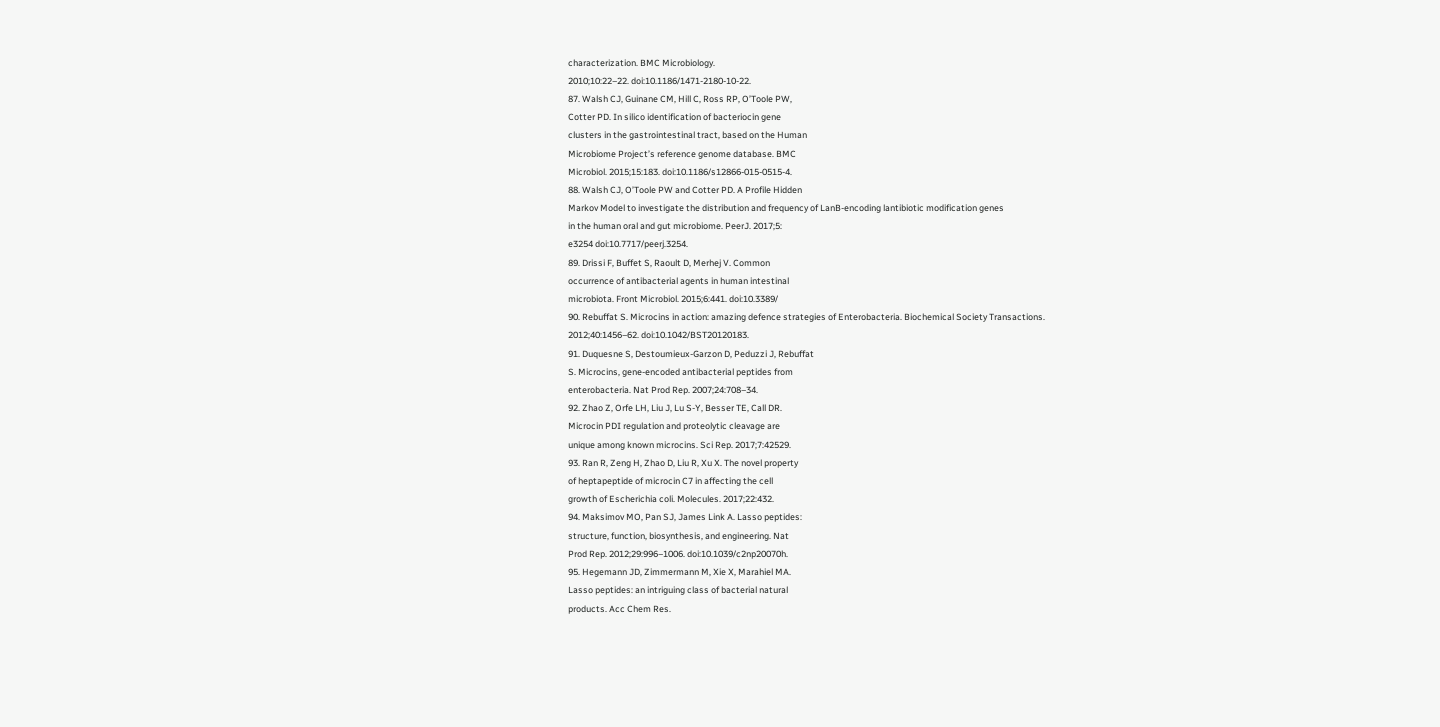characterization. BMC Microbiology.
2010;10:22–22. doi:10.1186/1471-2180-10-22.
87. Walsh CJ, Guinane CM, Hill C, Ross RP, O’Toole PW,
Cotter PD. In silico identification of bacteriocin gene
clusters in the gastrointestinal tract, based on the Human
Microbiome Project’s reference genome database. BMC
Microbiol. 2015;15:183. doi:10.1186/s12866-015-0515-4.
88. Walsh CJ, O’Toole PW and Cotter PD. A Profile Hidden
Markov Model to investigate the distribution and frequency of LanB-encoding lantibiotic modification genes
in the human oral and gut microbiome. PeerJ. 2017;5:
e3254 doi:10.7717/peerj.3254.
89. Drissi F, Buffet S, Raoult D, Merhej V. Common
occurrence of antibacterial agents in human intestinal
microbiota. Front Microbiol. 2015;6:441. doi:10.3389/
90. Rebuffat S. Microcins in action: amazing defence strategies of Enterobacteria. Biochemical Society Transactions.
2012;40:1456–62. doi:10.1042/BST20120183.
91. Duquesne S, Destoumieux-Garzon D, Peduzzi J, Rebuffat
S. Microcins, gene-encoded antibacterial peptides from
enterobacteria. Nat Prod Rep. 2007;24:708–34.
92. Zhao Z, Orfe LH, Liu J, Lu S-Y, Besser TE, Call DR.
Microcin PDI regulation and proteolytic cleavage are
unique among known microcins. Sci Rep. 2017;7:42529.
93. Ran R, Zeng H, Zhao D, Liu R, Xu X. The novel property
of heptapeptide of microcin C7 in affecting the cell
growth of Escherichia coli. Molecules. 2017;22:432.
94. Maksimov MO, Pan SJ, James Link A. Lasso peptides:
structure, function, biosynthesis, and engineering. Nat
Prod Rep. 2012;29:996–1006. doi:10.1039/c2np20070h.
95. Hegemann JD, Zimmermann M, Xie X, Marahiel MA.
Lasso peptides: an intriguing class of bacterial natural
products. Acc Chem Res.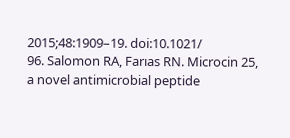2015;48:1909–19. doi:10.1021/
96. Salomon RA, Farıas RN. Microcin 25, a novel antimicrobial peptide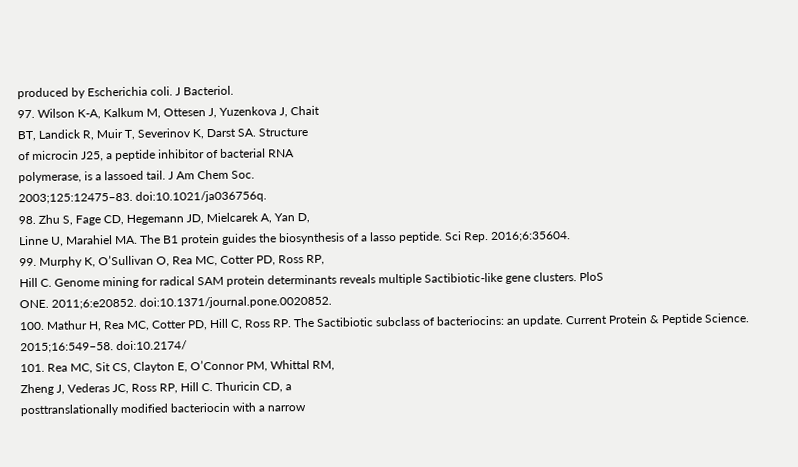produced by Escherichia coli. J Bacteriol.
97. Wilson K-A, Kalkum M, Ottesen J, Yuzenkova J, Chait
BT, Landick R, Muir T, Severinov K, Darst SA. Structure
of microcin J25, a peptide inhibitor of bacterial RNA
polymerase, is a lassoed tail. J Am Chem Soc.
2003;125:12475–83. doi:10.1021/ja036756q.
98. Zhu S, Fage CD, Hegemann JD, Mielcarek A, Yan D,
Linne U, Marahiel MA. The B1 protein guides the biosynthesis of a lasso peptide. Sci Rep. 2016;6:35604.
99. Murphy K, O’Sullivan O, Rea MC, Cotter PD, Ross RP,
Hill C. Genome mining for radical SAM protein determinants reveals multiple Sactibiotic-like gene clusters. PloS
ONE. 2011;6:e20852. doi:10.1371/journal.pone.0020852.
100. Mathur H, Rea MC, Cotter PD, Hill C, Ross RP. The Sactibiotic subclass of bacteriocins: an update. Current Protein & Peptide Science. 2015;16:549–58. doi:10.2174/
101. Rea MC, Sit CS, Clayton E, O’Connor PM, Whittal RM,
Zheng J, Vederas JC, Ross RP, Hill C. Thuricin CD, a
posttranslationally modified bacteriocin with a narrow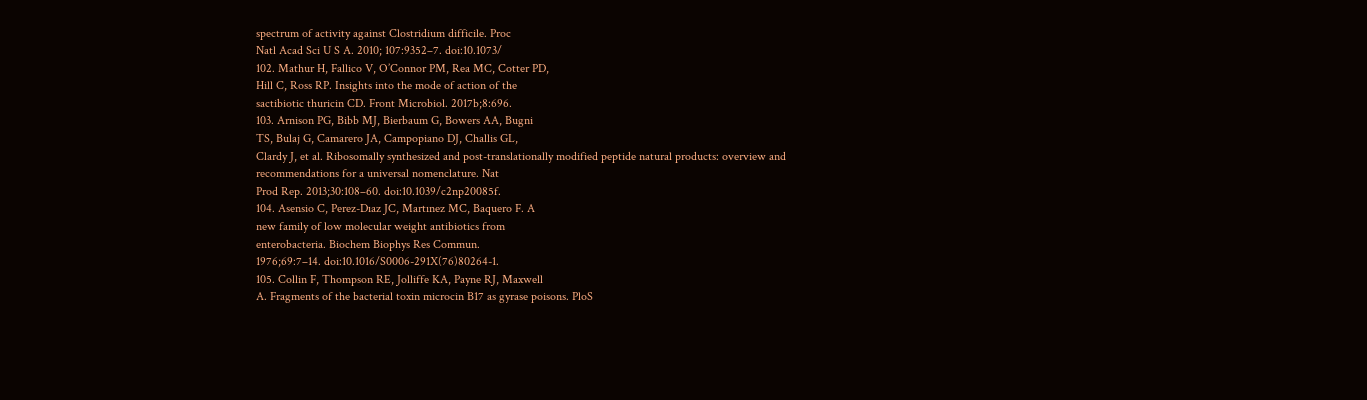spectrum of activity against Clostridium difficile. Proc
Natl Acad Sci U S A. 2010; 107:9352–7. doi:10.1073/
102. Mathur H, Fallico V, O’Connor PM, Rea MC, Cotter PD,
Hill C, Ross RP. Insights into the mode of action of the
sactibiotic thuricin CD. Front Microbiol. 2017b;8:696.
103. Arnison PG, Bibb MJ, Bierbaum G, Bowers AA, Bugni
TS, Bulaj G, Camarero JA, Campopiano DJ, Challis GL,
Clardy J, et al. Ribosomally synthesized and post-translationally modified peptide natural products: overview and
recommendations for a universal nomenclature. Nat
Prod Rep. 2013;30:108–60. doi:10.1039/c2np20085f.
104. Asensio C, Perez-Dıaz JC, Martınez MC, Baquero F. A
new family of low molecular weight antibiotics from
enterobacteria. Biochem Biophys Res Commun.
1976;69:7–14. doi:10.1016/S0006-291X(76)80264-1.
105. Collin F, Thompson RE, Jolliffe KA, Payne RJ, Maxwell
A. Fragments of the bacterial toxin microcin B17 as gyrase poisons. PloS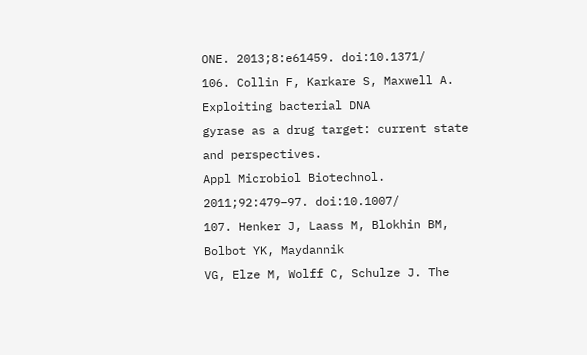ONE. 2013;8:e61459. doi:10.1371/
106. Collin F, Karkare S, Maxwell A. Exploiting bacterial DNA
gyrase as a drug target: current state and perspectives.
Appl Microbiol Biotechnol. 2011;92:479–97. doi:10.1007/
107. Henker J, Laass M, Blokhin BM, Bolbot YK, Maydannik
VG, Elze M, Wolff C, Schulze J. The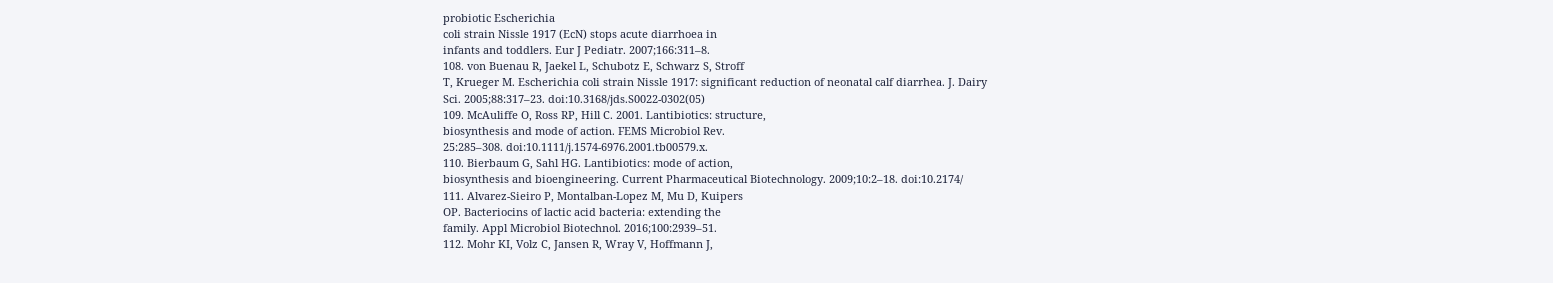probiotic Escherichia
coli strain Nissle 1917 (EcN) stops acute diarrhoea in
infants and toddlers. Eur J Pediatr. 2007;166:311–8.
108. von Buenau R, Jaekel L, Schubotz E, Schwarz S, Stroff
T, Krueger M. Escherichia coli strain Nissle 1917: significant reduction of neonatal calf diarrhea. J. Dairy
Sci. 2005;88:317–23. doi:10.3168/jds.S0022-0302(05)
109. McAuliffe O, Ross RP, Hill C. 2001. Lantibiotics: structure,
biosynthesis and mode of action. FEMS Microbiol Rev.
25:285–308. doi:10.1111/j.1574-6976.2001.tb00579.x.
110. Bierbaum G, Sahl HG. Lantibiotics: mode of action,
biosynthesis and bioengineering. Current Pharmaceutical Biotechnology. 2009;10:2–18. doi:10.2174/
111. Alvarez-Sieiro P, Montalban-Lopez M, Mu D, Kuipers
OP. Bacteriocins of lactic acid bacteria: extending the
family. Appl Microbiol Biotechnol. 2016;100:2939–51.
112. Mohr KI, Volz C, Jansen R, Wray V, Hoffmann J,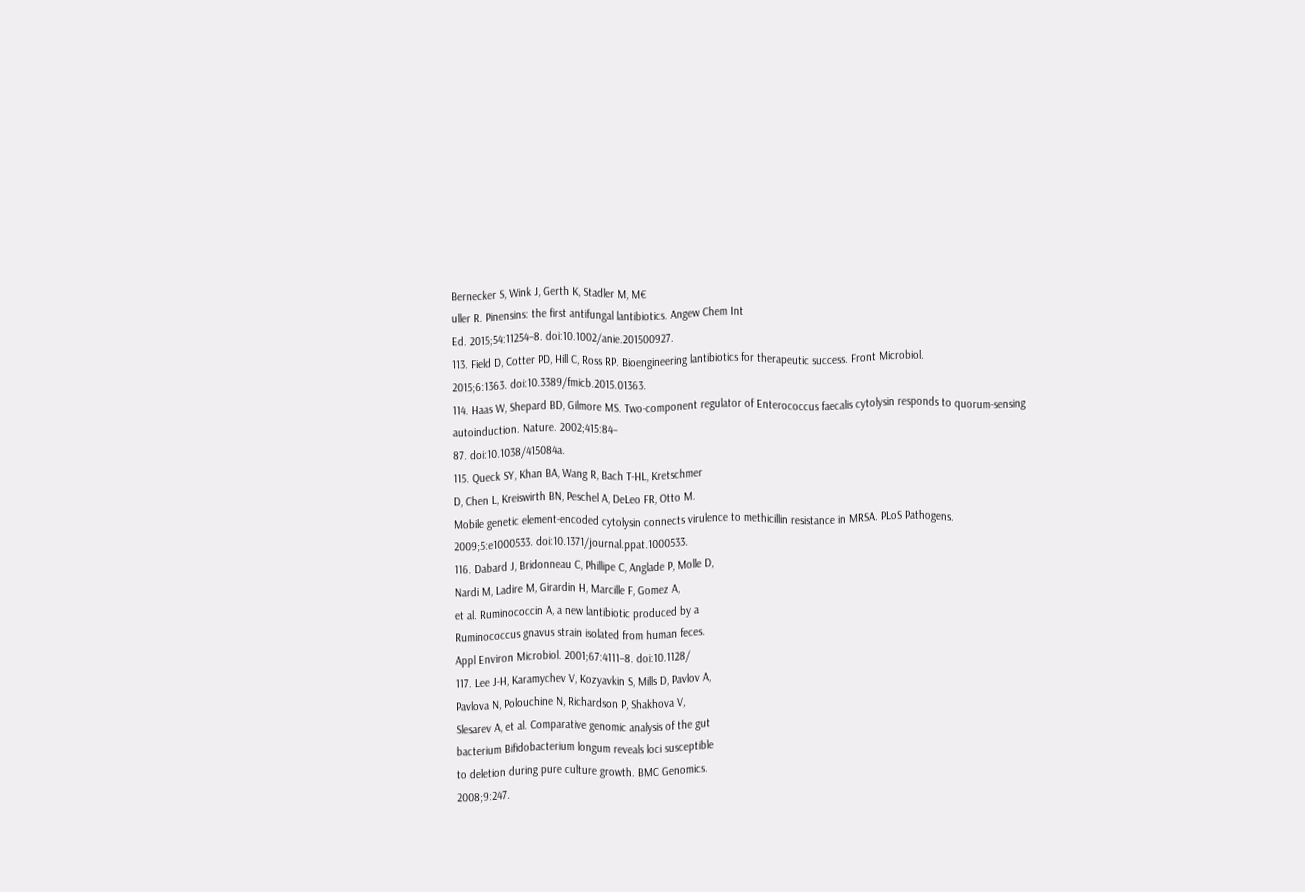Bernecker S, Wink J, Gerth K, Stadler M, M€
uller R. Pinensins: the first antifungal lantibiotics. Angew Chem Int
Ed. 2015;54:11254–8. doi:10.1002/anie.201500927.
113. Field D, Cotter PD, Hill C, Ross RP. Bioengineering lantibiotics for therapeutic success. Front Microbiol.
2015;6:1363. doi:10.3389/fmicb.2015.01363.
114. Haas W, Shepard BD, Gilmore MS. Two-component regulator of Enterococcus faecalis cytolysin responds to quorum-sensing autoinduction. Nature. 2002;415:84–
87. doi:10.1038/415084a.
115. Queck SY, Khan BA, Wang R, Bach T-HL, Kretschmer
D, Chen L, Kreiswirth BN, Peschel A, DeLeo FR, Otto M.
Mobile genetic element-encoded cytolysin connects virulence to methicillin resistance in MRSA. PLoS Pathogens.
2009;5:e1000533. doi:10.1371/journal.ppat.1000533.
116. Dabard J, Bridonneau C, Phillipe C, Anglade P, Molle D,
Nardi M, Ladire M, Girardin H, Marcille F, Gomez A,
et al. Ruminococcin A, a new lantibiotic produced by a
Ruminococcus gnavus strain isolated from human feces.
Appl Environ Microbiol. 2001;67:4111–8. doi:10.1128/
117. Lee J-H, Karamychev V, Kozyavkin S, Mills D, Pavlov A,
Pavlova N, Polouchine N, Richardson P, Shakhova V,
Slesarev A, et al. Comparative genomic analysis of the gut
bacterium Bifidobacterium longum reveals loci susceptible
to deletion during pure culture growth. BMC Genomics.
2008;9:247.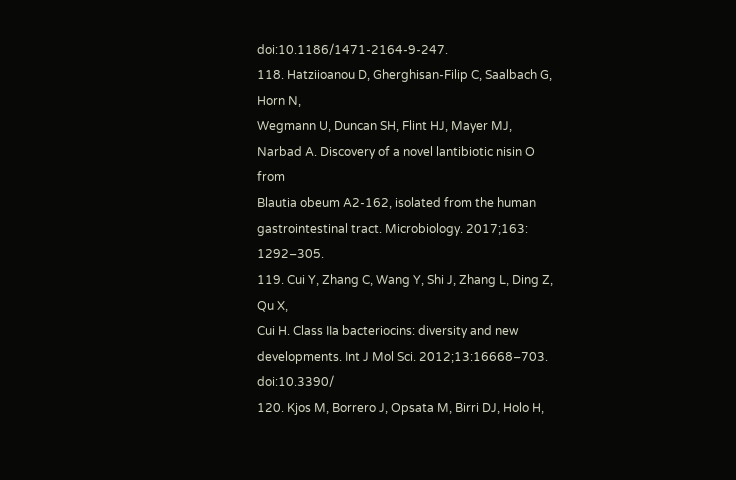doi:10.1186/1471-2164-9-247.
118. Hatziioanou D, Gherghisan-Filip C, Saalbach G, Horn N,
Wegmann U, Duncan SH, Flint HJ, Mayer MJ,
Narbad A. Discovery of a novel lantibiotic nisin O from
Blautia obeum A2-162, isolated from the human gastrointestinal tract. Microbiology. 2017;163: 1292–305.
119. Cui Y, Zhang C, Wang Y, Shi J, Zhang L, Ding Z, Qu X,
Cui H. Class IIa bacteriocins: diversity and new developments. Int J Mol Sci. 2012;13:16668–703. doi:10.3390/
120. Kjos M, Borrero J, Opsata M, Birri DJ, Holo H,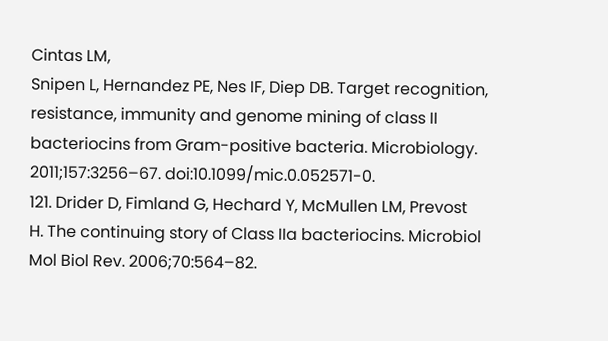Cintas LM,
Snipen L, Hernandez PE, Nes IF, Diep DB. Target recognition, resistance, immunity and genome mining of class II
bacteriocins from Gram-positive bacteria. Microbiology.
2011;157:3256–67. doi:10.1099/mic.0.052571-0.
121. Drider D, Fimland G, Hechard Y, McMullen LM, Prevost
H. The continuing story of Class IIa bacteriocins. Microbiol Mol Biol Rev. 2006;70:564–82.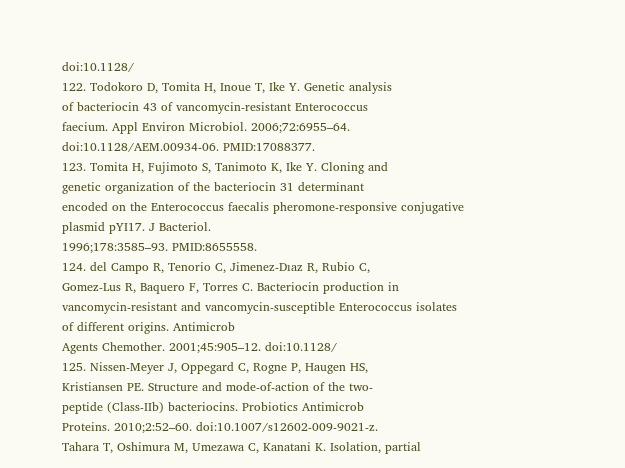doi:10.1128/
122. Todokoro D, Tomita H, Inoue T, Ike Y. Genetic analysis
of bacteriocin 43 of vancomycin-resistant Enterococcus
faecium. Appl Environ Microbiol. 2006;72:6955–64.
doi:10.1128/AEM.00934-06. PMID:17088377.
123. Tomita H, Fujimoto S, Tanimoto K, Ike Y. Cloning and
genetic organization of the bacteriocin 31 determinant
encoded on the Enterococcus faecalis pheromone-responsive conjugative plasmid pYI17. J Bacteriol.
1996;178:3585–93. PMID:8655558.
124. del Campo R, Tenorio C, Jimenez-Dıaz R, Rubio C,
Gomez-Lus R, Baquero F, Torres C. Bacteriocin production in vancomycin-resistant and vancomycin-susceptible Enterococcus isolates of different origins. Antimicrob
Agents Chemother. 2001;45:905–12. doi:10.1128/
125. Nissen-Meyer J, Oppegard C, Rogne P, Haugen HS,
Kristiansen PE. Structure and mode-of-action of the two-
peptide (Class-IIb) bacteriocins. Probiotics Antimicrob
Proteins. 2010;2:52–60. doi:10.1007/s12602-009-9021-z.
Tahara T, Oshimura M, Umezawa C, Kanatani K. Isolation, partial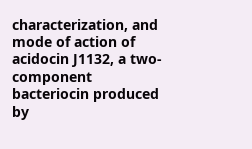characterization, and mode of action of acidocin J1132, a two-component bacteriocin produced by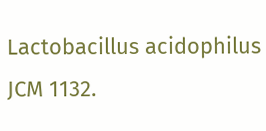Lactobacillus acidophilus JCM 1132.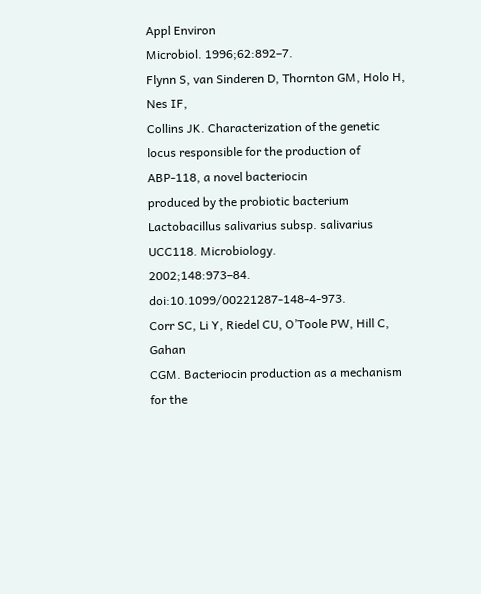Appl Environ
Microbiol. 1996;62:892–7.
Flynn S, van Sinderen D, Thornton GM, Holo H, Nes IF,
Collins JK. Characterization of the genetic locus responsible for the production of ABP-118, a novel bacteriocin
produced by the probiotic bacterium Lactobacillus salivarius subsp. salivarius UCC118. Microbiology.
2002;148:973–84. doi:10.1099/00221287-148-4-973.
Corr SC, Li Y, Riedel CU, O’Toole PW, Hill C, Gahan
CGM. Bacteriocin production as a mechanism for the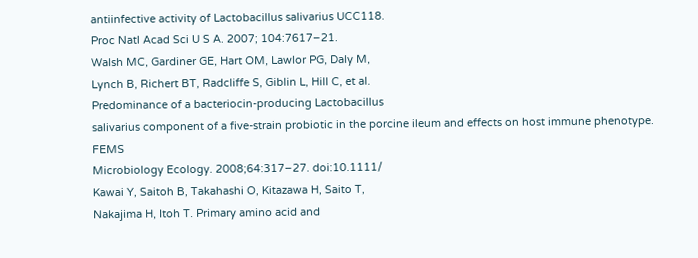antiinfective activity of Lactobacillus salivarius UCC118.
Proc Natl Acad Sci U S A. 2007; 104:7617–21.
Walsh MC, Gardiner GE, Hart OM, Lawlor PG, Daly M,
Lynch B, Richert BT, Radcliffe S, Giblin L, Hill C, et al.
Predominance of a bacteriocin-producing Lactobacillus
salivarius component of a five-strain probiotic in the porcine ileum and effects on host immune phenotype. FEMS
Microbiology Ecology. 2008;64:317–27. doi:10.1111/
Kawai Y, Saitoh B, Takahashi O, Kitazawa H, Saito T,
Nakajima H, Itoh T. Primary amino acid and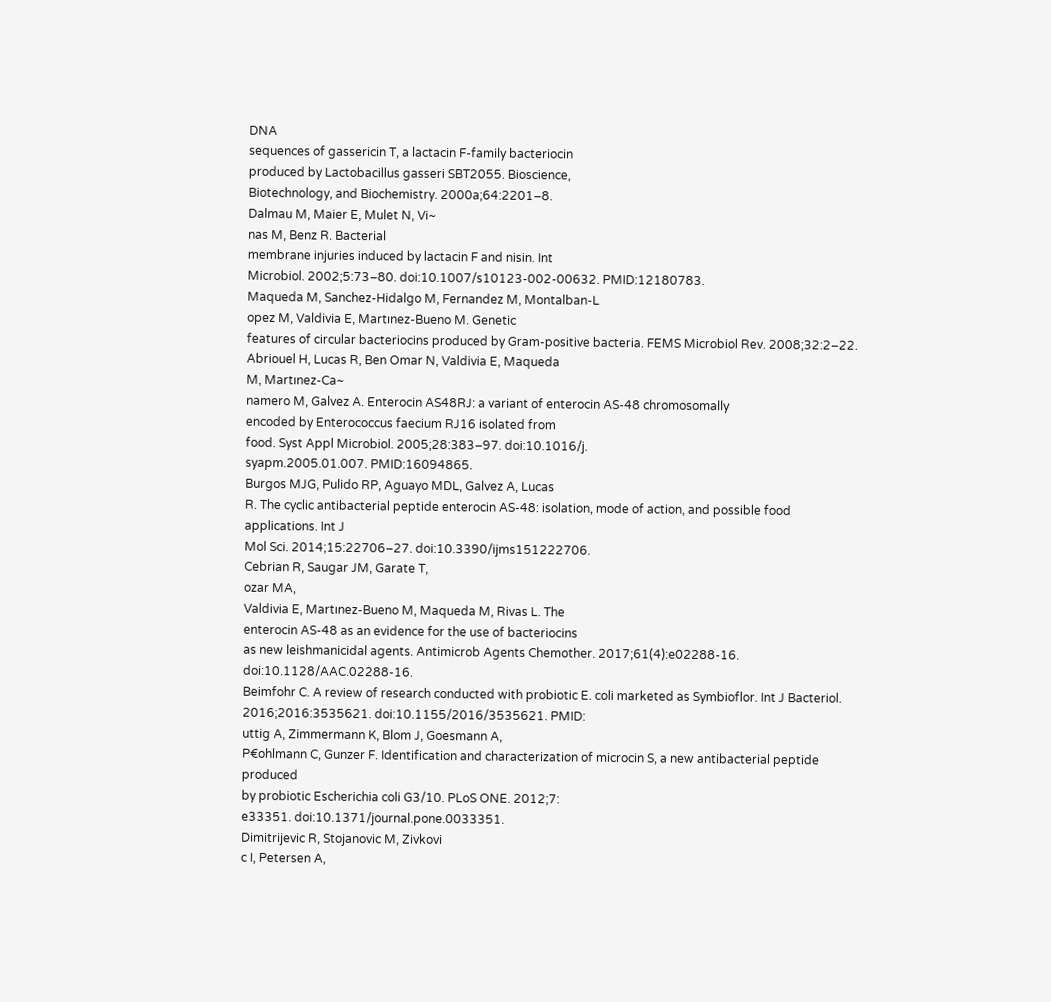DNA
sequences of gassericin T, a lactacin F-family bacteriocin
produced by Lactobacillus gasseri SBT2055. Bioscience,
Biotechnology, and Biochemistry. 2000a;64:2201–8.
Dalmau M, Maier E, Mulet N, Vi~
nas M, Benz R. Bacterial
membrane injuries induced by lactacin F and nisin. Int
Microbiol. 2002;5:73–80. doi:10.1007/s10123-002-00632. PMID:12180783.
Maqueda M, Sanchez-Hidalgo M, Fernandez M, Montalban-L
opez M, Valdivia E, Martınez-Bueno M. Genetic
features of circular bacteriocins produced by Gram-positive bacteria. FEMS Microbiol Rev. 2008;32:2–22.
Abriouel H, Lucas R, Ben Omar N, Valdivia E, Maqueda
M, Martınez-Ca~
namero M, Galvez A. Enterocin AS48RJ: a variant of enterocin AS-48 chromosomally
encoded by Enterococcus faecium RJ16 isolated from
food. Syst Appl Microbiol. 2005;28:383–97. doi:10.1016/j.
syapm.2005.01.007. PMID:16094865.
Burgos MJG, Pulido RP, Aguayo MDL, Galvez A, Lucas
R. The cyclic antibacterial peptide enterocin AS-48: isolation, mode of action, and possible food applications. Int J
Mol Sci. 2014;15:22706–27. doi:10.3390/ijms151222706.
Cebrian R, Saugar JM, Garate T,
ozar MA,
Valdivia E, Martınez-Bueno M, Maqueda M, Rivas L. The
enterocin AS-48 as an evidence for the use of bacteriocins
as new leishmanicidal agents. Antimicrob Agents Chemother. 2017;61(4):e02288-16. doi:10.1128/AAC.02288-16.
Beimfohr C. A review of research conducted with probiotic E. coli marketed as Symbioflor. Int J Bacteriol.
2016;2016:3535621. doi:10.1155/2016/3535621. PMID:
uttig A, Zimmermann K, Blom J, Goesmann A,
P€ohlmann C, Gunzer F. Identification and characterization of microcin S, a new antibacterial peptide produced
by probiotic Escherichia coli G3/10. PLoS ONE. 2012;7:
e33351. doi:10.1371/journal.pone.0033351.
Dimitrijevic R, Stojanovic M, Zivkovi
c I, Petersen A,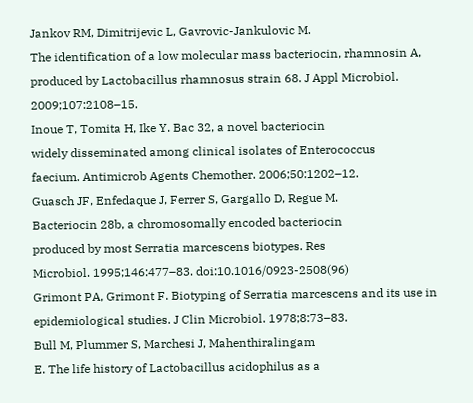Jankov RM, Dimitrijevic L, Gavrovic-Jankulovic M.
The identification of a low molecular mass bacteriocin, rhamnosin A, produced by Lactobacillus rhamnosus strain 68. J Appl Microbiol. 2009;107:2108–15.
Inoue T, Tomita H, Ike Y. Bac 32, a novel bacteriocin
widely disseminated among clinical isolates of Enterococcus
faecium. Antimicrob Agents Chemother. 2006;50:1202–12.
Guasch JF, Enfedaque J, Ferrer S, Gargallo D, Regue M.
Bacteriocin 28b, a chromosomally encoded bacteriocin
produced by most Serratia marcescens biotypes. Res
Microbiol. 1995;146:477–83. doi:10.1016/0923-2508(96)
Grimont PA, Grimont F. Biotyping of Serratia marcescens and its use in epidemiological studies. J Clin Microbiol. 1978;8:73–83.
Bull M, Plummer S, Marchesi J, Mahenthiralingam
E. The life history of Lactobacillus acidophilus as a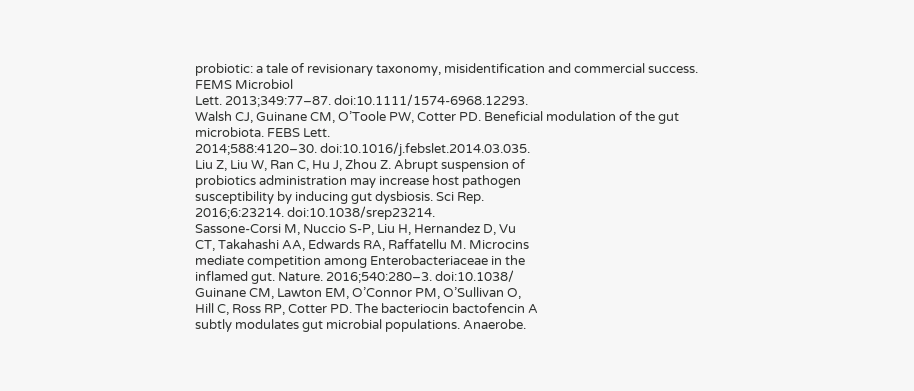probiotic: a tale of revisionary taxonomy, misidentification and commercial success. FEMS Microbiol
Lett. 2013;349:77–87. doi:10.1111/1574-6968.12293.
Walsh CJ, Guinane CM, O’Toole PW, Cotter PD. Beneficial modulation of the gut microbiota. FEBS Lett.
2014;588:4120–30. doi:10.1016/j.febslet.2014.03.035.
Liu Z, Liu W, Ran C, Hu J, Zhou Z. Abrupt suspension of
probiotics administration may increase host pathogen
susceptibility by inducing gut dysbiosis. Sci Rep.
2016;6:23214. doi:10.1038/srep23214.
Sassone-Corsi M, Nuccio S-P, Liu H, Hernandez D, Vu
CT, Takahashi AA, Edwards RA, Raffatellu M. Microcins
mediate competition among Enterobacteriaceae in the
inflamed gut. Nature. 2016;540:280–3. doi:10.1038/
Guinane CM, Lawton EM, O’Connor PM, O’Sullivan O,
Hill C, Ross RP, Cotter PD. The bacteriocin bactofencin A
subtly modulates gut microbial populations. Anaerobe.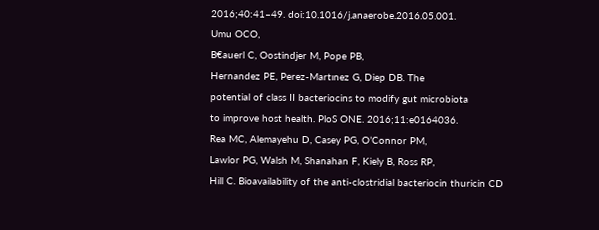2016;40:41–49. doi:10.1016/j.anaerobe.2016.05.001.
Umu OCO,
B€auerl C, Oostindjer M, Pope PB,
Hernandez PE, Perez-Martınez G, Diep DB. The
potential of class II bacteriocins to modify gut microbiota
to improve host health. PloS ONE. 2016;11:e0164036.
Rea MC, Alemayehu D, Casey PG, O’Connor PM,
Lawlor PG, Walsh M, Shanahan F, Kiely B, Ross RP,
Hill C. Bioavailability of the anti-clostridial bacteriocin thuricin CD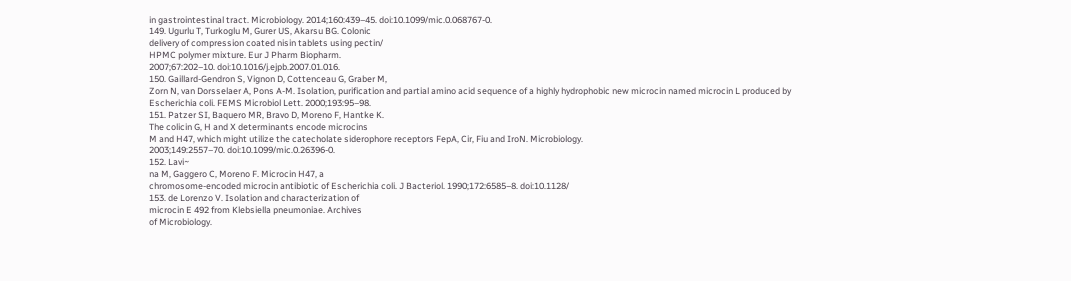in gastrointestinal tract. Microbiology. 2014;160:439–45. doi:10.1099/mic.0.068767-0.
149. Ugurlu T, Turkoglu M, Gurer US, Akarsu BG. Colonic
delivery of compression coated nisin tablets using pectin/
HPMC polymer mixture. Eur J Pharm Biopharm.
2007;67:202–10. doi:10.1016/j.ejpb.2007.01.016.
150. Gaillard-Gendron S, Vignon D, Cottenceau G, Graber M,
Zorn N, van Dorsselaer A, Pons A-M. Isolation, purification and partial amino acid sequence of a highly hydrophobic new microcin named microcin L produced by
Escherichia coli. FEMS Microbiol Lett. 2000;193:95–98.
151. Patzer SI, Baquero MR, Bravo D, Moreno F, Hantke K.
The colicin G, H and X determinants encode microcins
M and H47, which might utilize the catecholate siderophore receptors FepA, Cir, Fiu and IroN. Microbiology.
2003;149:2557–70. doi:10.1099/mic.0.26396-0.
152. Lavi~
na M, Gaggero C, Moreno F. Microcin H47, a
chromosome-encoded microcin antibiotic of Escherichia coli. J Bacteriol. 1990;172:6585–8. doi:10.1128/
153. de Lorenzo V. Isolation and characterization of
microcin E 492 from Klebsiella pneumoniae. Archives
of Microbiology.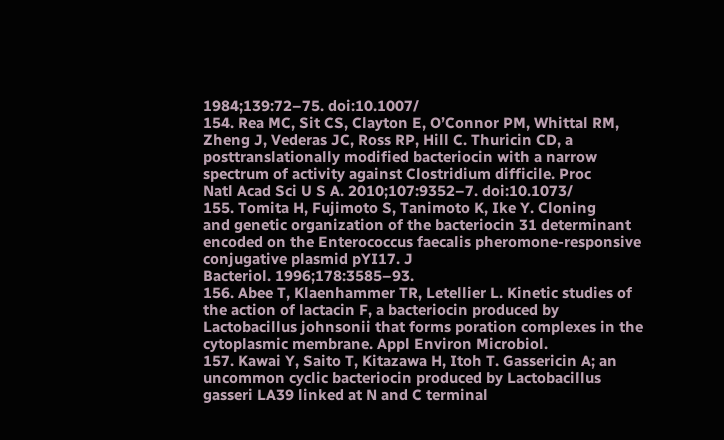1984;139:72–75. doi:10.1007/
154. Rea MC, Sit CS, Clayton E, O’Connor PM, Whittal RM,
Zheng J, Vederas JC, Ross RP, Hill C. Thuricin CD, a
posttranslationally modified bacteriocin with a narrow
spectrum of activity against Clostridium difficile. Proc
Natl Acad Sci U S A. 2010;107:9352–7. doi:10.1073/
155. Tomita H, Fujimoto S, Tanimoto K, Ike Y. Cloning
and genetic organization of the bacteriocin 31 determinant encoded on the Enterococcus faecalis pheromone-responsive conjugative plasmid pYI17. J
Bacteriol. 1996;178:3585–93.
156. Abee T, Klaenhammer TR, Letellier L. Kinetic studies of
the action of lactacin F, a bacteriocin produced by Lactobacillus johnsonii that forms poration complexes in the
cytoplasmic membrane. Appl Environ Microbiol.
157. Kawai Y, Saito T, Kitazawa H, Itoh T. Gassericin A; an
uncommon cyclic bacteriocin produced by Lactobacillus
gasseri LA39 linked at N and C terminal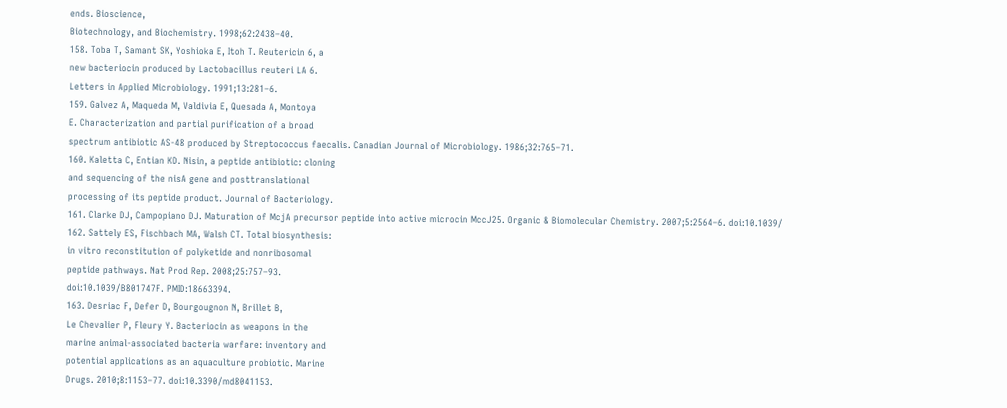ends. Bioscience,
Biotechnology, and Biochemistry. 1998;62:2438–40.
158. Toba T, Samant SK, Yoshioka E, Itoh T. Reutericin 6, a
new bacteriocin produced by Lactobacillus reuteri LA 6.
Letters in Applied Microbiology. 1991;13:281–6.
159. Galvez A, Maqueda M, Valdivia E, Quesada A, Montoya
E. Characterization and partial purification of a broad
spectrum antibiotic AS-48 produced by Streptococcus faecalis. Canadian Journal of Microbiology. 1986;32:765–71.
160. Kaletta C, Entian KD. Nisin, a peptide antibiotic: cloning
and sequencing of the nisA gene and posttranslational
processing of its peptide product. Journal of Bacteriology.
161. Clarke DJ, Campopiano DJ. Maturation of McjA precursor peptide into active microcin MccJ25. Organic & Biomolecular Chemistry. 2007;5:2564–6. doi:10.1039/
162. Sattely ES, Fischbach MA, Walsh CT. Total biosynthesis:
in vitro reconstitution of polyketide and nonribosomal
peptide pathways. Nat Prod Rep. 2008;25:757–93.
doi:10.1039/B801747F. PMID:18663394.
163. Desriac F, Defer D, Bourgougnon N, Brillet B,
Le Chevalier P, Fleury Y. Bacteriocin as weapons in the
marine animal-associated bacteria warfare: inventory and
potential applications as an aquaculture probiotic. Marine
Drugs. 2010;8:1153–77. doi:10.3390/md8041153.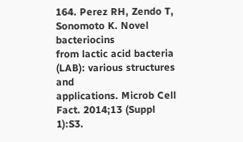164. Perez RH, Zendo T, Sonomoto K. Novel bacteriocins
from lactic acid bacteria (LAB): various structures and
applications. Microb Cell Fact. 2014;13 (Suppl 1):S3.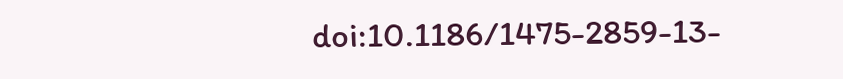doi:10.1186/1475-2859-13-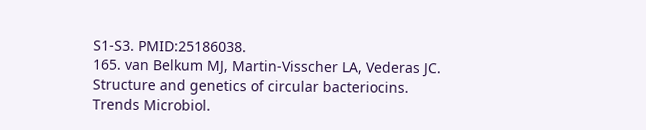S1-S3. PMID:25186038.
165. van Belkum MJ, Martin-Visscher LA, Vederas JC. Structure and genetics of circular bacteriocins. Trends Microbiol.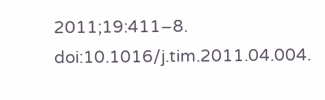2011;19:411–8. doi:10.1016/j.tim.2011.04.004.